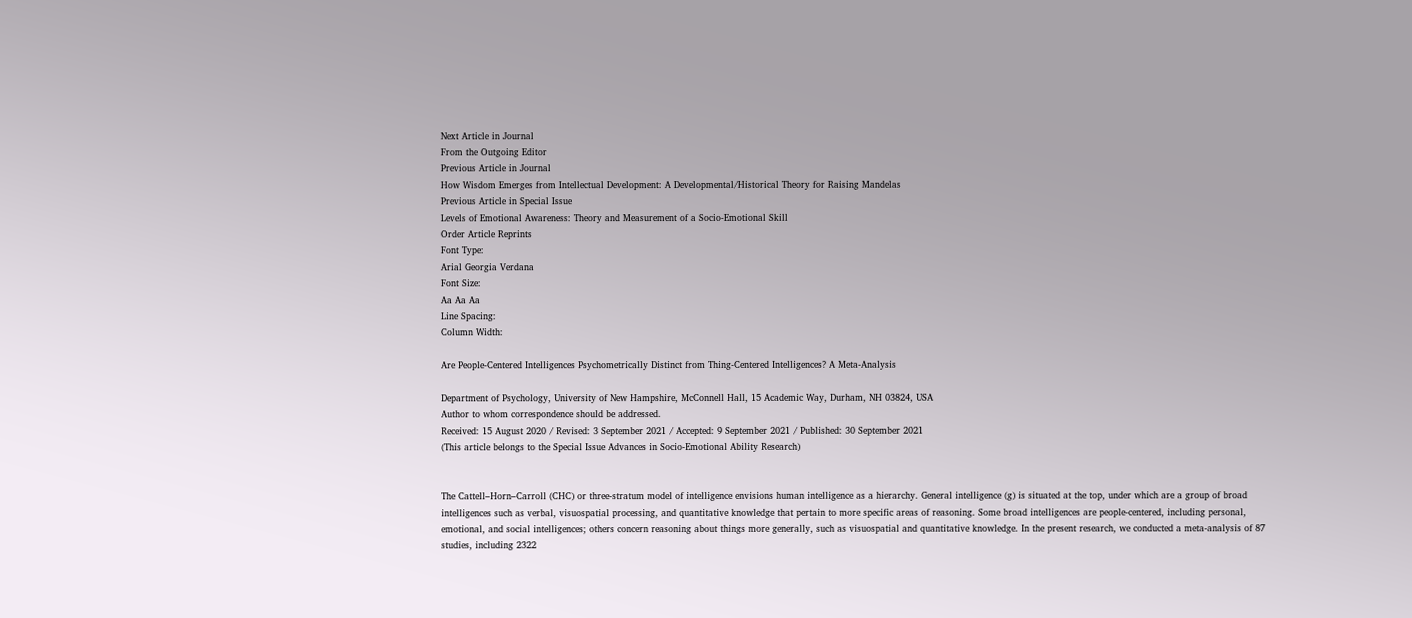Next Article in Journal
From the Outgoing Editor
Previous Article in Journal
How Wisdom Emerges from Intellectual Development: A Developmental/Historical Theory for Raising Mandelas
Previous Article in Special Issue
Levels of Emotional Awareness: Theory and Measurement of a Socio-Emotional Skill
Order Article Reprints
Font Type:
Arial Georgia Verdana
Font Size:
Aa Aa Aa
Line Spacing:
Column Width:

Are People-Centered Intelligences Psychometrically Distinct from Thing-Centered Intelligences? A Meta-Analysis

Department of Psychology, University of New Hampshire, McConnell Hall, 15 Academic Way, Durham, NH 03824, USA
Author to whom correspondence should be addressed.
Received: 15 August 2020 / Revised: 3 September 2021 / Accepted: 9 September 2021 / Published: 30 September 2021
(This article belongs to the Special Issue Advances in Socio-Emotional Ability Research)


The Cattell–Horn–Carroll (CHC) or three-stratum model of intelligence envisions human intelligence as a hierarchy. General intelligence (g) is situated at the top, under which are a group of broad intelligences such as verbal, visuospatial processing, and quantitative knowledge that pertain to more specific areas of reasoning. Some broad intelligences are people-centered, including personal, emotional, and social intelligences; others concern reasoning about things more generally, such as visuospatial and quantitative knowledge. In the present research, we conducted a meta-analysis of 87 studies, including 2322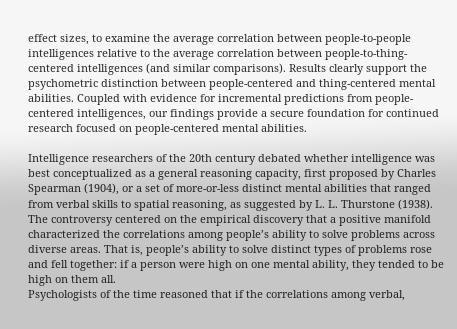effect sizes, to examine the average correlation between people-to-people intelligences relative to the average correlation between people-to-thing-centered intelligences (and similar comparisons). Results clearly support the psychometric distinction between people-centered and thing-centered mental abilities. Coupled with evidence for incremental predictions from people-centered intelligences, our findings provide a secure foundation for continued research focused on people-centered mental abilities.

Intelligence researchers of the 20th century debated whether intelligence was best conceptualized as a general reasoning capacity, first proposed by Charles Spearman (1904), or a set of more-or-less distinct mental abilities that ranged from verbal skills to spatial reasoning, as suggested by L. L. Thurstone (1938). The controversy centered on the empirical discovery that a positive manifold characterized the correlations among people’s ability to solve problems across diverse areas. That is, people’s ability to solve distinct types of problems rose and fell together: if a person were high on one mental ability, they tended to be high on them all.
Psychologists of the time reasoned that if the correlations among verbal,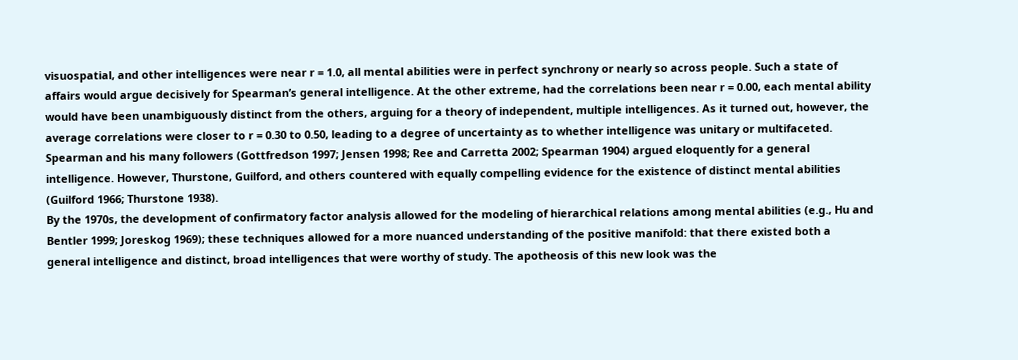visuospatial, and other intelligences were near r = 1.0, all mental abilities were in perfect synchrony or nearly so across people. Such a state of affairs would argue decisively for Spearman’s general intelligence. At the other extreme, had the correlations been near r = 0.00, each mental ability would have been unambiguously distinct from the others, arguing for a theory of independent, multiple intelligences. As it turned out, however, the average correlations were closer to r = 0.30 to 0.50, leading to a degree of uncertainty as to whether intelligence was unitary or multifaceted. Spearman and his many followers (Gottfredson 1997; Jensen 1998; Ree and Carretta 2002; Spearman 1904) argued eloquently for a general intelligence. However, Thurstone, Guilford, and others countered with equally compelling evidence for the existence of distinct mental abilities (Guilford 1966; Thurstone 1938).
By the 1970s, the development of confirmatory factor analysis allowed for the modeling of hierarchical relations among mental abilities (e.g., Hu and Bentler 1999; Joreskog 1969); these techniques allowed for a more nuanced understanding of the positive manifold: that there existed both a general intelligence and distinct, broad intelligences that were worthy of study. The apotheosis of this new look was the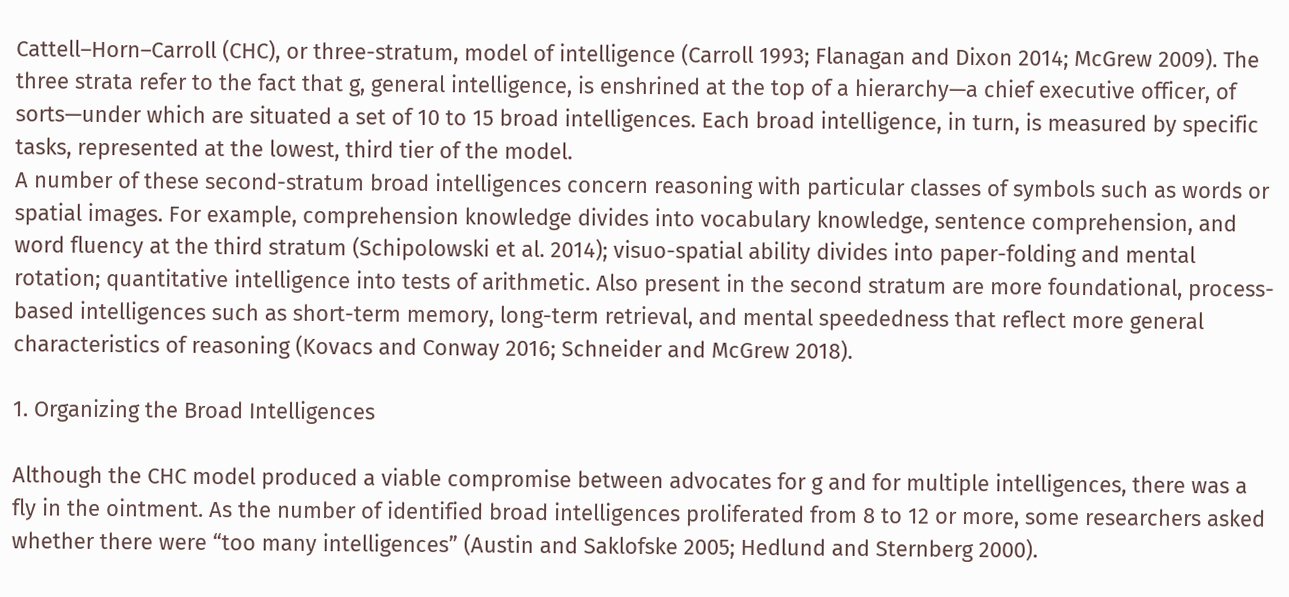Cattell–Horn–Carroll (CHC), or three-stratum, model of intelligence (Carroll 1993; Flanagan and Dixon 2014; McGrew 2009). The three strata refer to the fact that g, general intelligence, is enshrined at the top of a hierarchy—a chief executive officer, of sorts—under which are situated a set of 10 to 15 broad intelligences. Each broad intelligence, in turn, is measured by specific tasks, represented at the lowest, third tier of the model.
A number of these second-stratum broad intelligences concern reasoning with particular classes of symbols such as words or spatial images. For example, comprehension knowledge divides into vocabulary knowledge, sentence comprehension, and word fluency at the third stratum (Schipolowski et al. 2014); visuo-spatial ability divides into paper-folding and mental rotation; quantitative intelligence into tests of arithmetic. Also present in the second stratum are more foundational, process-based intelligences such as short-term memory, long-term retrieval, and mental speededness that reflect more general characteristics of reasoning (Kovacs and Conway 2016; Schneider and McGrew 2018).

1. Organizing the Broad Intelligences

Although the CHC model produced a viable compromise between advocates for g and for multiple intelligences, there was a fly in the ointment. As the number of identified broad intelligences proliferated from 8 to 12 or more, some researchers asked whether there were “too many intelligences” (Austin and Saklofske 2005; Hedlund and Sternberg 2000).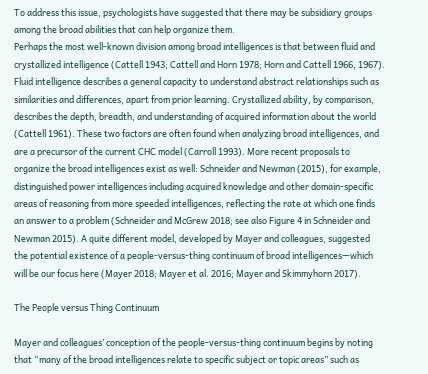To address this issue, psychologists have suggested that there may be subsidiary groups among the broad abilities that can help organize them.
Perhaps the most well-known division among broad intelligences is that between fluid and crystallized intelligence (Cattell 1943; Cattell and Horn 1978; Horn and Cattell 1966, 1967). Fluid intelligence describes a general capacity to understand abstract relationships such as similarities and differences, apart from prior learning. Crystallized ability, by comparison, describes the depth, breadth, and understanding of acquired information about the world (Cattell 1961). These two factors are often found when analyzing broad intelligences, and are a precursor of the current CHC model (Carroll 1993). More recent proposals to organize the broad intelligences exist as well: Schneider and Newman (2015), for example, distinguished power intelligences including acquired knowledge and other domain-specific areas of reasoning from more speeded intelligences, reflecting the rate at which one finds an answer to a problem (Schneider and McGrew 2018; see also Figure 4 in Schneider and Newman 2015). A quite different model, developed by Mayer and colleagues, suggested the potential existence of a people-versus-thing continuum of broad intelligences—which will be our focus here (Mayer 2018; Mayer et al. 2016; Mayer and Skimmyhorn 2017).

The People versus Thing Continuum

Mayer and colleagues’ conception of the people-versus-thing continuum begins by noting that “many of the broad intelligences relate to specific subject or topic areas” such as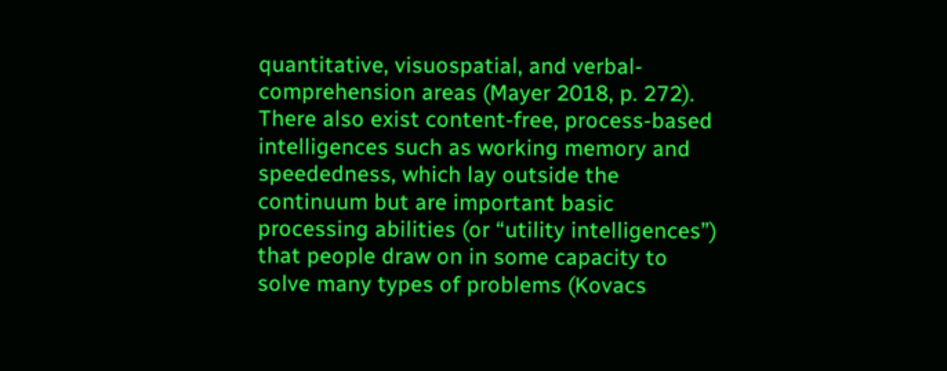quantitative, visuospatial, and verbal-comprehension areas (Mayer 2018, p. 272). There also exist content-free, process-based intelligences such as working memory and speededness, which lay outside the continuum but are important basic processing abilities (or “utility intelligences”) that people draw on in some capacity to solve many types of problems (Kovacs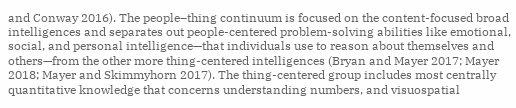and Conway 2016). The people–thing continuum is focused on the content-focused broad intelligences and separates out people-centered problem-solving abilities like emotional, social, and personal intelligence—that individuals use to reason about themselves and others—from the other more thing-centered intelligences (Bryan and Mayer 2017; Mayer 2018; Mayer and Skimmyhorn 2017). The thing-centered group includes most centrally quantitative knowledge that concerns understanding numbers, and visuospatial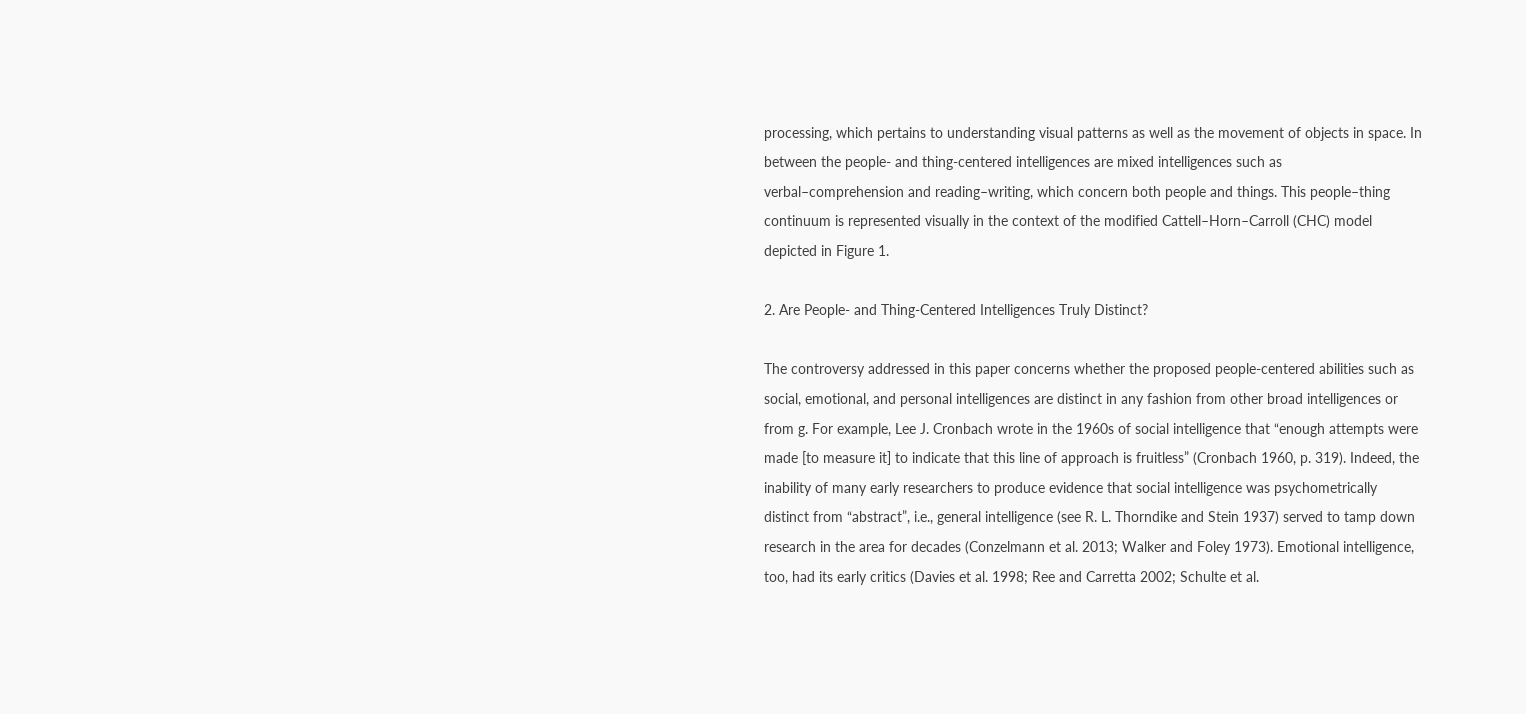processing, which pertains to understanding visual patterns as well as the movement of objects in space. In between the people- and thing-centered intelligences are mixed intelligences such as verbal–comprehension and reading–writing, which concern both people and things. This people–thing continuum is represented visually in the context of the modified Cattell–Horn–Carroll (CHC) model depicted in Figure 1.

2. Are People- and Thing-Centered Intelligences Truly Distinct?

The controversy addressed in this paper concerns whether the proposed people-centered abilities such as social, emotional, and personal intelligences are distinct in any fashion from other broad intelligences or from g. For example, Lee J. Cronbach wrote in the 1960s of social intelligence that “enough attempts were made [to measure it] to indicate that this line of approach is fruitless” (Cronbach 1960, p. 319). Indeed, the inability of many early researchers to produce evidence that social intelligence was psychometrically distinct from “abstract”, i.e., general intelligence (see R. L. Thorndike and Stein 1937) served to tamp down research in the area for decades (Conzelmann et al. 2013; Walker and Foley 1973). Emotional intelligence, too, had its early critics (Davies et al. 1998; Ree and Carretta 2002; Schulte et al.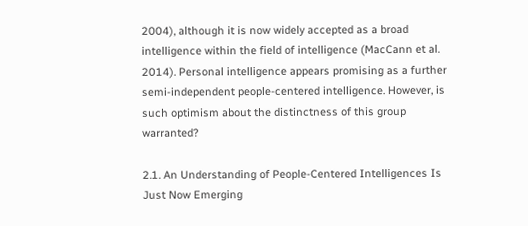2004), although it is now widely accepted as a broad intelligence within the field of intelligence (MacCann et al. 2014). Personal intelligence appears promising as a further semi-independent people-centered intelligence. However, is such optimism about the distinctness of this group warranted?

2.1. An Understanding of People-Centered Intelligences Is Just Now Emerging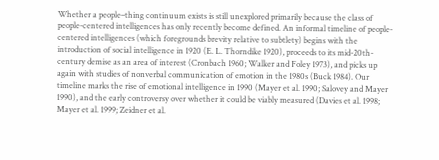Whether a people–thing continuum exists is still unexplored primarily because the class of people-centered intelligences has only recently become defined. An informal timeline of people-centered intelligences (which foregrounds brevity relative to subtlety) begins with the introduction of social intelligence in 1920 (E. L. Thorndike 1920), proceeds to its mid-20th-century demise as an area of interest (Cronbach 1960; Walker and Foley 1973), and picks up again with studies of nonverbal communication of emotion in the 1980s (Buck 1984). Our timeline marks the rise of emotional intelligence in 1990 (Mayer et al. 1990; Salovey and Mayer 1990), and the early controversy over whether it could be viably measured (Davies et al. 1998; Mayer et al. 1999; Zeidner et al.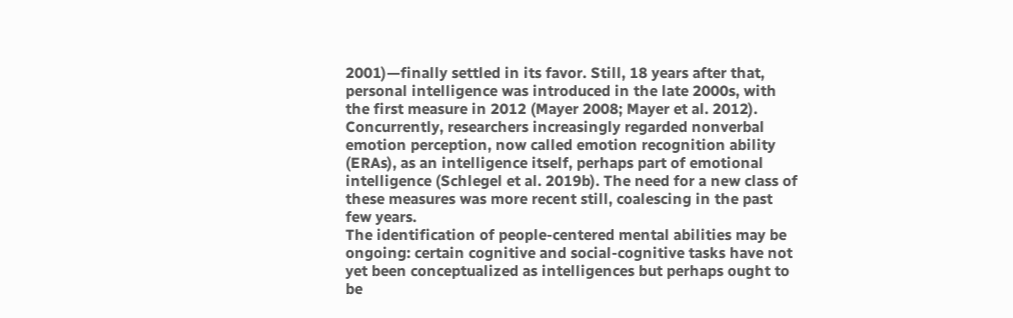2001)—finally settled in its favor. Still, 18 years after that, personal intelligence was introduced in the late 2000s, with the first measure in 2012 (Mayer 2008; Mayer et al. 2012). Concurrently, researchers increasingly regarded nonverbal emotion perception, now called emotion recognition ability (ERAs), as an intelligence itself, perhaps part of emotional intelligence (Schlegel et al. 2019b). The need for a new class of these measures was more recent still, coalescing in the past few years.
The identification of people-centered mental abilities may be ongoing: certain cognitive and social-cognitive tasks have not yet been conceptualized as intelligences but perhaps ought to be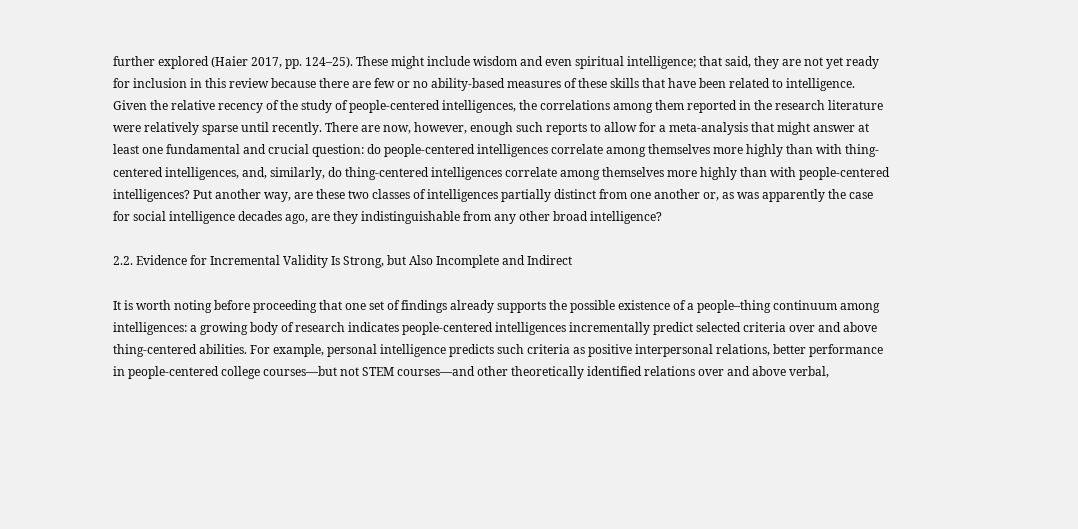further explored (Haier 2017, pp. 124–25). These might include wisdom and even spiritual intelligence; that said, they are not yet ready for inclusion in this review because there are few or no ability-based measures of these skills that have been related to intelligence.
Given the relative recency of the study of people-centered intelligences, the correlations among them reported in the research literature were relatively sparse until recently. There are now, however, enough such reports to allow for a meta-analysis that might answer at least one fundamental and crucial question: do people-centered intelligences correlate among themselves more highly than with thing-centered intelligences, and, similarly, do thing-centered intelligences correlate among themselves more highly than with people-centered intelligences? Put another way, are these two classes of intelligences partially distinct from one another or, as was apparently the case for social intelligence decades ago, are they indistinguishable from any other broad intelligence?

2.2. Evidence for Incremental Validity Is Strong, but Also Incomplete and Indirect

It is worth noting before proceeding that one set of findings already supports the possible existence of a people–thing continuum among intelligences: a growing body of research indicates people-centered intelligences incrementally predict selected criteria over and above thing-centered abilities. For example, personal intelligence predicts such criteria as positive interpersonal relations, better performance in people-centered college courses—but not STEM courses—and other theoretically identified relations over and above verbal,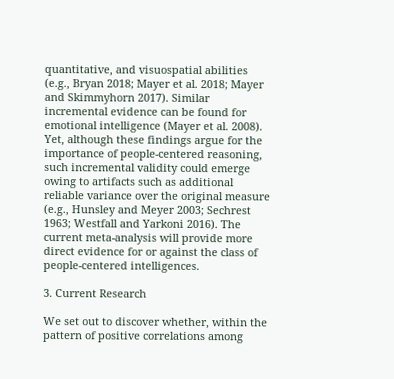quantitative, and visuospatial abilities (e.g., Bryan 2018; Mayer et al. 2018; Mayer and Skimmyhorn 2017). Similar incremental evidence can be found for emotional intelligence (Mayer et al. 2008). Yet, although these findings argue for the importance of people-centered reasoning, such incremental validity could emerge owing to artifacts such as additional reliable variance over the original measure (e.g., Hunsley and Meyer 2003; Sechrest 1963; Westfall and Yarkoni 2016). The current meta-analysis will provide more direct evidence for or against the class of people-centered intelligences.

3. Current Research

We set out to discover whether, within the pattern of positive correlations among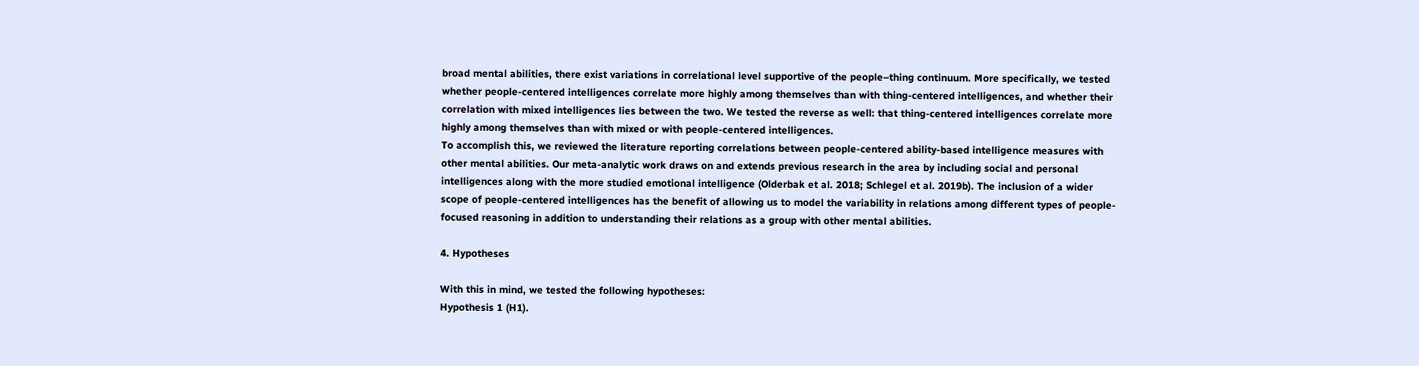broad mental abilities, there exist variations in correlational level supportive of the people–thing continuum. More specifically, we tested whether people-centered intelligences correlate more highly among themselves than with thing-centered intelligences, and whether their correlation with mixed intelligences lies between the two. We tested the reverse as well: that thing-centered intelligences correlate more highly among themselves than with mixed or with people-centered intelligences.
To accomplish this, we reviewed the literature reporting correlations between people-centered ability-based intelligence measures with other mental abilities. Our meta-analytic work draws on and extends previous research in the area by including social and personal intelligences along with the more studied emotional intelligence (Olderbak et al. 2018; Schlegel et al. 2019b). The inclusion of a wider scope of people-centered intelligences has the benefit of allowing us to model the variability in relations among different types of people-focused reasoning in addition to understanding their relations as a group with other mental abilities.

4. Hypotheses

With this in mind, we tested the following hypotheses:
Hypothesis 1 (H1).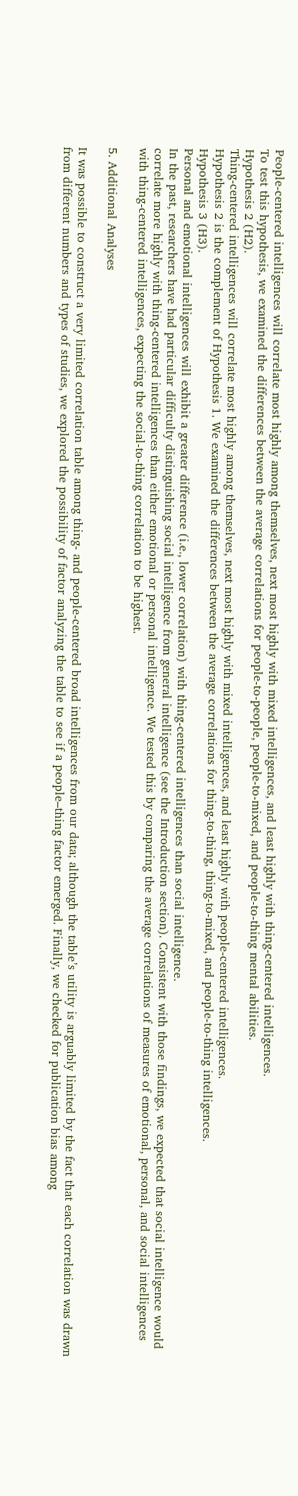People-centered intelligences will correlate most highly among themselves, next most highly with mixed intelligences, and least highly with thing-centered intelligences.
To test this hypothesis, we examined the differences between the average correlations for people-to-people, people-to-mixed, and people-to-thing mental abilities.
Hypothesis 2 (H2).
Thing-centered intelligences will correlate most highly among themselves, next most highly with mixed intelligences, and least highly with people-centered intelligences.
Hypothesis 2 is the complement of Hypothesis 1. We examined the differences between the average correlations for thing-to-thing, thing-to-mixed, and people-to-thing intelligences.
Hypothesis 3 (H3).
Personal and emotional intelligences will exhibit a greater difference (i.e., lower correlation) with thing-centered intelligences than social intelligence.
In the past, researchers have had particular difficulty distinguishing social intelligence from general intelligence (see the Introduction section). Consistent with those findings, we expected that social intelligence would correlate more highly with thing-centered intelligences than either emotional or personal intelligence. We tested this by comparing the average correlations of measures of emotional, personal, and social intelligences with thing-centered intelligences, expecting the social-to-thing correlation to be highest.

5. Additional Analyses

It was possible to construct a very limited correlation table among thing- and people-centered broad intelligences from our data; although the table’s utility is arguably limited by the fact that each correlation was drawn from different numbers and types of studies, we explored the possibility of factor analyzing the table to see if a people–thing factor emerged. Finally, we checked for publication bias among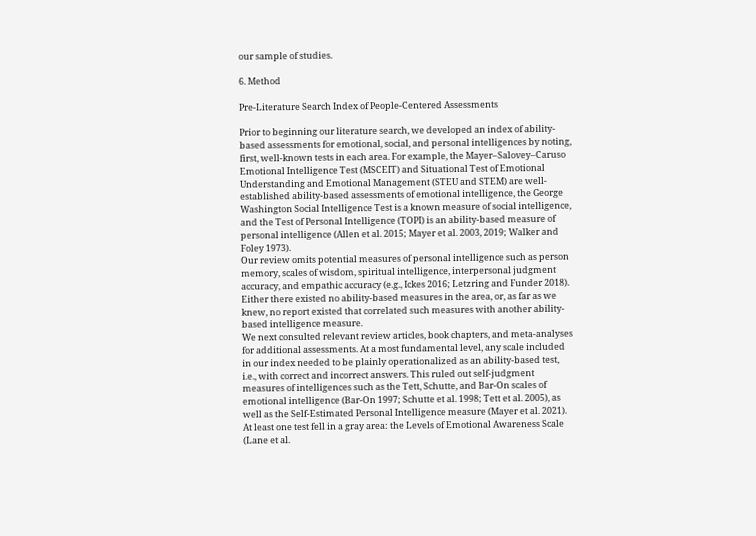our sample of studies.

6. Method

Pre-Literature Search Index of People-Centered Assessments

Prior to beginning our literature search, we developed an index of ability-based assessments for emotional, social, and personal intelligences by noting, first, well-known tests in each area. For example, the Mayer–Salovey–Caruso Emotional Intelligence Test (MSCEIT) and Situational Test of Emotional Understanding and Emotional Management (STEU and STEM) are well-established ability-based assessments of emotional intelligence, the George Washington Social Intelligence Test is a known measure of social intelligence, and the Test of Personal Intelligence (TOPI) is an ability-based measure of personal intelligence (Allen et al. 2015; Mayer et al. 2003, 2019; Walker and Foley 1973).
Our review omits potential measures of personal intelligence such as person memory, scales of wisdom, spiritual intelligence, interpersonal judgment accuracy, and empathic accuracy (e.g., Ickes 2016; Letzring and Funder 2018). Either there existed no ability-based measures in the area, or, as far as we knew, no report existed that correlated such measures with another ability-based intelligence measure.
We next consulted relevant review articles, book chapters, and meta-analyses for additional assessments. At a most fundamental level, any scale included in our index needed to be plainly operationalized as an ability-based test, i.e., with correct and incorrect answers. This ruled out self-judgment measures of intelligences such as the Tett, Schutte, and Bar-On scales of emotional intelligence (Bar-On 1997; Schutte et al. 1998; Tett et al. 2005), as well as the Self-Estimated Personal Intelligence measure (Mayer et al. 2021). At least one test fell in a gray area: the Levels of Emotional Awareness Scale (Lane et al.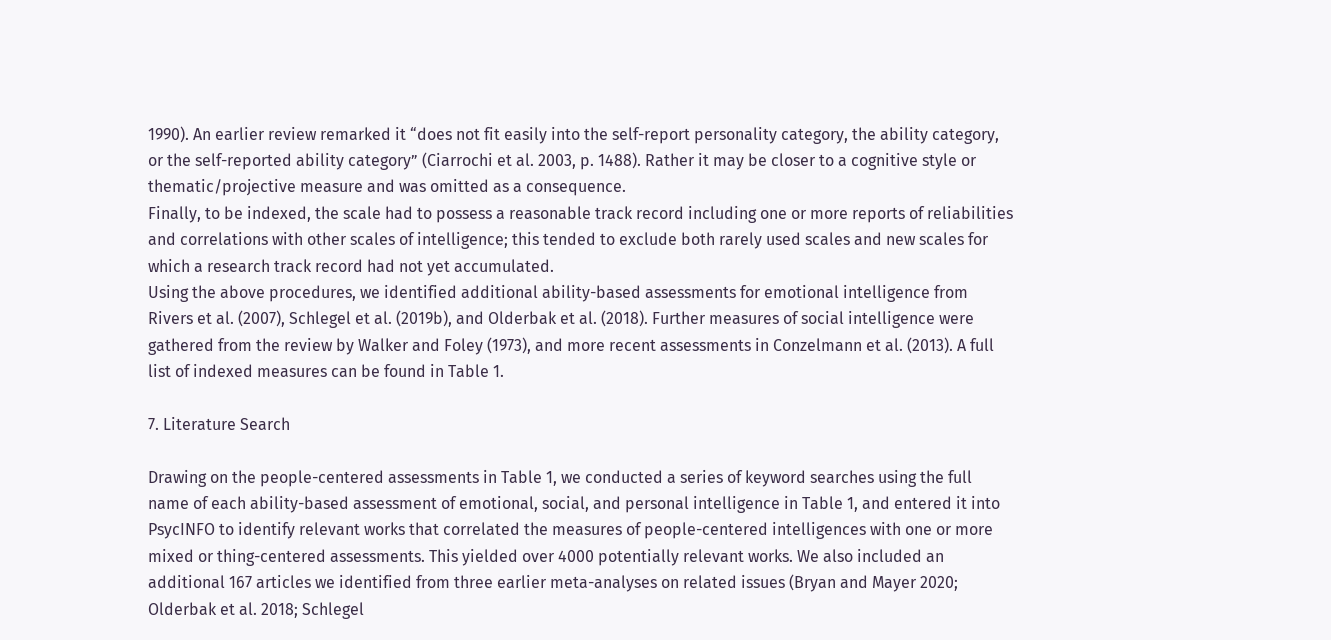1990). An earlier review remarked it “does not fit easily into the self-report personality category, the ability category, or the self-reported ability category” (Ciarrochi et al. 2003, p. 1488). Rather it may be closer to a cognitive style or thematic/projective measure and was omitted as a consequence.
Finally, to be indexed, the scale had to possess a reasonable track record including one or more reports of reliabilities and correlations with other scales of intelligence; this tended to exclude both rarely used scales and new scales for which a research track record had not yet accumulated.
Using the above procedures, we identified additional ability-based assessments for emotional intelligence from Rivers et al. (2007), Schlegel et al. (2019b), and Olderbak et al. (2018). Further measures of social intelligence were gathered from the review by Walker and Foley (1973), and more recent assessments in Conzelmann et al. (2013). A full list of indexed measures can be found in Table 1.

7. Literature Search

Drawing on the people-centered assessments in Table 1, we conducted a series of keyword searches using the full name of each ability-based assessment of emotional, social, and personal intelligence in Table 1, and entered it into PsycINFO to identify relevant works that correlated the measures of people-centered intelligences with one or more mixed or thing-centered assessments. This yielded over 4000 potentially relevant works. We also included an additional 167 articles we identified from three earlier meta-analyses on related issues (Bryan and Mayer 2020; Olderbak et al. 2018; Schlegel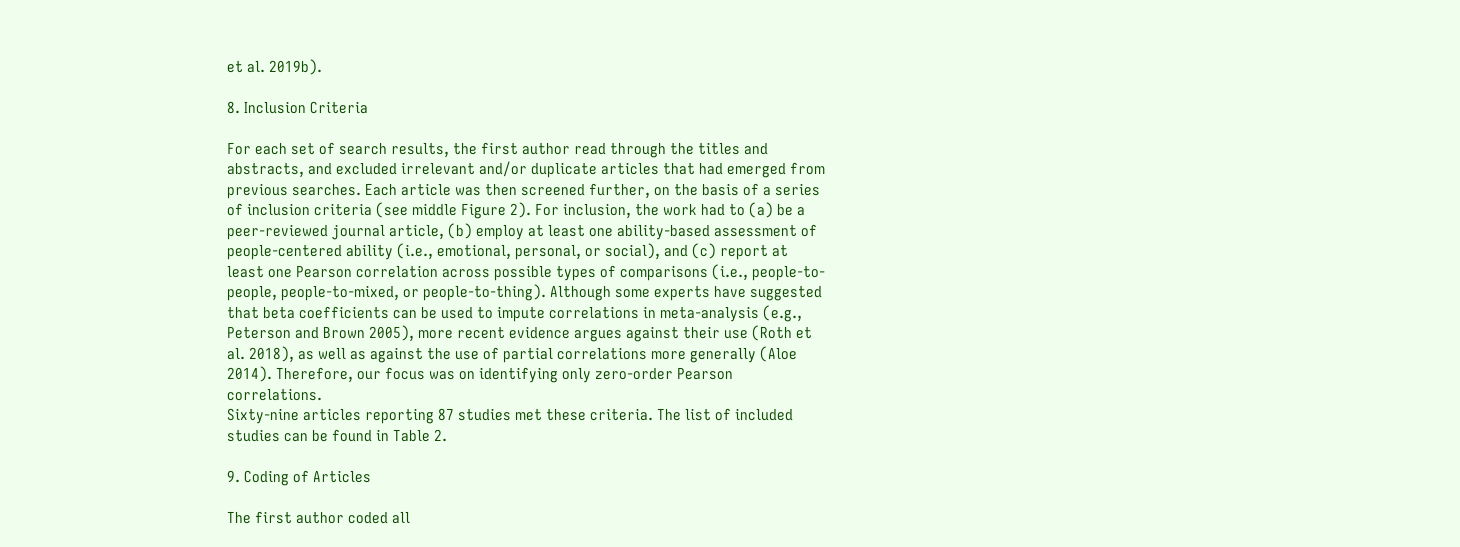et al. 2019b).

8. Inclusion Criteria

For each set of search results, the first author read through the titles and abstracts, and excluded irrelevant and/or duplicate articles that had emerged from previous searches. Each article was then screened further, on the basis of a series of inclusion criteria (see middle Figure 2). For inclusion, the work had to (a) be a peer-reviewed journal article, (b) employ at least one ability-based assessment of people-centered ability (i.e., emotional, personal, or social), and (c) report at least one Pearson correlation across possible types of comparisons (i.e., people-to-people, people-to-mixed, or people-to-thing). Although some experts have suggested that beta coefficients can be used to impute correlations in meta-analysis (e.g., Peterson and Brown 2005), more recent evidence argues against their use (Roth et al. 2018), as well as against the use of partial correlations more generally (Aloe 2014). Therefore, our focus was on identifying only zero-order Pearson correlations.
Sixty-nine articles reporting 87 studies met these criteria. The list of included studies can be found in Table 2.

9. Coding of Articles

The first author coded all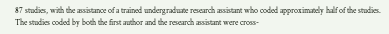87 studies, with the assistance of a trained undergraduate research assistant who coded approximately half of the studies. The studies coded by both the first author and the research assistant were cross-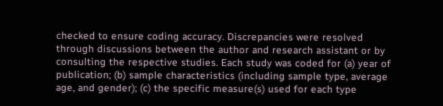checked to ensure coding accuracy. Discrepancies were resolved through discussions between the author and research assistant or by consulting the respective studies. Each study was coded for (a) year of publication; (b) sample characteristics (including sample type, average age, and gender); (c) the specific measure(s) used for each type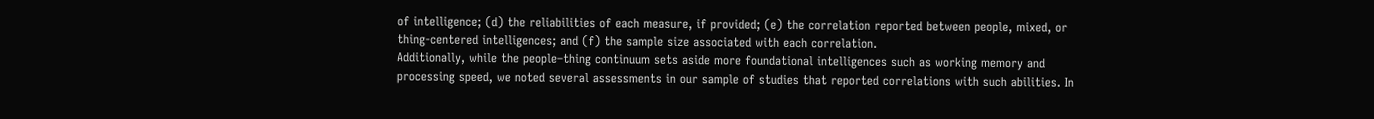of intelligence; (d) the reliabilities of each measure, if provided; (e) the correlation reported between people, mixed, or thing-centered intelligences; and (f) the sample size associated with each correlation.
Additionally, while the people–thing continuum sets aside more foundational intelligences such as working memory and processing speed, we noted several assessments in our sample of studies that reported correlations with such abilities. In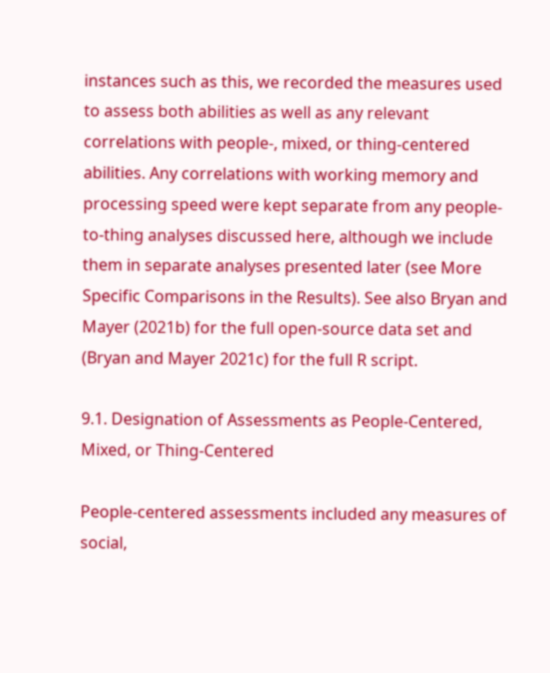instances such as this, we recorded the measures used to assess both abilities as well as any relevant correlations with people-, mixed, or thing-centered abilities. Any correlations with working memory and processing speed were kept separate from any people-to-thing analyses discussed here, although we include them in separate analyses presented later (see More Specific Comparisons in the Results). See also Bryan and Mayer (2021b) for the full open-source data set and (Bryan and Mayer 2021c) for the full R script.

9.1. Designation of Assessments as People-Centered, Mixed, or Thing-Centered

People-centered assessments included any measures of social,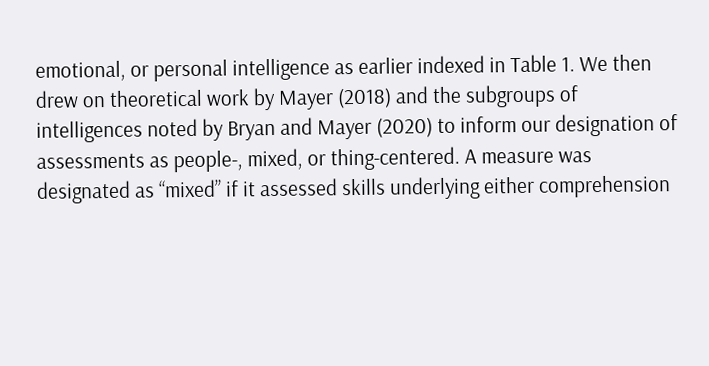emotional, or personal intelligence as earlier indexed in Table 1. We then drew on theoretical work by Mayer (2018) and the subgroups of intelligences noted by Bryan and Mayer (2020) to inform our designation of assessments as people-, mixed, or thing-centered. A measure was designated as “mixed” if it assessed skills underlying either comprehension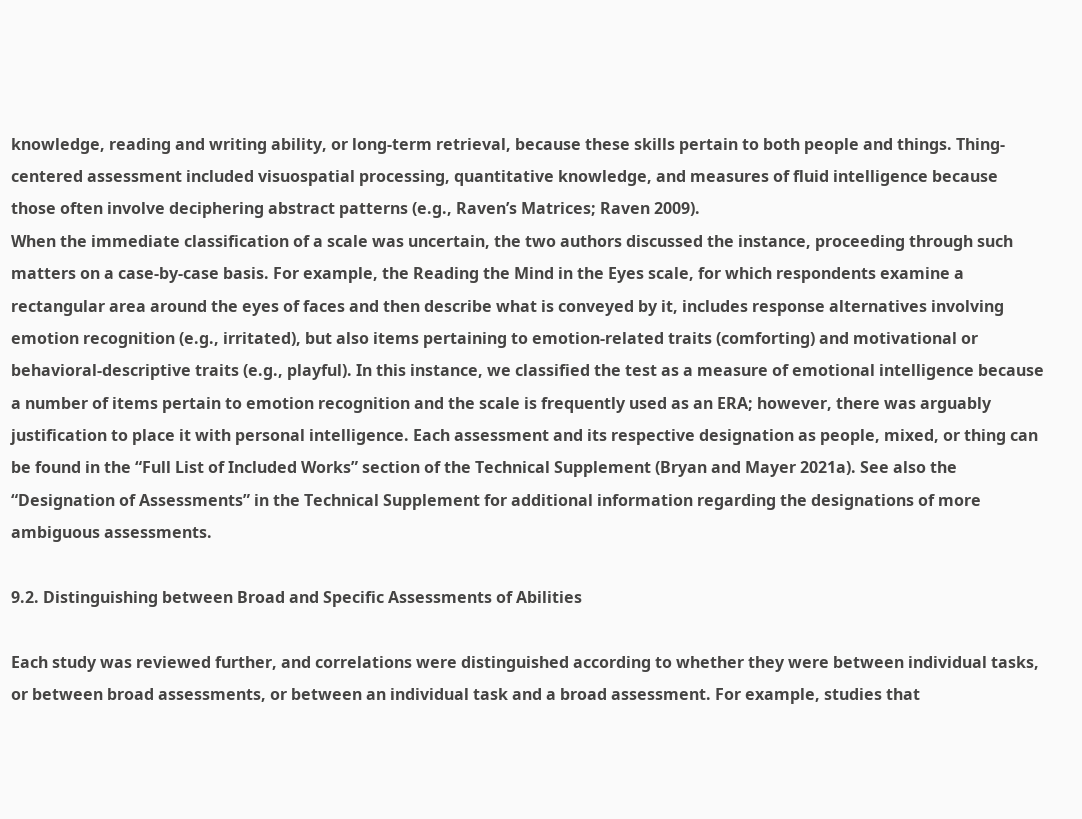knowledge, reading and writing ability, or long-term retrieval, because these skills pertain to both people and things. Thing-centered assessment included visuospatial processing, quantitative knowledge, and measures of fluid intelligence because those often involve deciphering abstract patterns (e.g., Raven’s Matrices; Raven 2009).
When the immediate classification of a scale was uncertain, the two authors discussed the instance, proceeding through such matters on a case-by-case basis. For example, the Reading the Mind in the Eyes scale, for which respondents examine a rectangular area around the eyes of faces and then describe what is conveyed by it, includes response alternatives involving emotion recognition (e.g., irritated), but also items pertaining to emotion-related traits (comforting) and motivational or behavioral-descriptive traits (e.g., playful). In this instance, we classified the test as a measure of emotional intelligence because a number of items pertain to emotion recognition and the scale is frequently used as an ERA; however, there was arguably justification to place it with personal intelligence. Each assessment and its respective designation as people, mixed, or thing can be found in the “Full List of Included Works” section of the Technical Supplement (Bryan and Mayer 2021a). See also the “Designation of Assessments” in the Technical Supplement for additional information regarding the designations of more ambiguous assessments.

9.2. Distinguishing between Broad and Specific Assessments of Abilities

Each study was reviewed further, and correlations were distinguished according to whether they were between individual tasks, or between broad assessments, or between an individual task and a broad assessment. For example, studies that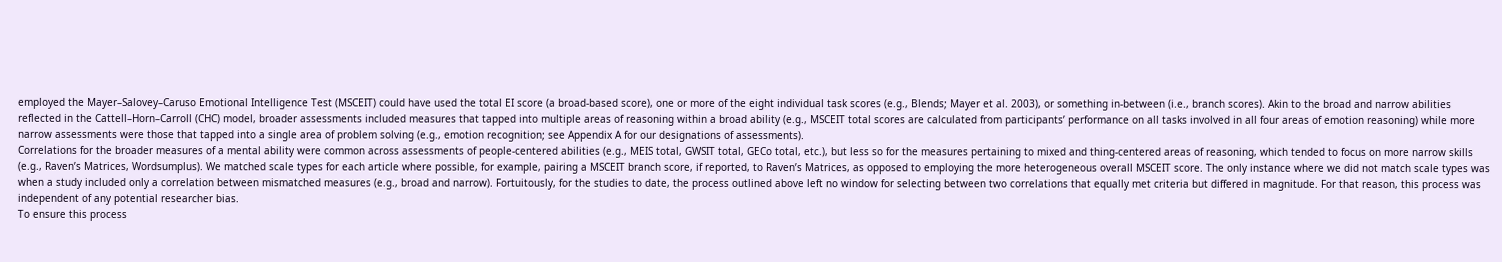employed the Mayer–Salovey–Caruso Emotional Intelligence Test (MSCEIT) could have used the total EI score (a broad-based score), one or more of the eight individual task scores (e.g., Blends; Mayer et al. 2003), or something in-between (i.e., branch scores). Akin to the broad and narrow abilities reflected in the Cattell–Horn–Carroll (CHC) model, broader assessments included measures that tapped into multiple areas of reasoning within a broad ability (e.g., MSCEIT total scores are calculated from participants’ performance on all tasks involved in all four areas of emotion reasoning) while more narrow assessments were those that tapped into a single area of problem solving (e.g., emotion recognition; see Appendix A for our designations of assessments).
Correlations for the broader measures of a mental ability were common across assessments of people-centered abilities (e.g., MEIS total, GWSIT total, GECo total, etc.), but less so for the measures pertaining to mixed and thing-centered areas of reasoning, which tended to focus on more narrow skills (e.g., Raven’s Matrices, Wordsumplus). We matched scale types for each article where possible, for example, pairing a MSCEIT branch score, if reported, to Raven’s Matrices, as opposed to employing the more heterogeneous overall MSCEIT score. The only instance where we did not match scale types was when a study included only a correlation between mismatched measures (e.g., broad and narrow). Fortuitously, for the studies to date, the process outlined above left no window for selecting between two correlations that equally met criteria but differed in magnitude. For that reason, this process was independent of any potential researcher bias.
To ensure this process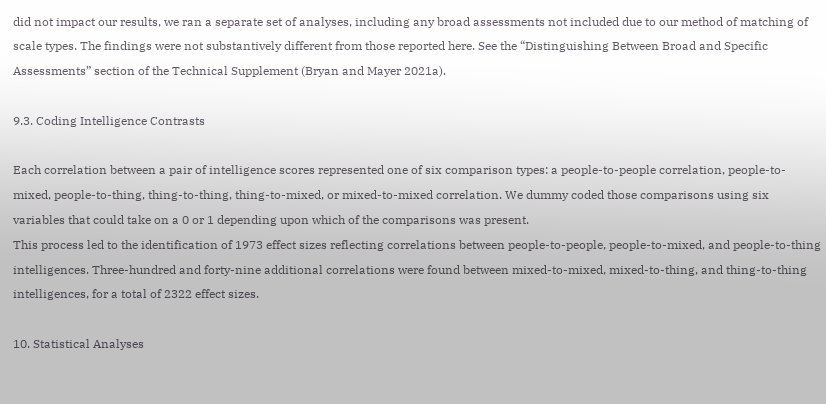did not impact our results, we ran a separate set of analyses, including any broad assessments not included due to our method of matching of scale types. The findings were not substantively different from those reported here. See the “Distinguishing Between Broad and Specific Assessments” section of the Technical Supplement (Bryan and Mayer 2021a).

9.3. Coding Intelligence Contrasts

Each correlation between a pair of intelligence scores represented one of six comparison types: a people-to-people correlation, people-to-mixed, people-to-thing, thing-to-thing, thing-to-mixed, or mixed-to-mixed correlation. We dummy coded those comparisons using six variables that could take on a 0 or 1 depending upon which of the comparisons was present.
This process led to the identification of 1973 effect sizes reflecting correlations between people-to-people, people-to-mixed, and people-to-thing intelligences. Three-hundred and forty-nine additional correlations were found between mixed-to-mixed, mixed-to-thing, and thing-to-thing intelligences, for a total of 2322 effect sizes.

10. Statistical Analyses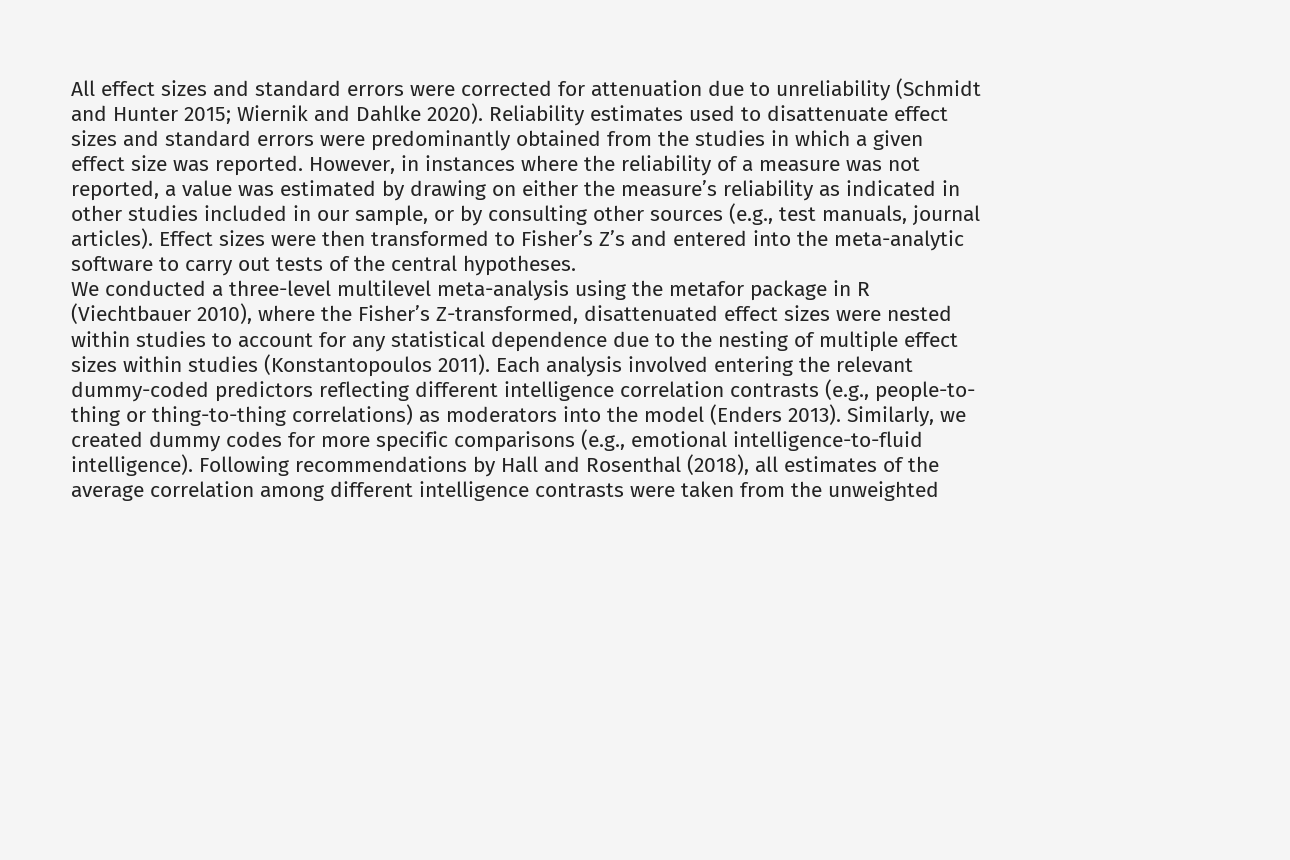All effect sizes and standard errors were corrected for attenuation due to unreliability (Schmidt and Hunter 2015; Wiernik and Dahlke 2020). Reliability estimates used to disattenuate effect sizes and standard errors were predominantly obtained from the studies in which a given effect size was reported. However, in instances where the reliability of a measure was not reported, a value was estimated by drawing on either the measure’s reliability as indicated in other studies included in our sample, or by consulting other sources (e.g., test manuals, journal articles). Effect sizes were then transformed to Fisher’s Z’s and entered into the meta-analytic software to carry out tests of the central hypotheses.
We conducted a three-level multilevel meta-analysis using the metafor package in R (Viechtbauer 2010), where the Fisher’s Z-transformed, disattenuated effect sizes were nested within studies to account for any statistical dependence due to the nesting of multiple effect sizes within studies (Konstantopoulos 2011). Each analysis involved entering the relevant dummy-coded predictors reflecting different intelligence correlation contrasts (e.g., people-to-thing or thing-to-thing correlations) as moderators into the model (Enders 2013). Similarly, we created dummy codes for more specific comparisons (e.g., emotional intelligence-to-fluid intelligence). Following recommendations by Hall and Rosenthal (2018), all estimates of the average correlation among different intelligence contrasts were taken from the unweighted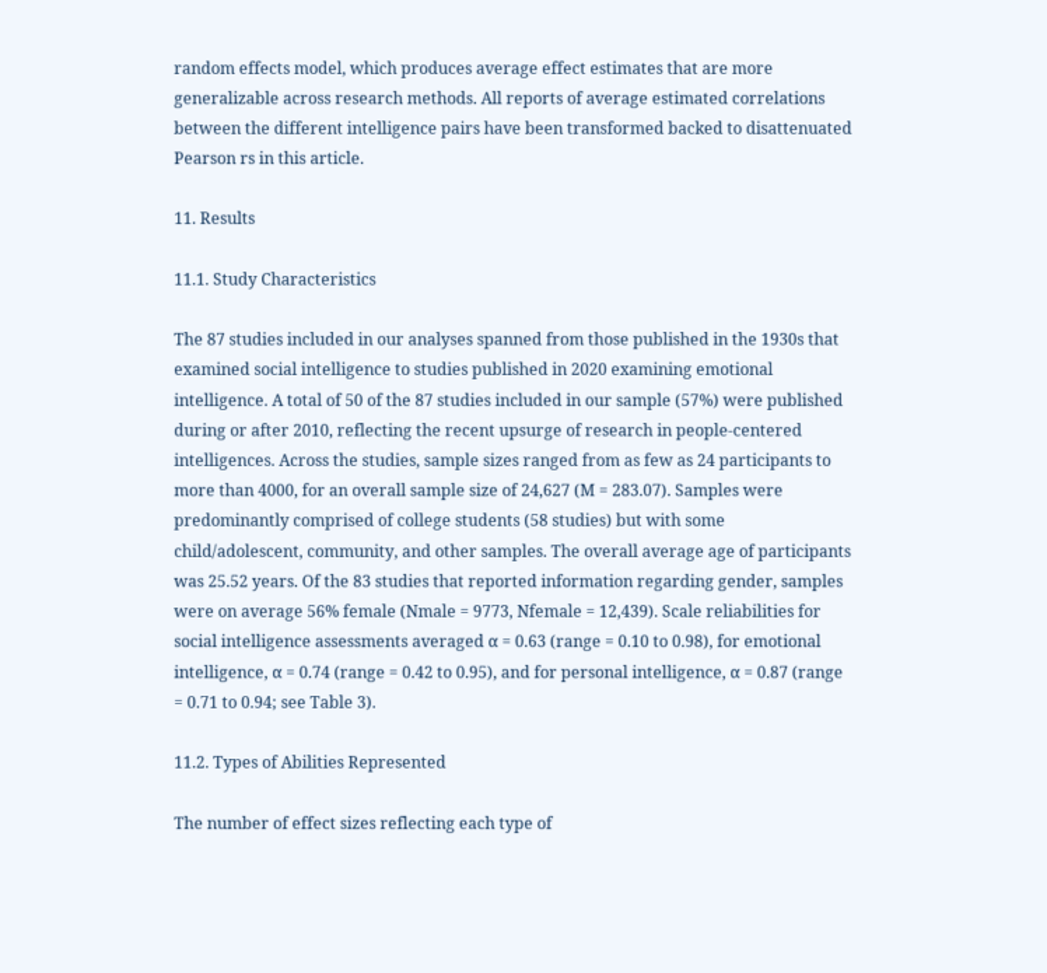random effects model, which produces average effect estimates that are more generalizable across research methods. All reports of average estimated correlations between the different intelligence pairs have been transformed backed to disattenuated Pearson rs in this article.

11. Results

11.1. Study Characteristics

The 87 studies included in our analyses spanned from those published in the 1930s that examined social intelligence to studies published in 2020 examining emotional intelligence. A total of 50 of the 87 studies included in our sample (57%) were published during or after 2010, reflecting the recent upsurge of research in people-centered intelligences. Across the studies, sample sizes ranged from as few as 24 participants to more than 4000, for an overall sample size of 24,627 (M = 283.07). Samples were predominantly comprised of college students (58 studies) but with some child/adolescent, community, and other samples. The overall average age of participants was 25.52 years. Of the 83 studies that reported information regarding gender, samples were on average 56% female (Nmale = 9773, Nfemale = 12,439). Scale reliabilities for social intelligence assessments averaged α = 0.63 (range = 0.10 to 0.98), for emotional intelligence, α = 0.74 (range = 0.42 to 0.95), and for personal intelligence, α = 0.87 (range = 0.71 to 0.94; see Table 3).

11.2. Types of Abilities Represented

The number of effect sizes reflecting each type of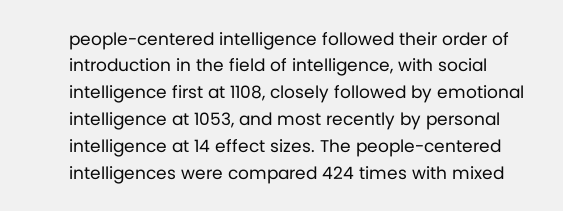people-centered intelligence followed their order of introduction in the field of intelligence, with social intelligence first at 1108, closely followed by emotional intelligence at 1053, and most recently by personal intelligence at 14 effect sizes. The people-centered intelligences were compared 424 times with mixed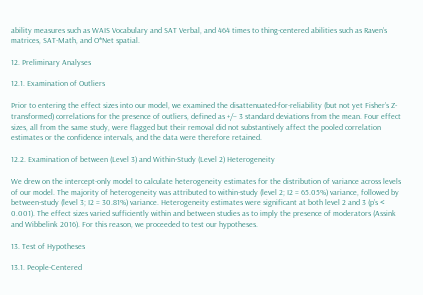ability measures such as WAIS Vocabulary and SAT Verbal, and 464 times to thing-centered abilities such as Raven’s matrices, SAT-Math, and O*Net spatial.

12. Preliminary Analyses

12.1. Examination of Outliers

Prior to entering the effect sizes into our model, we examined the disattenuated-for-reliability (but not yet Fisher’s Z-transformed) correlations for the presence of outliers, defined as +/− 3 standard deviations from the mean. Four effect sizes, all from the same study, were flagged but their removal did not substantively affect the pooled correlation estimates or the confidence intervals, and the data were therefore retained.

12.2. Examination of between (Level 3) and Within-Study (Level 2) Heterogeneity

We drew on the intercept-only model to calculate heterogeneity estimates for the distribution of variance across levels of our model. The majority of heterogeneity was attributed to within-study (level 2; I2 = 65.05%) variance, followed by between-study (level 3; I2 = 30.81%) variance. Heterogeneity estimates were significant at both level 2 and 3 (p’s < 0.001). The effect sizes varied sufficiently within and between studies as to imply the presence of moderators (Assink and Wibbelink 2016). For this reason, we proceeded to test our hypotheses.

13. Test of Hypotheses

13.1. People-Centered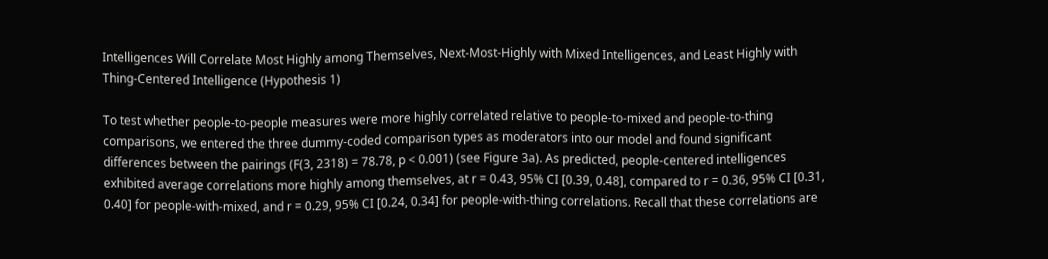Intelligences Will Correlate Most Highly among Themselves, Next-Most-Highly with Mixed Intelligences, and Least Highly with Thing-Centered Intelligence (Hypothesis 1)

To test whether people-to-people measures were more highly correlated relative to people-to-mixed and people-to-thing comparisons, we entered the three dummy-coded comparison types as moderators into our model and found significant differences between the pairings (F(3, 2318) = 78.78, p < 0.001) (see Figure 3a). As predicted, people-centered intelligences exhibited average correlations more highly among themselves, at r = 0.43, 95% CI [0.39, 0.48], compared to r = 0.36, 95% CI [0.31, 0.40] for people-with-mixed, and r = 0.29, 95% CI [0.24, 0.34] for people-with-thing correlations. Recall that these correlations are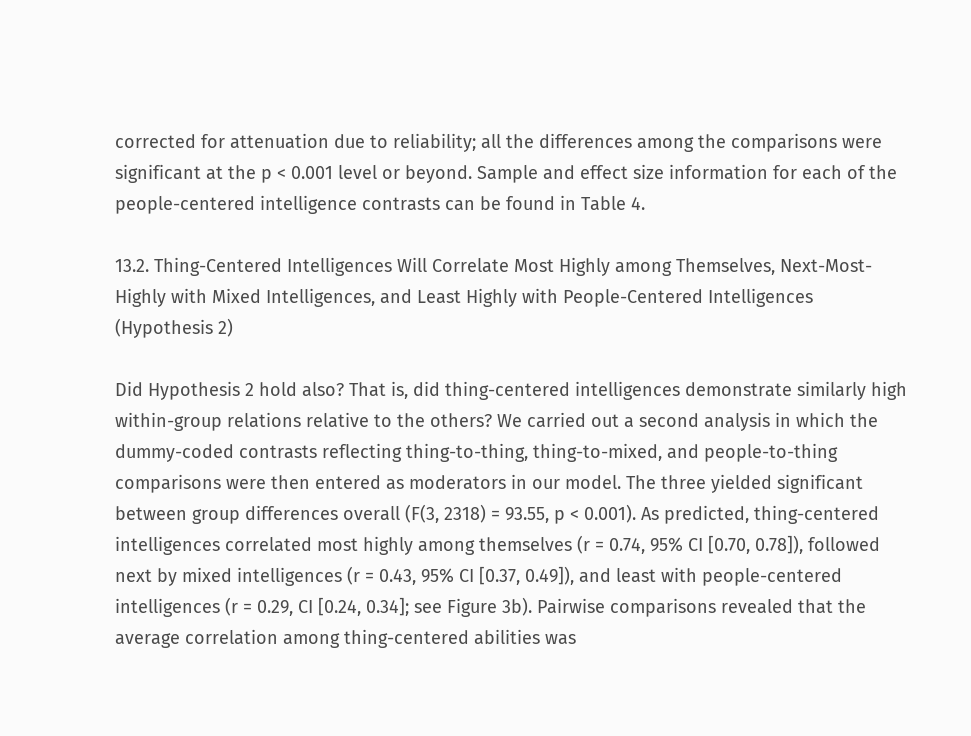corrected for attenuation due to reliability; all the differences among the comparisons were significant at the p < 0.001 level or beyond. Sample and effect size information for each of the people-centered intelligence contrasts can be found in Table 4.

13.2. Thing-Centered Intelligences Will Correlate Most Highly among Themselves, Next-Most-Highly with Mixed Intelligences, and Least Highly with People-Centered Intelligences (Hypothesis 2)

Did Hypothesis 2 hold also? That is, did thing-centered intelligences demonstrate similarly high within-group relations relative to the others? We carried out a second analysis in which the dummy-coded contrasts reflecting thing-to-thing, thing-to-mixed, and people-to-thing comparisons were then entered as moderators in our model. The three yielded significant between group differences overall (F(3, 2318) = 93.55, p < 0.001). As predicted, thing-centered intelligences correlated most highly among themselves (r = 0.74, 95% CI [0.70, 0.78]), followed next by mixed intelligences (r = 0.43, 95% CI [0.37, 0.49]), and least with people-centered intelligences (r = 0.29, CI [0.24, 0.34]; see Figure 3b). Pairwise comparisons revealed that the average correlation among thing-centered abilities was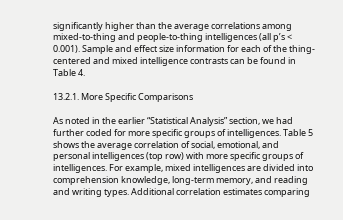significantly higher than the average correlations among mixed-to-thing and people-to-thing intelligences (all p’s < 0.001). Sample and effect size information for each of the thing-centered and mixed intelligence contrasts can be found in Table 4.

13.2.1. More Specific Comparisons

As noted in the earlier “Statistical Analysis” section, we had further coded for more specific groups of intelligences. Table 5 shows the average correlation of social, emotional, and personal intelligences (top row) with more specific groups of intelligences. For example, mixed intelligences are divided into comprehension knowledge, long-term memory, and reading and writing types. Additional correlation estimates comparing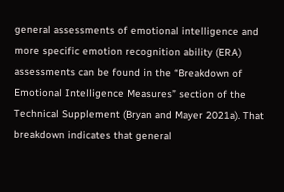general assessments of emotional intelligence and more specific emotion recognition ability (ERA) assessments can be found in the “Breakdown of Emotional Intelligence Measures” section of the Technical Supplement (Bryan and Mayer 2021a). That breakdown indicates that general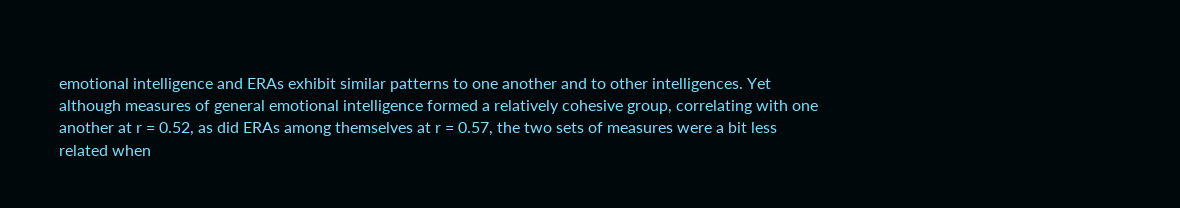emotional intelligence and ERAs exhibit similar patterns to one another and to other intelligences. Yet although measures of general emotional intelligence formed a relatively cohesive group, correlating with one another at r = 0.52, as did ERAs among themselves at r = 0.57, the two sets of measures were a bit less related when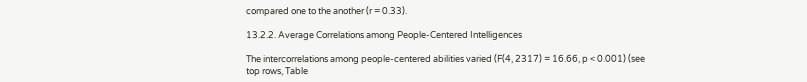compared one to the another (r = 0.33).

13.2.2. Average Correlations among People-Centered Intelligences

The intercorrelations among people-centered abilities varied (F(4, 2317) = 16.66, p < 0.001) (see top rows, Table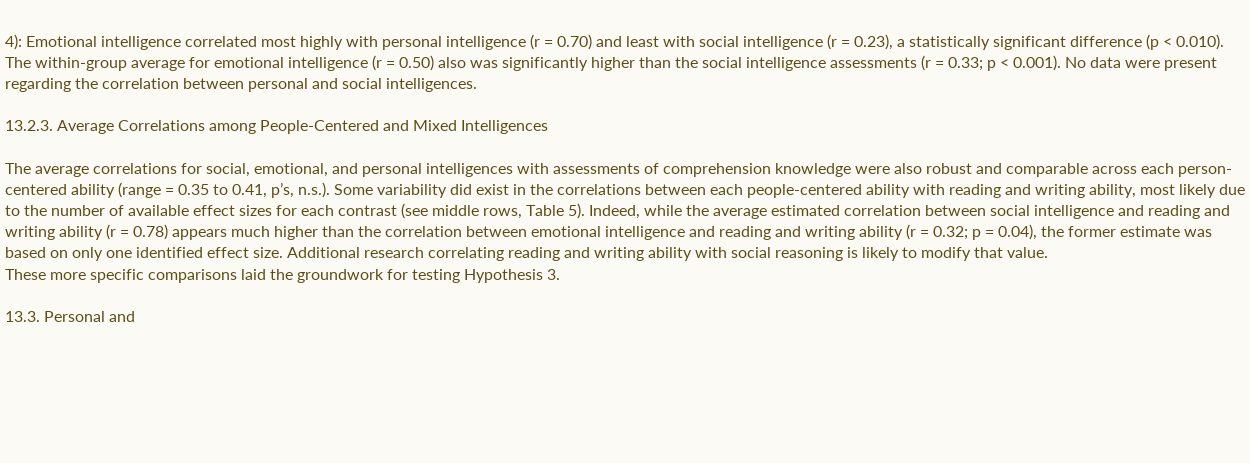4): Emotional intelligence correlated most highly with personal intelligence (r = 0.70) and least with social intelligence (r = 0.23), a statistically significant difference (p < 0.010). The within-group average for emotional intelligence (r = 0.50) also was significantly higher than the social intelligence assessments (r = 0.33; p < 0.001). No data were present regarding the correlation between personal and social intelligences.

13.2.3. Average Correlations among People-Centered and Mixed Intelligences

The average correlations for social, emotional, and personal intelligences with assessments of comprehension knowledge were also robust and comparable across each person-centered ability (range = 0.35 to 0.41, p’s, n.s.). Some variability did exist in the correlations between each people-centered ability with reading and writing ability, most likely due to the number of available effect sizes for each contrast (see middle rows, Table 5). Indeed, while the average estimated correlation between social intelligence and reading and writing ability (r = 0.78) appears much higher than the correlation between emotional intelligence and reading and writing ability (r = 0.32; p = 0.04), the former estimate was based on only one identified effect size. Additional research correlating reading and writing ability with social reasoning is likely to modify that value.
These more specific comparisons laid the groundwork for testing Hypothesis 3.

13.3. Personal and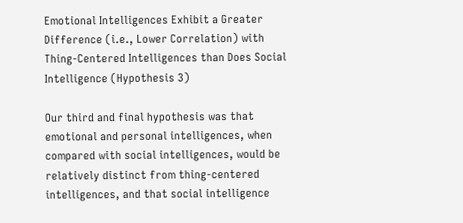Emotional Intelligences Exhibit a Greater Difference (i.e., Lower Correlation) with Thing-Centered Intelligences than Does Social Intelligence (Hypothesis 3)

Our third and final hypothesis was that emotional and personal intelligences, when compared with social intelligences, would be relatively distinct from thing-centered intelligences, and that social intelligence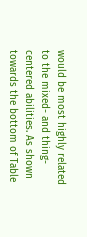would be most highly related to the mixed- and thing-centered abilities. As shown towards the bottom of Table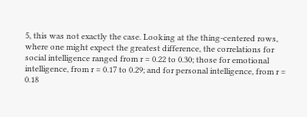5, this was not exactly the case. Looking at the thing-centered rows, where one might expect the greatest difference, the correlations for social intelligence ranged from r = 0.22 to 0.30; those for emotional intelligence, from r = 0.17 to 0.29; and for personal intelligence, from r = 0.18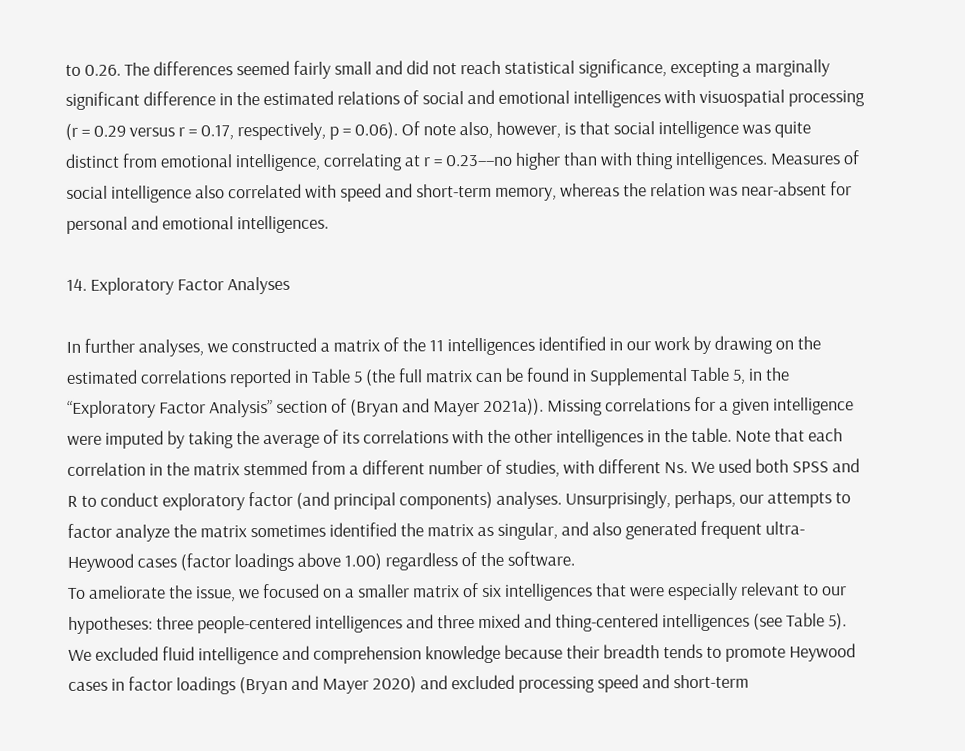to 0.26. The differences seemed fairly small and did not reach statistical significance, excepting a marginally significant difference in the estimated relations of social and emotional intelligences with visuospatial processing (r = 0.29 versus r = 0.17, respectively, p = 0.06). Of note also, however, is that social intelligence was quite distinct from emotional intelligence, correlating at r = 0.23––no higher than with thing intelligences. Measures of social intelligence also correlated with speed and short-term memory, whereas the relation was near-absent for personal and emotional intelligences.

14. Exploratory Factor Analyses

In further analyses, we constructed a matrix of the 11 intelligences identified in our work by drawing on the estimated correlations reported in Table 5 (the full matrix can be found in Supplemental Table 5, in the “Exploratory Factor Analysis” section of (Bryan and Mayer 2021a)). Missing correlations for a given intelligence were imputed by taking the average of its correlations with the other intelligences in the table. Note that each correlation in the matrix stemmed from a different number of studies, with different Ns. We used both SPSS and R to conduct exploratory factor (and principal components) analyses. Unsurprisingly, perhaps, our attempts to factor analyze the matrix sometimes identified the matrix as singular, and also generated frequent ultra-Heywood cases (factor loadings above 1.00) regardless of the software.
To ameliorate the issue, we focused on a smaller matrix of six intelligences that were especially relevant to our hypotheses: three people-centered intelligences and three mixed and thing-centered intelligences (see Table 5). We excluded fluid intelligence and comprehension knowledge because their breadth tends to promote Heywood cases in factor loadings (Bryan and Mayer 2020) and excluded processing speed and short-term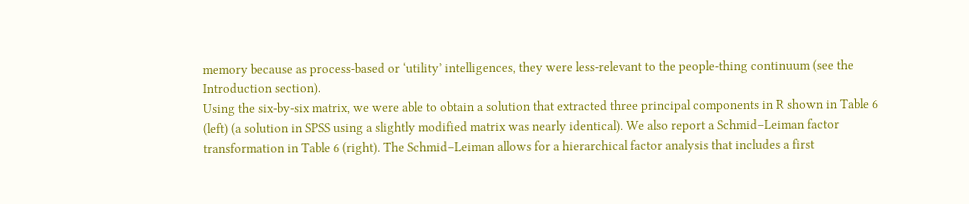memory because as process-based or ‘utility’ intelligences, they were less-relevant to the people-thing continuum (see the Introduction section).
Using the six-by-six matrix, we were able to obtain a solution that extracted three principal components in R shown in Table 6 (left) (a solution in SPSS using a slightly modified matrix was nearly identical). We also report a Schmid–Leiman factor transformation in Table 6 (right). The Schmid–Leiman allows for a hierarchical factor analysis that includes a first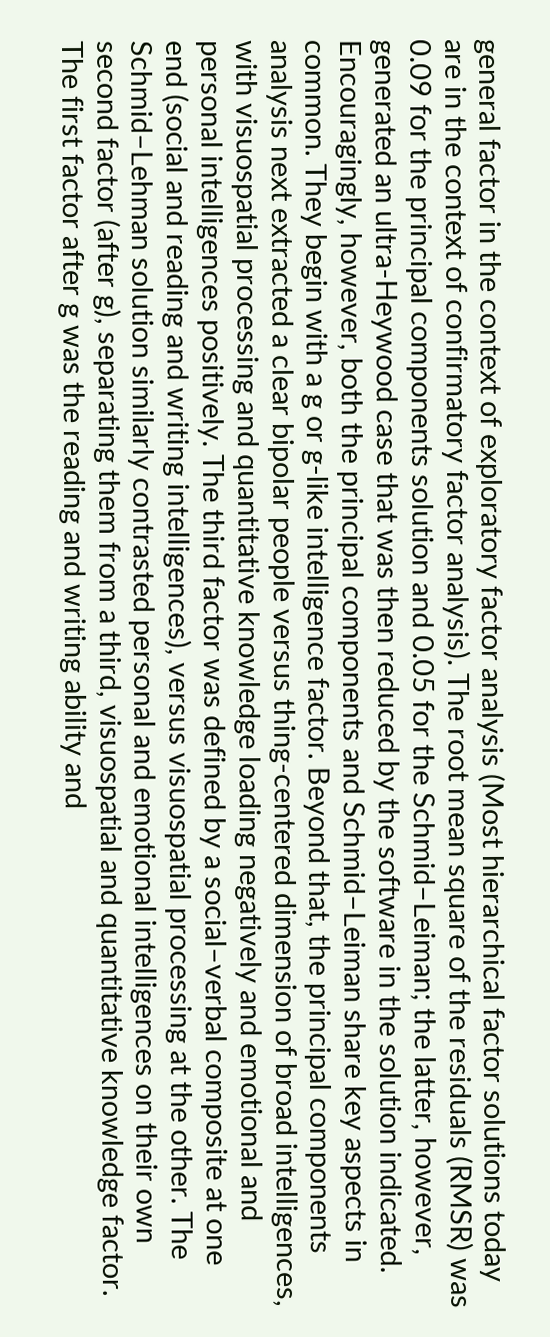general factor in the context of exploratory factor analysis (Most hierarchical factor solutions today are in the context of confirmatory factor analysis). The root mean square of the residuals (RMSR) was 0.09 for the principal components solution and 0.05 for the Schmid–Leiman; the latter, however, generated an ultra-Heywood case that was then reduced by the software in the solution indicated.
Encouragingly, however, both the principal components and Schmid–Leiman share key aspects in common. They begin with a g or g-like intelligence factor. Beyond that, the principal components analysis next extracted a clear bipolar people versus thing-centered dimension of broad intelligences, with visuospatial processing and quantitative knowledge loading negatively and emotional and personal intelligences positively. The third factor was defined by a social–verbal composite at one end (social and reading and writing intelligences), versus visuospatial processing at the other. The Schmid–Lehman solution similarly contrasted personal and emotional intelligences on their own second factor (after g), separating them from a third, visuospatial and quantitative knowledge factor. The first factor after g was the reading and writing ability and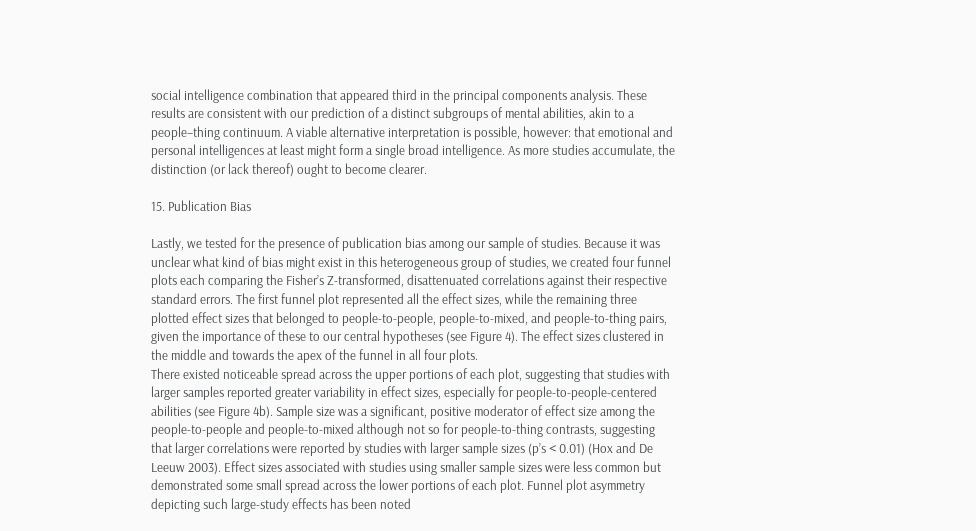social intelligence combination that appeared third in the principal components analysis. These results are consistent with our prediction of a distinct subgroups of mental abilities, akin to a people–thing continuum. A viable alternative interpretation is possible, however: that emotional and personal intelligences at least might form a single broad intelligence. As more studies accumulate, the distinction (or lack thereof) ought to become clearer.

15. Publication Bias

Lastly, we tested for the presence of publication bias among our sample of studies. Because it was unclear what kind of bias might exist in this heterogeneous group of studies, we created four funnel plots each comparing the Fisher’s Z-transformed, disattenuated correlations against their respective standard errors. The first funnel plot represented all the effect sizes, while the remaining three plotted effect sizes that belonged to people-to-people, people-to-mixed, and people-to-thing pairs, given the importance of these to our central hypotheses (see Figure 4). The effect sizes clustered in the middle and towards the apex of the funnel in all four plots.
There existed noticeable spread across the upper portions of each plot, suggesting that studies with larger samples reported greater variability in effect sizes, especially for people-to-people-centered abilities (see Figure 4b). Sample size was a significant, positive moderator of effect size among the people-to-people and people-to-mixed although not so for people-to-thing contrasts, suggesting that larger correlations were reported by studies with larger sample sizes (p’s < 0.01) (Hox and De Leeuw 2003). Effect sizes associated with studies using smaller sample sizes were less common but demonstrated some small spread across the lower portions of each plot. Funnel plot asymmetry depicting such large-study effects has been noted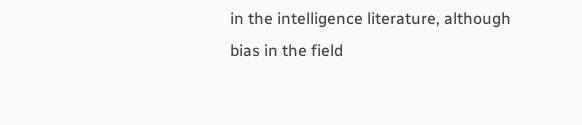in the intelligence literature, although bias in the field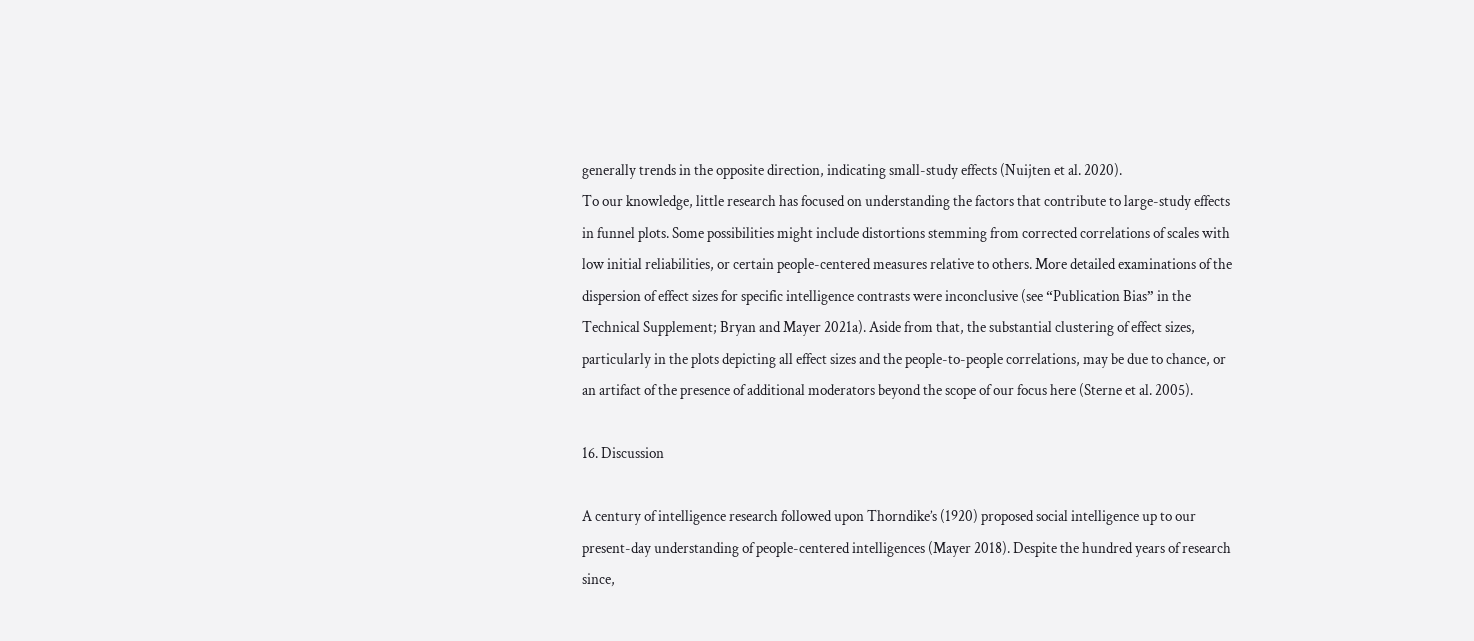generally trends in the opposite direction, indicating small-study effects (Nuijten et al. 2020).
To our knowledge, little research has focused on understanding the factors that contribute to large-study effects in funnel plots. Some possibilities might include distortions stemming from corrected correlations of scales with low initial reliabilities, or certain people-centered measures relative to others. More detailed examinations of the dispersion of effect sizes for specific intelligence contrasts were inconclusive (see “Publication Bias” in the Technical Supplement; Bryan and Mayer 2021a). Aside from that, the substantial clustering of effect sizes, particularly in the plots depicting all effect sizes and the people-to-people correlations, may be due to chance, or an artifact of the presence of additional moderators beyond the scope of our focus here (Sterne et al. 2005).

16. Discussion

A century of intelligence research followed upon Thorndike’s (1920) proposed social intelligence up to our present-day understanding of people-centered intelligences (Mayer 2018). Despite the hundred years of research since,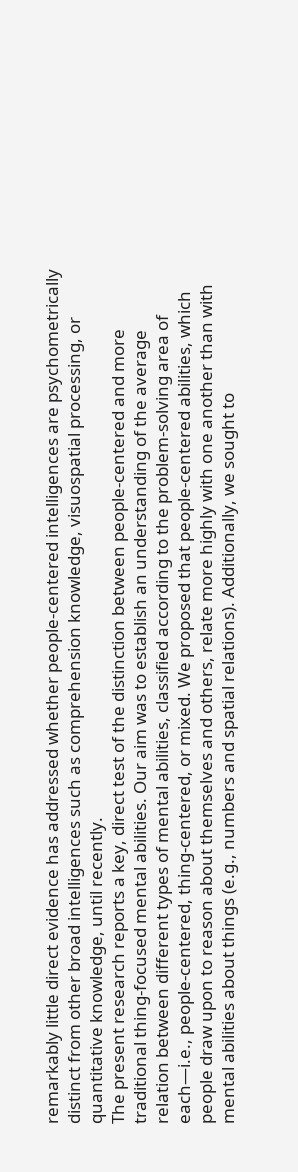remarkably little direct evidence has addressed whether people-centered intelligences are psychometrically distinct from other broad intelligences such as comprehension knowledge, visuospatial processing, or quantitative knowledge, until recently.
The present research reports a key, direct test of the distinction between people-centered and more traditional thing-focused mental abilities. Our aim was to establish an understanding of the average relation between different types of mental abilities, classified according to the problem-solving area of each—i.e., people-centered, thing-centered, or mixed. We proposed that people-centered abilities, which people draw upon to reason about themselves and others, relate more highly with one another than with mental abilities about things (e.g., numbers and spatial relations). Additionally, we sought to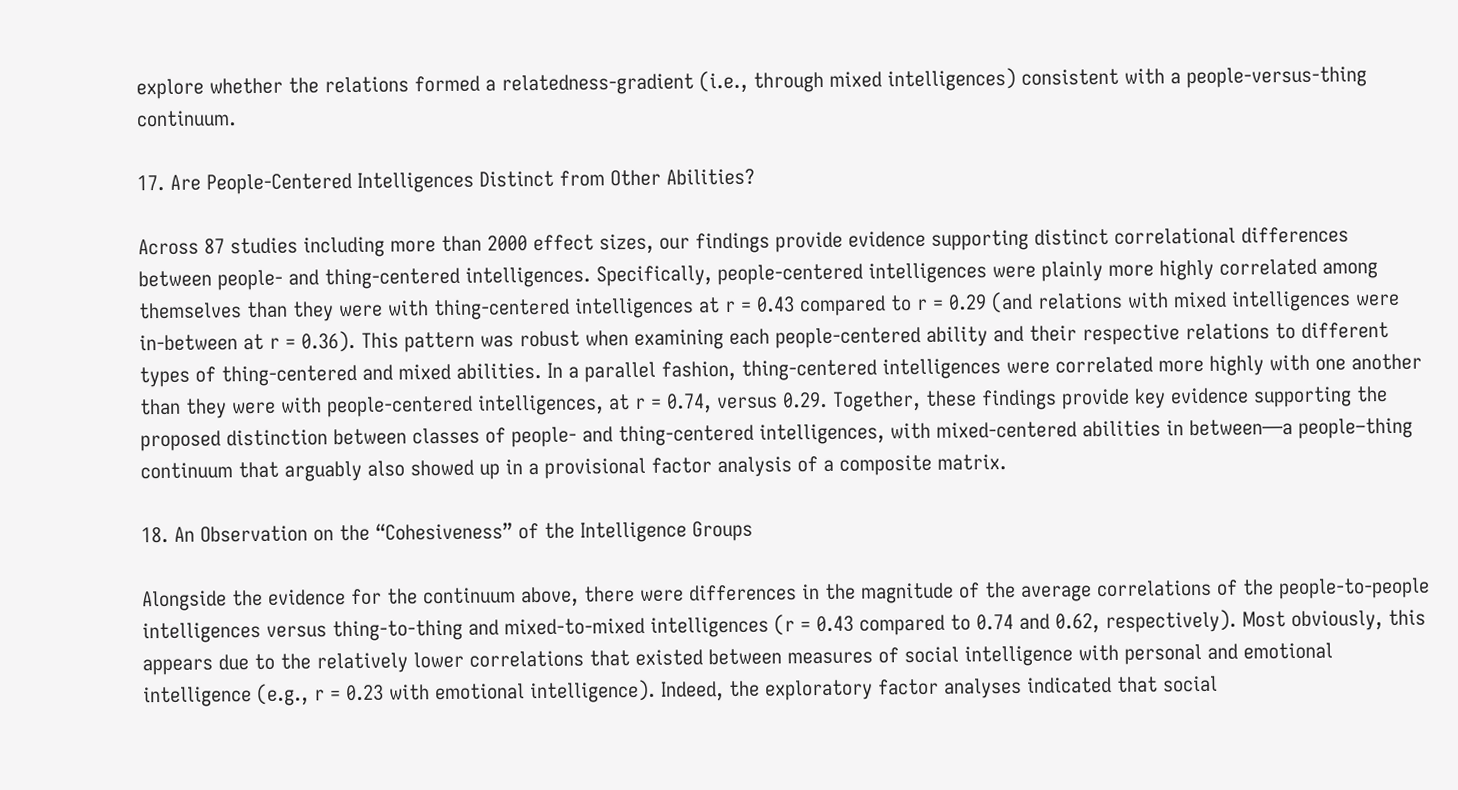explore whether the relations formed a relatedness-gradient (i.e., through mixed intelligences) consistent with a people-versus-thing continuum.

17. Are People-Centered Intelligences Distinct from Other Abilities?

Across 87 studies including more than 2000 effect sizes, our findings provide evidence supporting distinct correlational differences between people- and thing-centered intelligences. Specifically, people-centered intelligences were plainly more highly correlated among themselves than they were with thing-centered intelligences at r = 0.43 compared to r = 0.29 (and relations with mixed intelligences were in-between at r = 0.36). This pattern was robust when examining each people-centered ability and their respective relations to different types of thing-centered and mixed abilities. In a parallel fashion, thing-centered intelligences were correlated more highly with one another than they were with people-centered intelligences, at r = 0.74, versus 0.29. Together, these findings provide key evidence supporting the proposed distinction between classes of people- and thing-centered intelligences, with mixed-centered abilities in between—a people–thing continuum that arguably also showed up in a provisional factor analysis of a composite matrix.

18. An Observation on the “Cohesiveness” of the Intelligence Groups

Alongside the evidence for the continuum above, there were differences in the magnitude of the average correlations of the people-to-people intelligences versus thing-to-thing and mixed-to-mixed intelligences (r = 0.43 compared to 0.74 and 0.62, respectively). Most obviously, this appears due to the relatively lower correlations that existed between measures of social intelligence with personal and emotional intelligence (e.g., r = 0.23 with emotional intelligence). Indeed, the exploratory factor analyses indicated that social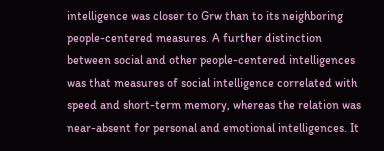intelligence was closer to Grw than to its neighboring people-centered measures. A further distinction between social and other people-centered intelligences was that measures of social intelligence correlated with speed and short-term memory, whereas the relation was near-absent for personal and emotional intelligences. It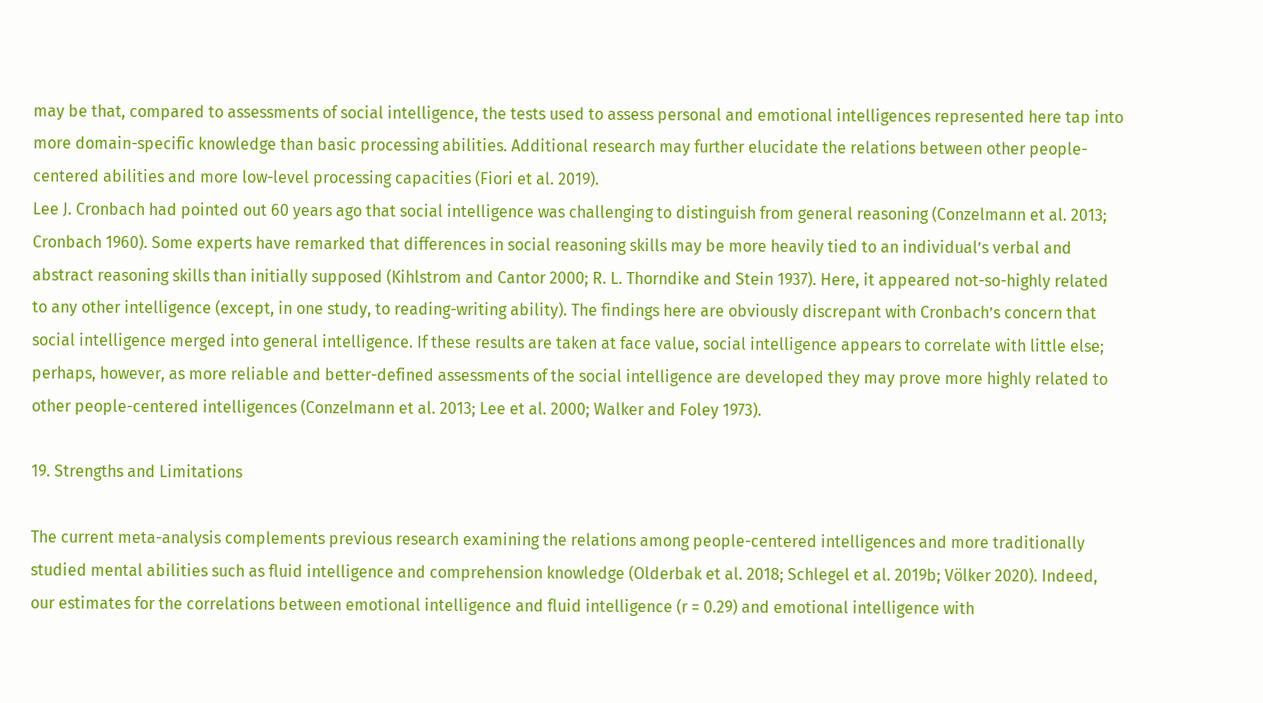may be that, compared to assessments of social intelligence, the tests used to assess personal and emotional intelligences represented here tap into more domain-specific knowledge than basic processing abilities. Additional research may further elucidate the relations between other people-centered abilities and more low-level processing capacities (Fiori et al. 2019).
Lee J. Cronbach had pointed out 60 years ago that social intelligence was challenging to distinguish from general reasoning (Conzelmann et al. 2013; Cronbach 1960). Some experts have remarked that differences in social reasoning skills may be more heavily tied to an individual’s verbal and abstract reasoning skills than initially supposed (Kihlstrom and Cantor 2000; R. L. Thorndike and Stein 1937). Here, it appeared not-so-highly related to any other intelligence (except, in one study, to reading-writing ability). The findings here are obviously discrepant with Cronbach’s concern that social intelligence merged into general intelligence. If these results are taken at face value, social intelligence appears to correlate with little else; perhaps, however, as more reliable and better-defined assessments of the social intelligence are developed they may prove more highly related to other people-centered intelligences (Conzelmann et al. 2013; Lee et al. 2000; Walker and Foley 1973).

19. Strengths and Limitations

The current meta-analysis complements previous research examining the relations among people-centered intelligences and more traditionally studied mental abilities such as fluid intelligence and comprehension knowledge (Olderbak et al. 2018; Schlegel et al. 2019b; Völker 2020). Indeed, our estimates for the correlations between emotional intelligence and fluid intelligence (r = 0.29) and emotional intelligence with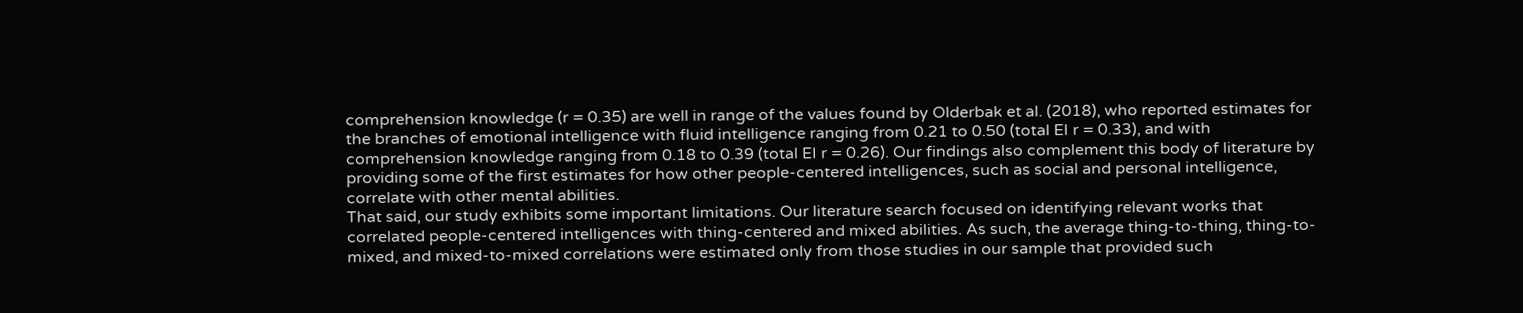comprehension knowledge (r = 0.35) are well in range of the values found by Olderbak et al. (2018), who reported estimates for the branches of emotional intelligence with fluid intelligence ranging from 0.21 to 0.50 (total EI r = 0.33), and with comprehension knowledge ranging from 0.18 to 0.39 (total EI r = 0.26). Our findings also complement this body of literature by providing some of the first estimates for how other people-centered intelligences, such as social and personal intelligence, correlate with other mental abilities.
That said, our study exhibits some important limitations. Our literature search focused on identifying relevant works that correlated people-centered intelligences with thing-centered and mixed abilities. As such, the average thing-to-thing, thing-to-mixed, and mixed-to-mixed correlations were estimated only from those studies in our sample that provided such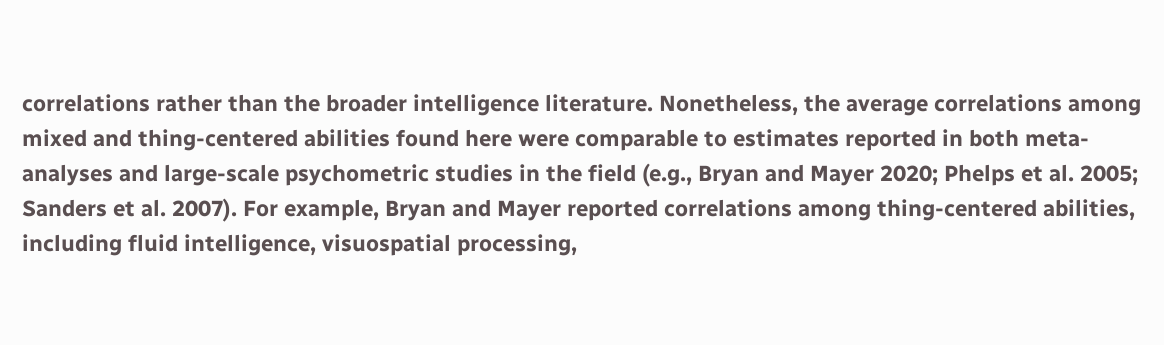correlations rather than the broader intelligence literature. Nonetheless, the average correlations among mixed and thing-centered abilities found here were comparable to estimates reported in both meta-analyses and large-scale psychometric studies in the field (e.g., Bryan and Mayer 2020; Phelps et al. 2005; Sanders et al. 2007). For example, Bryan and Mayer reported correlations among thing-centered abilities, including fluid intelligence, visuospatial processing,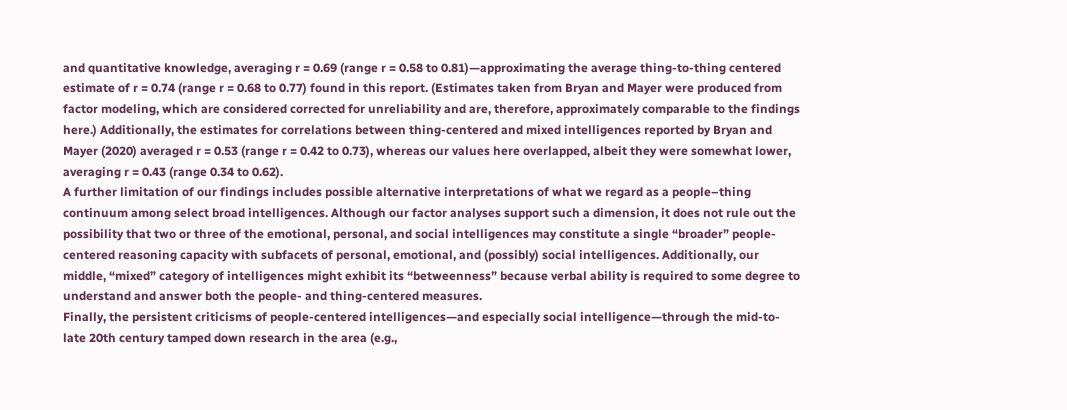and quantitative knowledge, averaging r = 0.69 (range r = 0.58 to 0.81)—approximating the average thing-to-thing centered estimate of r = 0.74 (range r = 0.68 to 0.77) found in this report. (Estimates taken from Bryan and Mayer were produced from factor modeling, which are considered corrected for unreliability and are, therefore, approximately comparable to the findings here.) Additionally, the estimates for correlations between thing-centered and mixed intelligences reported by Bryan and Mayer (2020) averaged r = 0.53 (range r = 0.42 to 0.73), whereas our values here overlapped, albeit they were somewhat lower, averaging r = 0.43 (range 0.34 to 0.62).
A further limitation of our findings includes possible alternative interpretations of what we regard as a people–thing continuum among select broad intelligences. Although our factor analyses support such a dimension, it does not rule out the possibility that two or three of the emotional, personal, and social intelligences may constitute a single “broader” people-centered reasoning capacity with subfacets of personal, emotional, and (possibly) social intelligences. Additionally, our middle, “mixed” category of intelligences might exhibit its “betweenness” because verbal ability is required to some degree to understand and answer both the people- and thing-centered measures.
Finally, the persistent criticisms of people-centered intelligences—and especially social intelligence—through the mid-to-late 20th century tamped down research in the area (e.g.,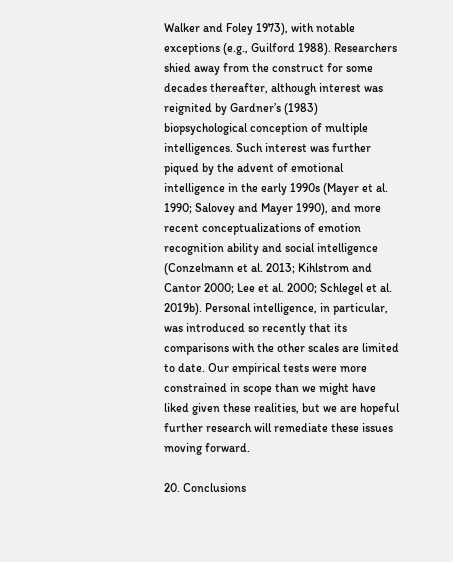Walker and Foley 1973), with notable exceptions (e.g., Guilford 1988). Researchers shied away from the construct for some decades thereafter, although interest was reignited by Gardner’s (1983) biopsychological conception of multiple intelligences. Such interest was further piqued by the advent of emotional intelligence in the early 1990s (Mayer et al. 1990; Salovey and Mayer 1990), and more recent conceptualizations of emotion recognition ability and social intelligence (Conzelmann et al. 2013; Kihlstrom and Cantor 2000; Lee et al. 2000; Schlegel et al. 2019b). Personal intelligence, in particular, was introduced so recently that its comparisons with the other scales are limited to date. Our empirical tests were more constrained in scope than we might have liked given these realities, but we are hopeful further research will remediate these issues moving forward.

20. Conclusions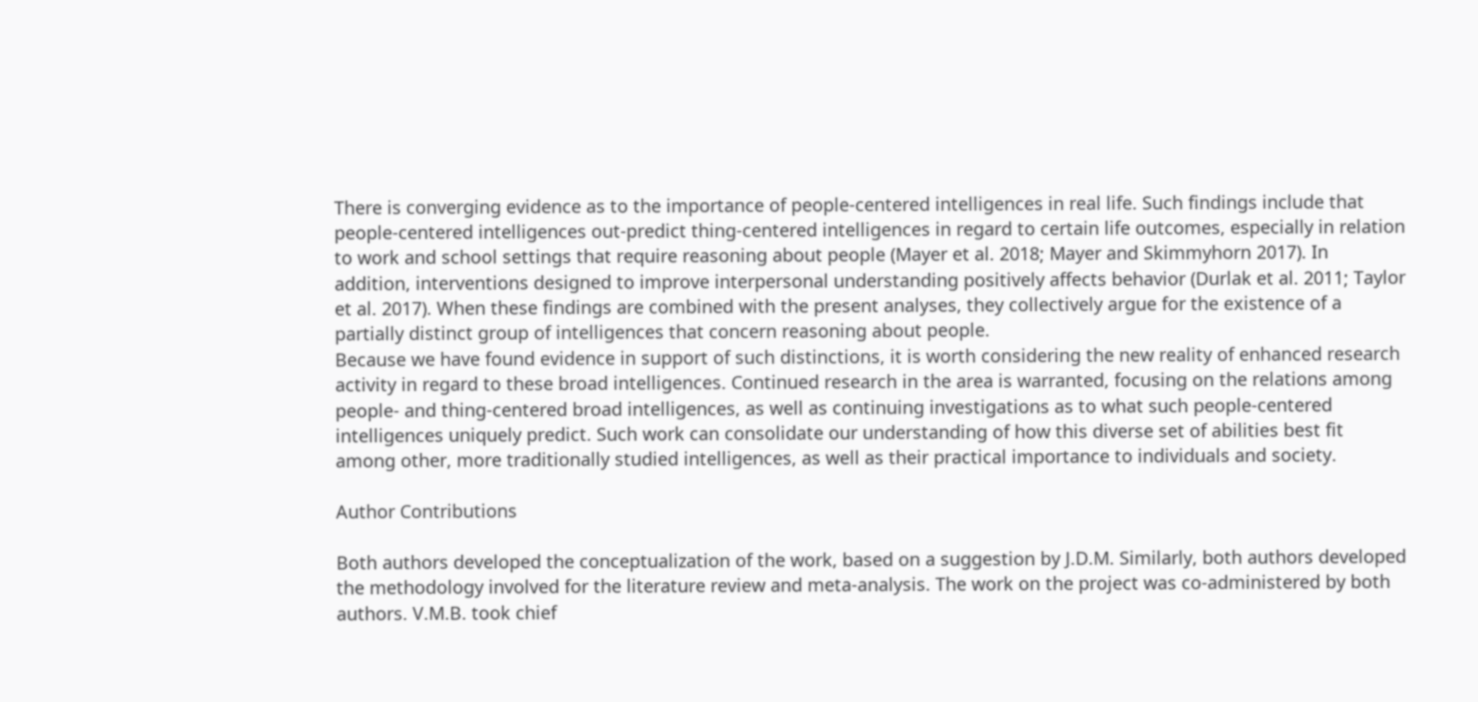There is converging evidence as to the importance of people-centered intelligences in real life. Such findings include that people-centered intelligences out-predict thing-centered intelligences in regard to certain life outcomes, especially in relation to work and school settings that require reasoning about people (Mayer et al. 2018; Mayer and Skimmyhorn 2017). In addition, interventions designed to improve interpersonal understanding positively affects behavior (Durlak et al. 2011; Taylor et al. 2017). When these findings are combined with the present analyses, they collectively argue for the existence of a partially distinct group of intelligences that concern reasoning about people.
Because we have found evidence in support of such distinctions, it is worth considering the new reality of enhanced research activity in regard to these broad intelligences. Continued research in the area is warranted, focusing on the relations among people- and thing-centered broad intelligences, as well as continuing investigations as to what such people-centered intelligences uniquely predict. Such work can consolidate our understanding of how this diverse set of abilities best fit among other, more traditionally studied intelligences, as well as their practical importance to individuals and society.

Author Contributions

Both authors developed the conceptualization of the work, based on a suggestion by J.D.M. Similarly, both authors developed the methodology involved for the literature review and meta-analysis. The work on the project was co-administered by both authors. V.M.B. took chief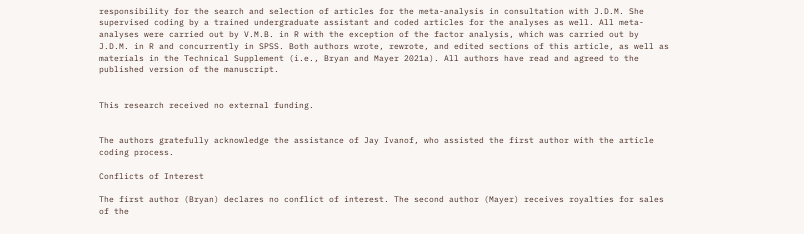responsibility for the search and selection of articles for the meta-analysis in consultation with J.D.M. She supervised coding by a trained undergraduate assistant and coded articles for the analyses as well. All meta-analyses were carried out by V.M.B. in R with the exception of the factor analysis, which was carried out by J.D.M. in R and concurrently in SPSS. Both authors wrote, rewrote, and edited sections of this article, as well as materials in the Technical Supplement (i.e., Bryan and Mayer 2021a). All authors have read and agreed to the published version of the manuscript.


This research received no external funding.


The authors gratefully acknowledge the assistance of Jay Ivanof, who assisted the first author with the article coding process.

Conflicts of Interest

The first author (Bryan) declares no conflict of interest. The second author (Mayer) receives royalties for sales of the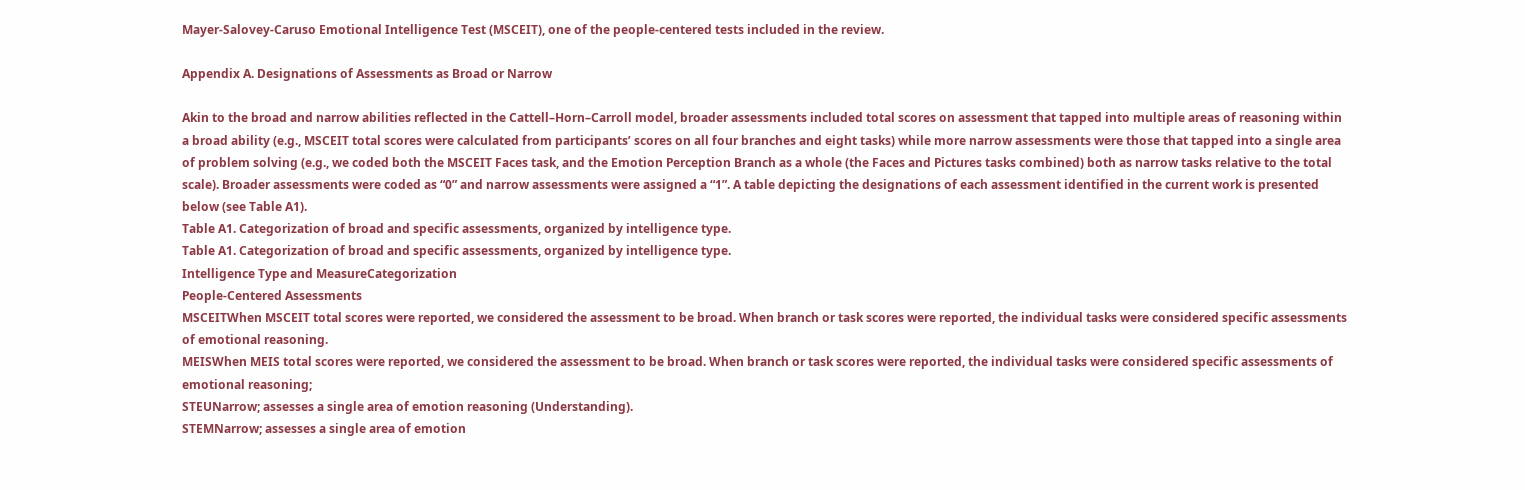Mayer-Salovey-Caruso Emotional Intelligence Test (MSCEIT), one of the people-centered tests included in the review.

Appendix A. Designations of Assessments as Broad or Narrow

Akin to the broad and narrow abilities reflected in the Cattell–Horn–Carroll model, broader assessments included total scores on assessment that tapped into multiple areas of reasoning within a broad ability (e.g., MSCEIT total scores were calculated from participants’ scores on all four branches and eight tasks) while more narrow assessments were those that tapped into a single area of problem solving (e.g., we coded both the MSCEIT Faces task, and the Emotion Perception Branch as a whole (the Faces and Pictures tasks combined) both as narrow tasks relative to the total scale). Broader assessments were coded as “0” and narrow assessments were assigned a “1”. A table depicting the designations of each assessment identified in the current work is presented below (see Table A1).
Table A1. Categorization of broad and specific assessments, organized by intelligence type.
Table A1. Categorization of broad and specific assessments, organized by intelligence type.
Intelligence Type and MeasureCategorization
People-Centered Assessments
MSCEITWhen MSCEIT total scores were reported, we considered the assessment to be broad. When branch or task scores were reported, the individual tasks were considered specific assessments of emotional reasoning.
MEISWhen MEIS total scores were reported, we considered the assessment to be broad. When branch or task scores were reported, the individual tasks were considered specific assessments of emotional reasoning;
STEUNarrow; assesses a single area of emotion reasoning (Understanding).
STEMNarrow; assesses a single area of emotion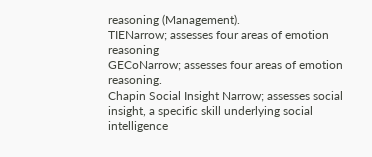reasoning (Management).
TIENarrow; assesses four areas of emotion reasoning
GECoNarrow; assesses four areas of emotion reasoning.
Chapin Social Insight Narrow; assesses social insight, a specific skill underlying social intelligence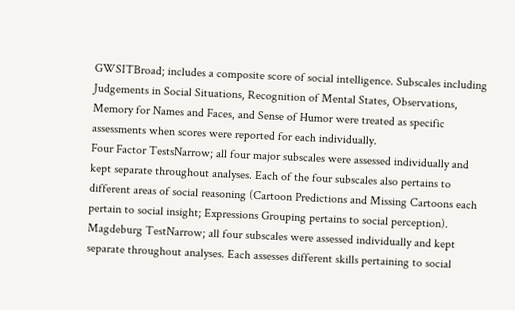GWSITBroad; includes a composite score of social intelligence. Subscales including Judgements in Social Situations, Recognition of Mental States, Observations, Memory for Names and Faces, and Sense of Humor were treated as specific assessments when scores were reported for each individually.
Four Factor TestsNarrow; all four major subscales were assessed individually and kept separate throughout analyses. Each of the four subscales also pertains to different areas of social reasoning (Cartoon Predictions and Missing Cartoons each pertain to social insight; Expressions Grouping pertains to social perception).
Magdeburg TestNarrow; all four subscales were assessed individually and kept separate throughout analyses. Each assesses different skills pertaining to social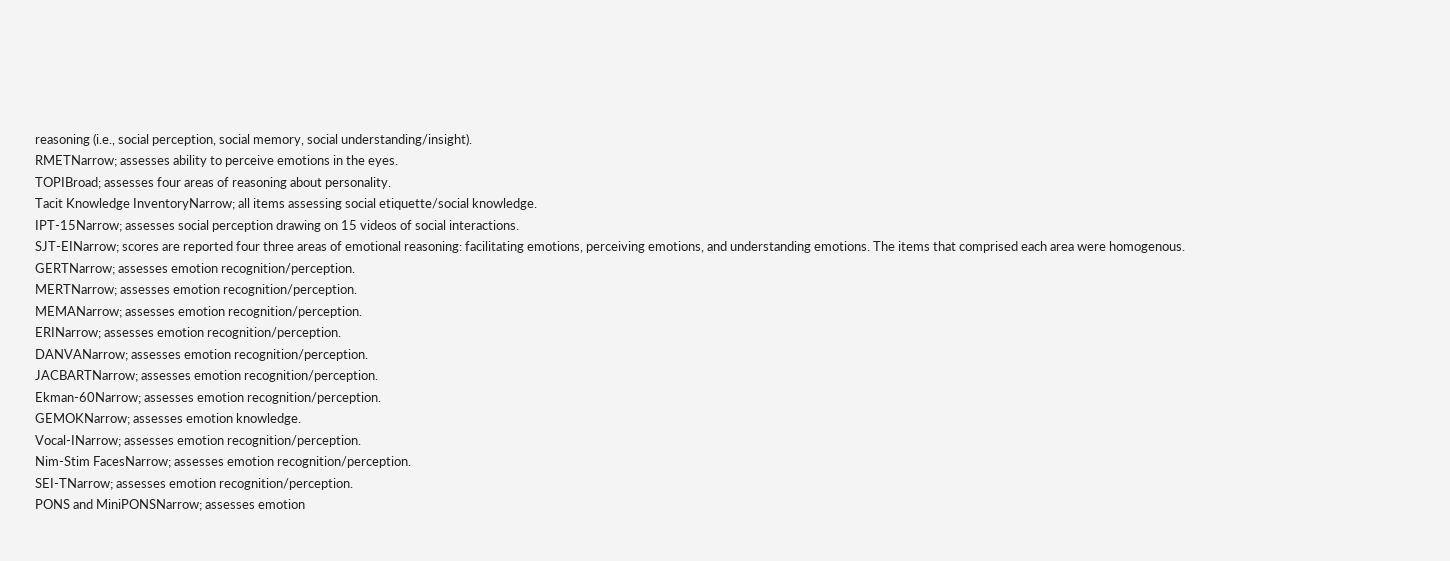reasoning (i.e., social perception, social memory, social understanding/insight).
RMETNarrow; assesses ability to perceive emotions in the eyes.
TOPIBroad; assesses four areas of reasoning about personality.
Tacit Knowledge InventoryNarrow; all items assessing social etiquette/social knowledge.
IPT-15Narrow; assesses social perception drawing on 15 videos of social interactions.
SJT-EINarrow; scores are reported four three areas of emotional reasoning: facilitating emotions, perceiving emotions, and understanding emotions. The items that comprised each area were homogenous.
GERTNarrow; assesses emotion recognition/perception.
MERTNarrow; assesses emotion recognition/perception.
MEMANarrow; assesses emotion recognition/perception.
ERINarrow; assesses emotion recognition/perception.
DANVANarrow; assesses emotion recognition/perception.
JACBARTNarrow; assesses emotion recognition/perception.
Ekman-60Narrow; assesses emotion recognition/perception.
GEMOKNarrow; assesses emotion knowledge.
Vocal-INarrow; assesses emotion recognition/perception.
Nim-Stim FacesNarrow; assesses emotion recognition/perception.
SEI-TNarrow; assesses emotion recognition/perception.
PONS and MiniPONSNarrow; assesses emotion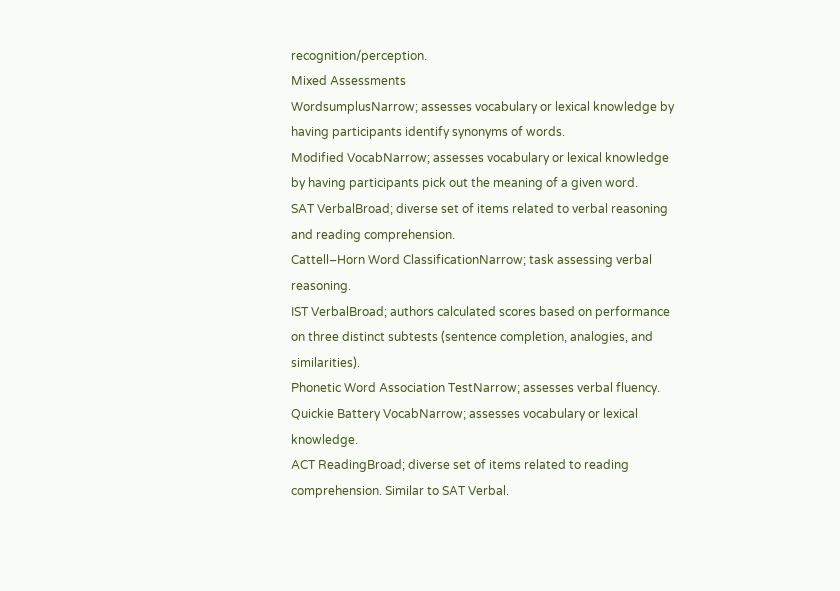recognition/perception.
Mixed Assessments
WordsumplusNarrow; assesses vocabulary or lexical knowledge by having participants identify synonyms of words.
Modified VocabNarrow; assesses vocabulary or lexical knowledge by having participants pick out the meaning of a given word.
SAT VerbalBroad; diverse set of items related to verbal reasoning and reading comprehension.
Cattell–Horn Word ClassificationNarrow; task assessing verbal reasoning.
IST VerbalBroad; authors calculated scores based on performance on three distinct subtests (sentence completion, analogies, and similarities).
Phonetic Word Association TestNarrow; assesses verbal fluency.
Quickie Battery VocabNarrow; assesses vocabulary or lexical knowledge.
ACT ReadingBroad; diverse set of items related to reading comprehension. Similar to SAT Verbal.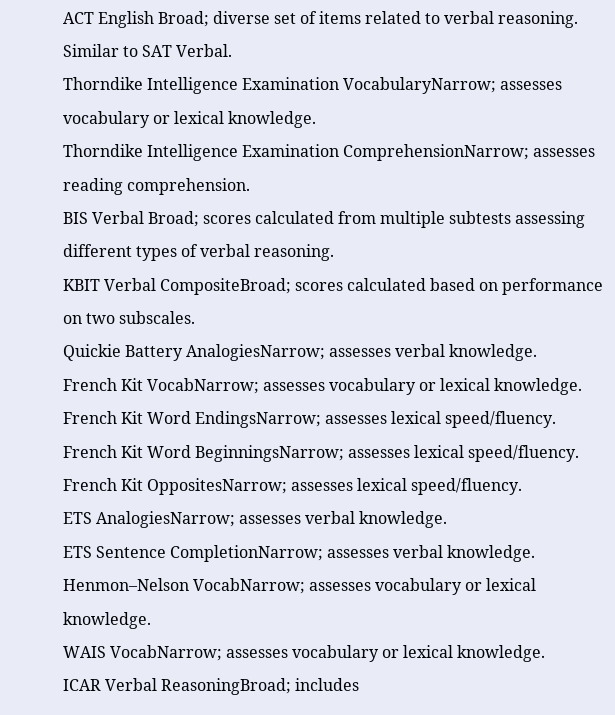ACT English Broad; diverse set of items related to verbal reasoning. Similar to SAT Verbal.
Thorndike Intelligence Examination VocabularyNarrow; assesses vocabulary or lexical knowledge.
Thorndike Intelligence Examination ComprehensionNarrow; assesses reading comprehension.
BIS Verbal Broad; scores calculated from multiple subtests assessing different types of verbal reasoning.
KBIT Verbal CompositeBroad; scores calculated based on performance on two subscales.
Quickie Battery AnalogiesNarrow; assesses verbal knowledge.
French Kit VocabNarrow; assesses vocabulary or lexical knowledge.
French Kit Word EndingsNarrow; assesses lexical speed/fluency.
French Kit Word BeginningsNarrow; assesses lexical speed/fluency.
French Kit OppositesNarrow; assesses lexical speed/fluency.
ETS AnalogiesNarrow; assesses verbal knowledge.
ETS Sentence CompletionNarrow; assesses verbal knowledge.
Henmon–Nelson VocabNarrow; assesses vocabulary or lexical knowledge.
WAIS VocabNarrow; assesses vocabulary or lexical knowledge.
ICAR Verbal ReasoningBroad; includes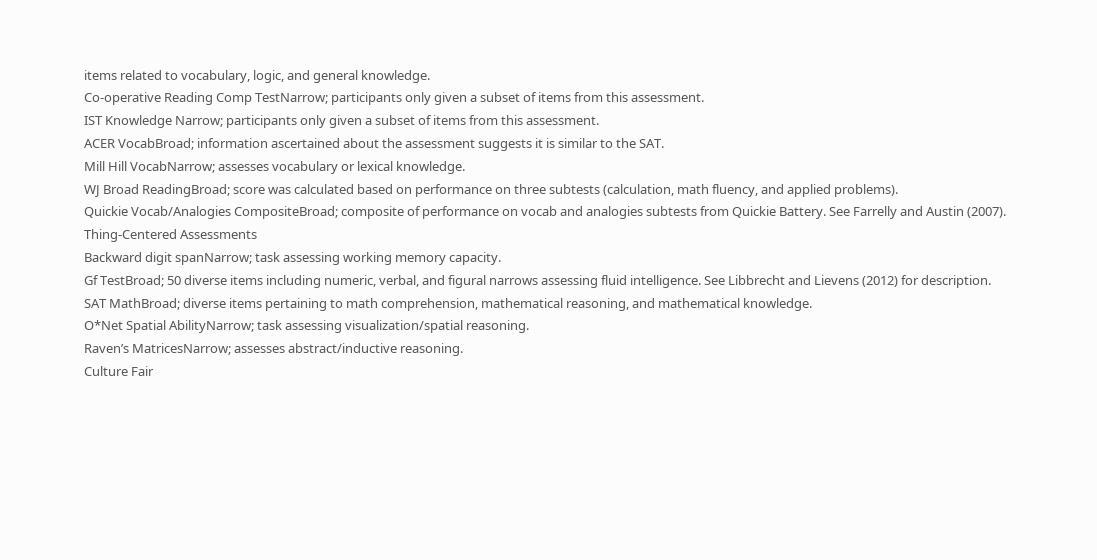items related to vocabulary, logic, and general knowledge.
Co-operative Reading Comp TestNarrow; participants only given a subset of items from this assessment.
IST Knowledge Narrow; participants only given a subset of items from this assessment.
ACER VocabBroad; information ascertained about the assessment suggests it is similar to the SAT.
Mill Hill VocabNarrow; assesses vocabulary or lexical knowledge.
WJ Broad ReadingBroad; score was calculated based on performance on three subtests (calculation, math fluency, and applied problems).
Quickie Vocab/Analogies CompositeBroad; composite of performance on vocab and analogies subtests from Quickie Battery. See Farrelly and Austin (2007).
Thing-Centered Assessments
Backward digit spanNarrow; task assessing working memory capacity.
Gf TestBroad; 50 diverse items including numeric, verbal, and figural narrows assessing fluid intelligence. See Libbrecht and Lievens (2012) for description.
SAT MathBroad; diverse items pertaining to math comprehension, mathematical reasoning, and mathematical knowledge.
O*Net Spatial AbilityNarrow; task assessing visualization/spatial reasoning.
Raven’s MatricesNarrow; assesses abstract/inductive reasoning.
Culture Fair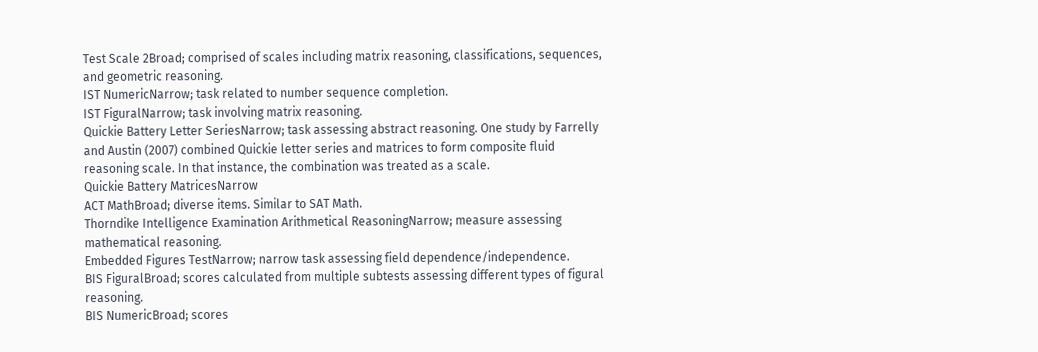Test Scale 2Broad; comprised of scales including matrix reasoning, classifications, sequences, and geometric reasoning.
IST NumericNarrow; task related to number sequence completion.
IST FiguralNarrow; task involving matrix reasoning.
Quickie Battery Letter SeriesNarrow; task assessing abstract reasoning. One study by Farrelly and Austin (2007) combined Quickie letter series and matrices to form composite fluid reasoning scale. In that instance, the combination was treated as a scale.
Quickie Battery MatricesNarrow
ACT MathBroad; diverse items. Similar to SAT Math.
Thorndike Intelligence Examination Arithmetical ReasoningNarrow; measure assessing mathematical reasoning.
Embedded Figures TestNarrow; narrow task assessing field dependence/independence.
BIS FiguralBroad; scores calculated from multiple subtests assessing different types of figural reasoning.
BIS NumericBroad; scores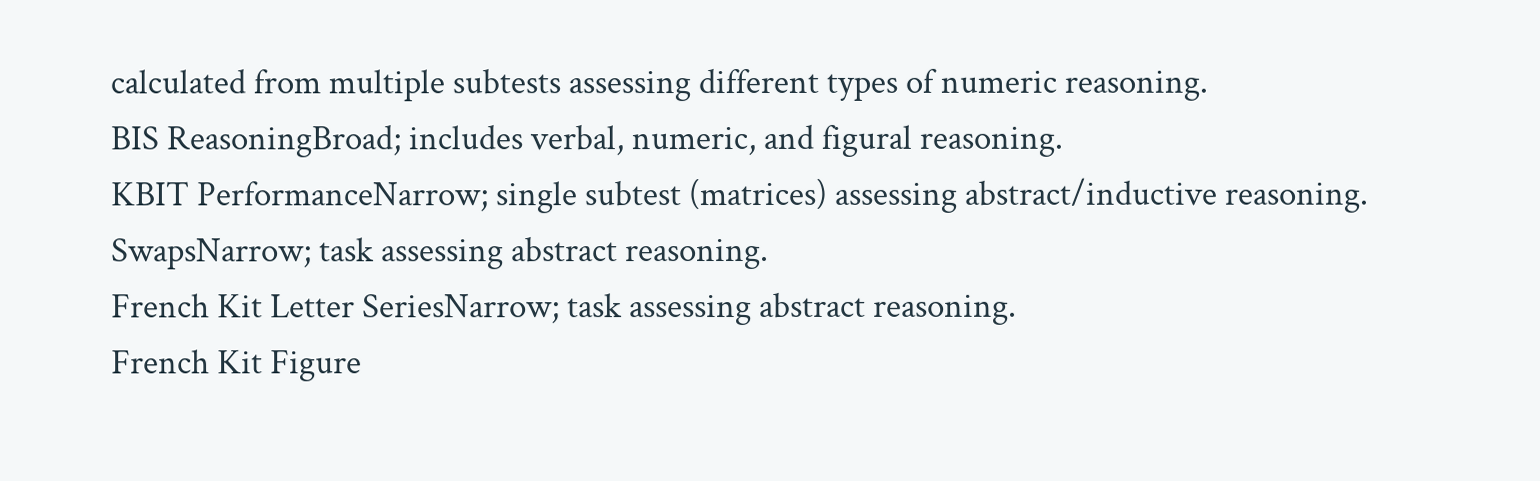calculated from multiple subtests assessing different types of numeric reasoning.
BIS ReasoningBroad; includes verbal, numeric, and figural reasoning.
KBIT PerformanceNarrow; single subtest (matrices) assessing abstract/inductive reasoning.
SwapsNarrow; task assessing abstract reasoning.
French Kit Letter SeriesNarrow; task assessing abstract reasoning.
French Kit Figure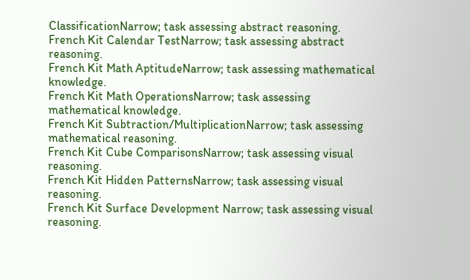ClassificationNarrow; task assessing abstract reasoning.
French Kit Calendar TestNarrow; task assessing abstract reasoning.
French Kit Math AptitudeNarrow; task assessing mathematical knowledge.
French Kit Math OperationsNarrow; task assessing mathematical knowledge.
French Kit Subtraction/MultiplicationNarrow; task assessing mathematical reasoning.
French Kit Cube ComparisonsNarrow; task assessing visual reasoning.
French Kit Hidden PatternsNarrow; task assessing visual reasoning.
French Kit Surface Development Narrow; task assessing visual reasoning.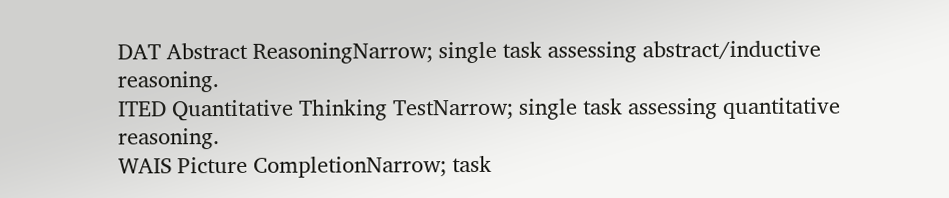DAT Abstract ReasoningNarrow; single task assessing abstract/inductive reasoning.
ITED Quantitative Thinking TestNarrow; single task assessing quantitative reasoning.
WAIS Picture CompletionNarrow; task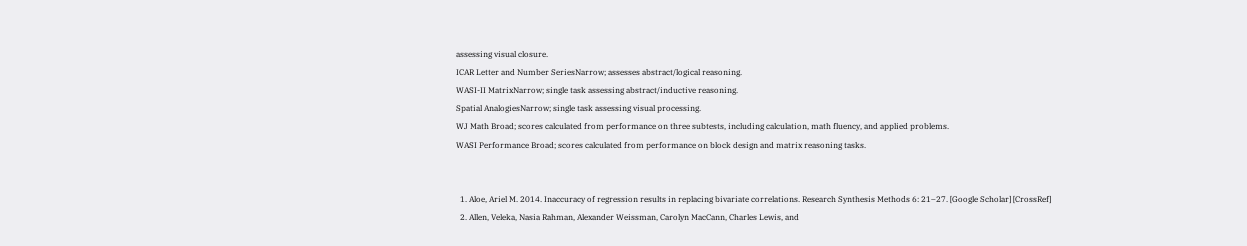assessing visual closure.
ICAR Letter and Number SeriesNarrow; assesses abstract/logical reasoning.
WASI-II MatrixNarrow; single task assessing abstract/inductive reasoning.
Spatial AnalogiesNarrow; single task assessing visual processing.
WJ Math Broad; scores calculated from performance on three subtests, including calculation, math fluency, and applied problems.
WASI Performance Broad; scores calculated from performance on block design and matrix reasoning tasks.


  1. Aloe, Ariel M. 2014. Inaccuracy of regression results in replacing bivariate correlations. Research Synthesis Methods 6: 21–27. [Google Scholar] [CrossRef]
  2. Allen, Veleka, Nasia Rahman, Alexander Weissman, Carolyn MacCann, Charles Lewis, and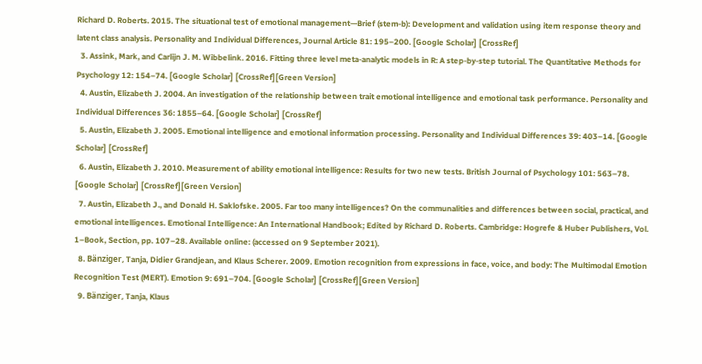Richard D. Roberts. 2015. The situational test of emotional management—Brief (stem-b): Development and validation using item response theory and latent class analysis. Personality and Individual Differences, Journal Article 81: 195–200. [Google Scholar] [CrossRef]
  3. Assink, Mark, and Carlijn J. M. Wibbelink. 2016. Fitting three level meta-analytic models in R: A step-by-step tutorial. The Quantitative Methods for Psychology 12: 154–74. [Google Scholar] [CrossRef][Green Version]
  4. Austin, Elizabeth J. 2004. An investigation of the relationship between trait emotional intelligence and emotional task performance. Personality and Individual Differences 36: 1855–64. [Google Scholar] [CrossRef]
  5. Austin, Elizabeth J. 2005. Emotional intelligence and emotional information processing. Personality and Individual Differences 39: 403–14. [Google Scholar] [CrossRef]
  6. Austin, Elizabeth J. 2010. Measurement of ability emotional intelligence: Results for two new tests. British Journal of Psychology 101: 563–78. [Google Scholar] [CrossRef][Green Version]
  7. Austin, Elizabeth J., and Donald H. Saklofske. 2005. Far too many intelligences? On the communalities and differences between social, practical, and emotional intelligences. Emotional Intelligence: An International Handbook; Edited by Richard D. Roberts. Cambridge: Hogrefe & Huber Publishers, Vol. 1–Book, Section, pp. 107–28. Available online: (accessed on 9 September 2021).
  8. Bänziger, Tanja, Didier Grandjean, and Klaus Scherer. 2009. Emotion recognition from expressions in face, voice, and body: The Multimodal Emotion Recognition Test (MERT). Emotion 9: 691–704. [Google Scholar] [CrossRef][Green Version]
  9. Bänziger, Tanja, Klaus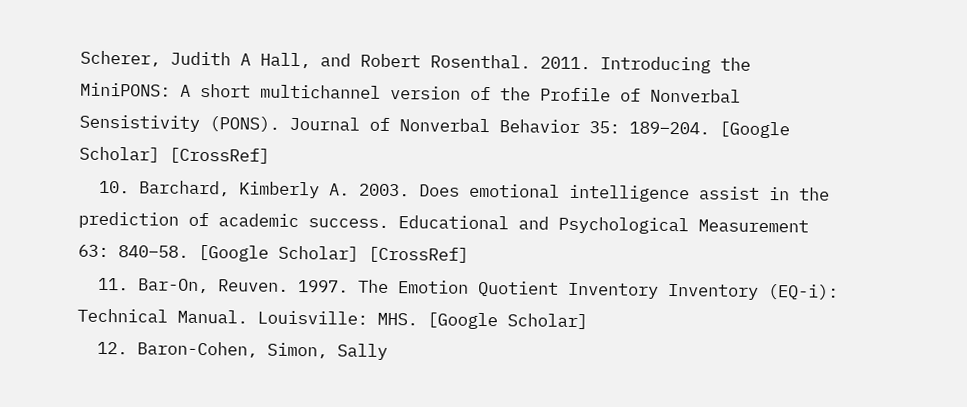Scherer, Judith A Hall, and Robert Rosenthal. 2011. Introducing the MiniPONS: A short multichannel version of the Profile of Nonverbal Sensistivity (PONS). Journal of Nonverbal Behavior 35: 189–204. [Google Scholar] [CrossRef]
  10. Barchard, Kimberly A. 2003. Does emotional intelligence assist in the prediction of academic success. Educational and Psychological Measurement 63: 840–58. [Google Scholar] [CrossRef]
  11. Bar-On, Reuven. 1997. The Emotion Quotient Inventory Inventory (EQ-i): Technical Manual. Louisville: MHS. [Google Scholar]
  12. Baron-Cohen, Simon, Sally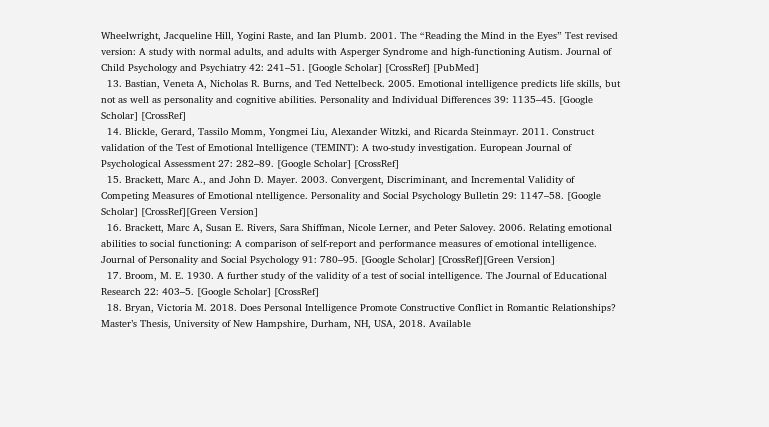Wheelwright, Jacqueline Hill, Yogini Raste, and Ian Plumb. 2001. The “Reading the Mind in the Eyes” Test revised version: A study with normal adults, and adults with Asperger Syndrome and high-functioning Autism. Journal of Child Psychology and Psychiatry 42: 241–51. [Google Scholar] [CrossRef] [PubMed]
  13. Bastian, Veneta A, Nicholas R. Burns, and Ted Nettelbeck. 2005. Emotional intelligence predicts life skills, but not as well as personality and cognitive abilities. Personality and Individual Differences 39: 1135–45. [Google Scholar] [CrossRef]
  14. Blickle, Gerard, Tassilo Momm, Yongmei Liu, Alexander Witzki, and Ricarda Steinmayr. 2011. Construct validation of the Test of Emotional Intelligence (TEMINT): A two-study investigation. European Journal of Psychological Assessment 27: 282–89. [Google Scholar] [CrossRef]
  15. Brackett, Marc A., and John D. Mayer. 2003. Convergent, Discriminant, and Incremental Validity of Competing Measures of Emotional ntelligence. Personality and Social Psychology Bulletin 29: 1147–58. [Google Scholar] [CrossRef][Green Version]
  16. Brackett, Marc A, Susan E. Rivers, Sara Shiffman, Nicole Lerner, and Peter Salovey. 2006. Relating emotional abilities to social functioning: A comparison of self-report and performance measures of emotional intelligence. Journal of Personality and Social Psychology 91: 780–95. [Google Scholar] [CrossRef][Green Version]
  17. Broom, M. E. 1930. A further study of the validity of a test of social intelligence. The Journal of Educational Research 22: 403–5. [Google Scholar] [CrossRef]
  18. Bryan, Victoria M. 2018. Does Personal Intelligence Promote Constructive Conflict in Romantic Relationships? Master’s Thesis, University of New Hampshire, Durham, NH, USA, 2018. Available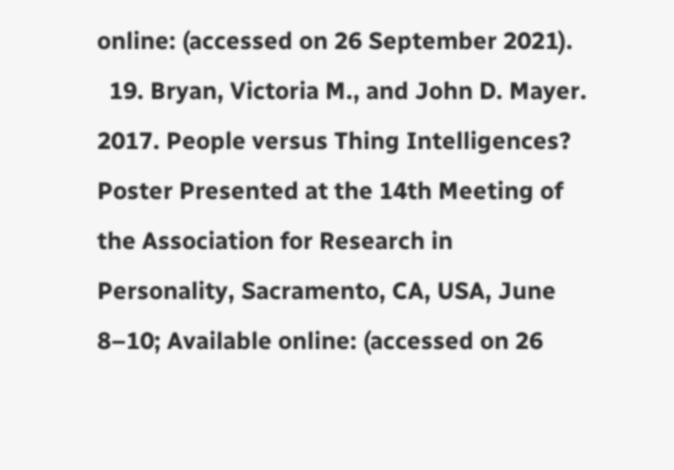online: (accessed on 26 September 2021).
  19. Bryan, Victoria M., and John D. Mayer. 2017. People versus Thing Intelligences? Poster Presented at the 14th Meeting of the Association for Research in Personality, Sacramento, CA, USA, June 8–10; Available online: (accessed on 26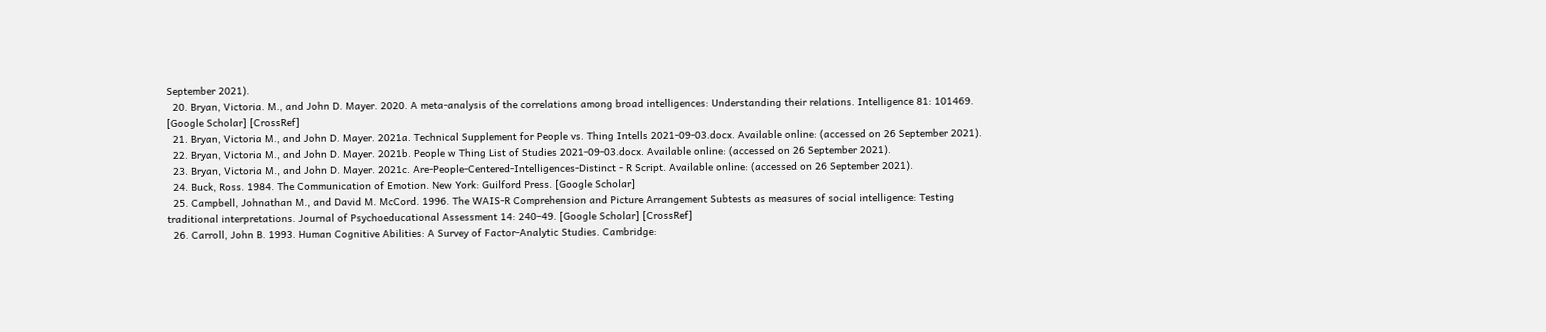September 2021).
  20. Bryan, Victoria. M., and John D. Mayer. 2020. A meta-analysis of the correlations among broad intelligences: Understanding their relations. Intelligence 81: 101469. [Google Scholar] [CrossRef]
  21. Bryan, Victoria M., and John D. Mayer. 2021a. Technical Supplement for People vs. Thing Intells 2021-09-03.docx. Available online: (accessed on 26 September 2021).
  22. Bryan, Victoria M., and John D. Mayer. 2021b. People w Thing List of Studies 2021-09-03.docx. Available online: (accessed on 26 September 2021).
  23. Bryan, Victoria M., and John D. Mayer. 2021c. Are-People-Centered-Intelligences-Distinct - R Script. Available online: (accessed on 26 September 2021).
  24. Buck, Ross. 1984. The Communication of Emotion. New York: Guilford Press. [Google Scholar]
  25. Campbell, Johnathan M., and David M. McCord. 1996. The WAIS-R Comprehension and Picture Arrangement Subtests as measures of social intelligence: Testing traditional interpretations. Journal of Psychoeducational Assessment 14: 240–49. [Google Scholar] [CrossRef]
  26. Carroll, John B. 1993. Human Cognitive Abilities: A Survey of Factor-Analytic Studies. Cambridge: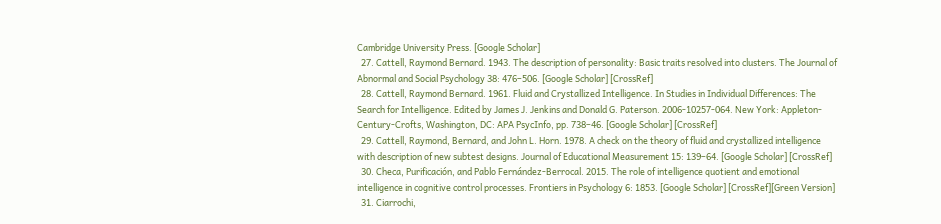Cambridge University Press. [Google Scholar]
  27. Cattell, Raymond Bernard. 1943. The description of personality: Basic traits resolved into clusters. The Journal of Abnormal and Social Psychology 38: 476–506. [Google Scholar] [CrossRef]
  28. Cattell, Raymond Bernard. 1961. Fluid and Crystallized Intelligence. In Studies in Individual Differences: The Search for Intelligence. Edited by James J. Jenkins and Donald G. Paterson. 2006-10257-064. New York: Appleton-Century-Crofts, Washington, DC: APA PsycInfo, pp. 738–46. [Google Scholar] [CrossRef]
  29. Cattell, Raymond, Bernard, and John L. Horn. 1978. A check on the theory of fluid and crystallized intelligence with description of new subtest designs. Journal of Educational Measurement 15: 139–64. [Google Scholar] [CrossRef]
  30. Checa, Purificación, and Pablo Fernández-Berrocal. 2015. The role of intelligence quotient and emotional intelligence in cognitive control processes. Frontiers in Psychology 6: 1853. [Google Scholar] [CrossRef][Green Version]
  31. Ciarrochi,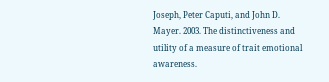Joseph, Peter Caputi, and John D. Mayer. 2003. The distinctiveness and utility of a measure of trait emotional awareness.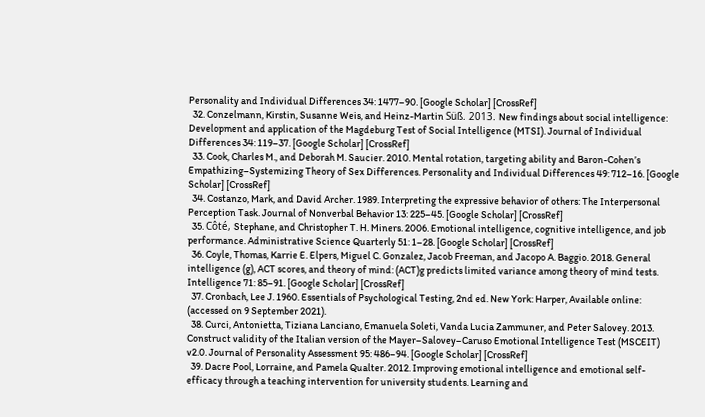Personality and Individual Differences 34: 1477–90. [Google Scholar] [CrossRef]
  32. Conzelmann, Kirstin, Susanne Weis, and Heinz-Martin Süß. 2013. New findings about social intelligence: Development and application of the Magdeburg Test of Social Intelligence (MTSI). Journal of Individual Differences 34: 119–37. [Google Scholar] [CrossRef]
  33. Cook, Charles M., and Deborah M. Saucier. 2010. Mental rotation, targeting ability and Baron-Cohen’s Empathizing–Systemizing Theory of Sex Differences. Personality and Individual Differences 49: 712–16. [Google Scholar] [CrossRef]
  34. Costanzo, Mark, and David Archer. 1989. Interpreting the expressive behavior of others: The Interpersonal Perception Task. Journal of Nonverbal Behavior 13: 225–45. [Google Scholar] [CrossRef]
  35. Côté, Stephane, and Christopher T. H. Miners. 2006. Emotional intelligence, cognitive intelligence, and job performance. Administrative Science Quarterly 51: 1–28. [Google Scholar] [CrossRef]
  36. Coyle, Thomas, Karrie E. Elpers, Miguel C. Gonzalez, Jacob Freeman, and Jacopo A. Baggio. 2018. General intelligence (g), ACT scores, and theory of mind: (ACT)g predicts limited variance among theory of mind tests. Intelligence 71: 85–91. [Google Scholar] [CrossRef]
  37. Cronbach, Lee J. 1960. Essentials of Psychological Testing, 2nd ed. New York: Harper, Available online: (accessed on 9 September 2021).
  38. Curci, Antonietta, Tiziana Lanciano, Emanuela Soleti, Vanda Lucia Zammuner, and Peter Salovey. 2013. Construct validity of the Italian version of the Mayer–Salovey–Caruso Emotional Intelligence Test (MSCEIT) v2.0. Journal of Personality Assessment 95: 486–94. [Google Scholar] [CrossRef]
  39. Dacre Pool, Lorraine, and Pamela Qualter. 2012. Improving emotional intelligence and emotional self-efficacy through a teaching intervention for university students. Learning and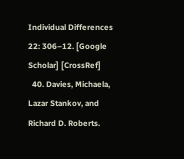Individual Differences 22: 306–12. [Google Scholar] [CrossRef]
  40. Davies, Michaela, Lazar Stankov, and Richard D. Roberts.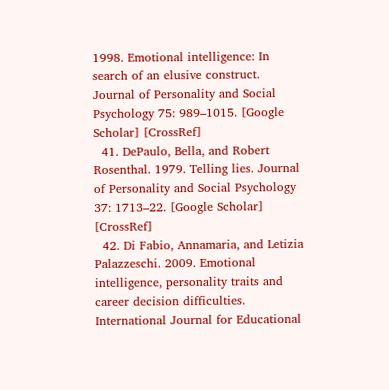1998. Emotional intelligence: In search of an elusive construct. Journal of Personality and Social Psychology 75: 989–1015. [Google Scholar] [CrossRef]
  41. DePaulo, Bella, and Robert Rosenthal. 1979. Telling lies. Journal of Personality and Social Psychology 37: 1713–22. [Google Scholar] [CrossRef]
  42. Di Fabio, Annamaria, and Letizia Palazzeschi. 2009. Emotional intelligence, personality traits and career decision difficulties. International Journal for Educational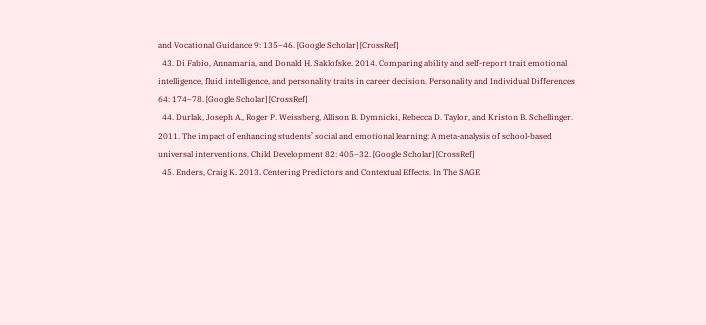and Vocational Guidance 9: 135–46. [Google Scholar] [CrossRef]
  43. Di Fabio, Annamaria, and Donald H. Saklofske. 2014. Comparing ability and self-report trait emotional intelligence, fluid intelligence, and personality traits in career decision. Personality and Individual Differences 64: 174–78. [Google Scholar] [CrossRef]
  44. Durlak, Joseph A., Roger P. Weissberg, Allison B. Dymnicki, Rebecca D. Taylor, and Kriston B. Schellinger. 2011. The impact of enhancing students’ social and emotional learning: A meta-analysis of school-based universal interventions. Child Development 82: 405–32. [Google Scholar] [CrossRef]
  45. Enders, Craig K. 2013. Centering Predictors and Contextual Effects. In The SAGE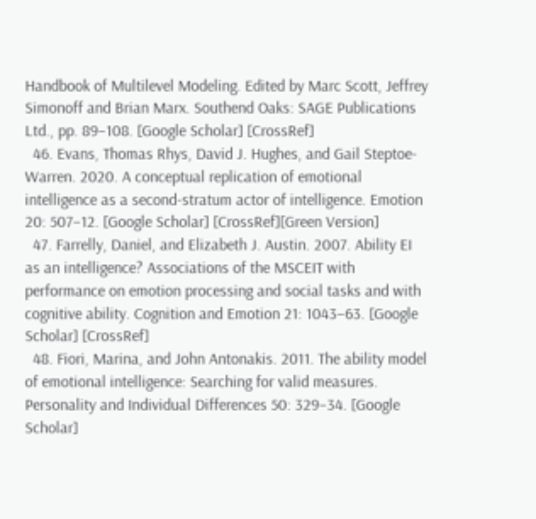Handbook of Multilevel Modeling. Edited by Marc Scott, Jeffrey Simonoff and Brian Marx. Southend Oaks: SAGE Publications Ltd., pp. 89–108. [Google Scholar] [CrossRef]
  46. Evans, Thomas Rhys, David J. Hughes, and Gail Steptoe-Warren. 2020. A conceptual replication of emotional intelligence as a second-stratum actor of intelligence. Emotion 20: 507–12. [Google Scholar] [CrossRef][Green Version]
  47. Farrelly, Daniel, and Elizabeth J. Austin. 2007. Ability EI as an intelligence? Associations of the MSCEIT with performance on emotion processing and social tasks and with cognitive ability. Cognition and Emotion 21: 1043–63. [Google Scholar] [CrossRef]
  48. Fiori, Marina, and John Antonakis. 2011. The ability model of emotional intelligence: Searching for valid measures. Personality and Individual Differences 50: 329–34. [Google Scholar]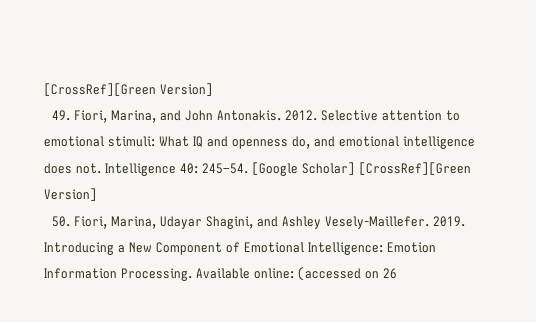[CrossRef][Green Version]
  49. Fiori, Marina, and John Antonakis. 2012. Selective attention to emotional stimuli: What IQ and openness do, and emotional intelligence does not. Intelligence 40: 245–54. [Google Scholar] [CrossRef][Green Version]
  50. Fiori, Marina, Udayar Shagini, and Ashley Vesely-Maillefer. 2019. Introducing a New Component of Emotional Intelligence: Emotion Information Processing. Available online: (accessed on 26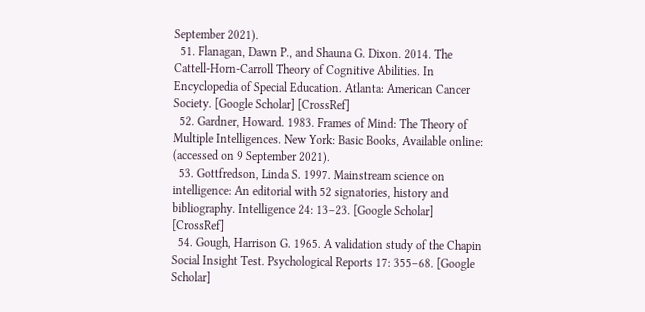September 2021).
  51. Flanagan, Dawn P., and Shauna G. Dixon. 2014. The Cattell-Horn-Carroll Theory of Cognitive Abilities. In Encyclopedia of Special Education. Atlanta: American Cancer Society. [Google Scholar] [CrossRef]
  52. Gardner, Howard. 1983. Frames of Mind: The Theory of Multiple Intelligences. New York: Basic Books, Available online: (accessed on 9 September 2021).
  53. Gottfredson, Linda S. 1997. Mainstream science on intelligence: An editorial with 52 signatories, history and bibliography. Intelligence 24: 13–23. [Google Scholar] [CrossRef]
  54. Gough, Harrison G. 1965. A validation study of the Chapin Social Insight Test. Psychological Reports 17: 355–68. [Google Scholar]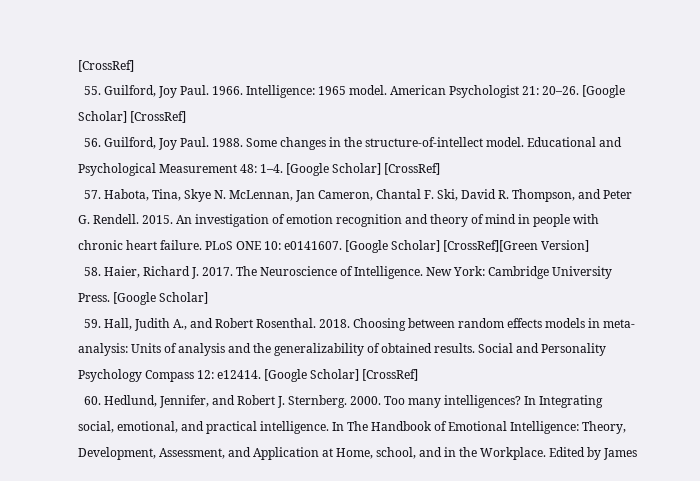[CrossRef]
  55. Guilford, Joy Paul. 1966. Intelligence: 1965 model. American Psychologist 21: 20–26. [Google Scholar] [CrossRef]
  56. Guilford, Joy Paul. 1988. Some changes in the structure-of-intellect model. Educational and Psychological Measurement 48: 1–4. [Google Scholar] [CrossRef]
  57. Habota, Tina, Skye N. McLennan, Jan Cameron, Chantal F. Ski, David R. Thompson, and Peter G. Rendell. 2015. An investigation of emotion recognition and theory of mind in people with chronic heart failure. PLoS ONE 10: e0141607. [Google Scholar] [CrossRef][Green Version]
  58. Haier, Richard J. 2017. The Neuroscience of Intelligence. New York: Cambridge University Press. [Google Scholar]
  59. Hall, Judith A., and Robert Rosenthal. 2018. Choosing between random effects models in meta-analysis: Units of analysis and the generalizability of obtained results. Social and Personality Psychology Compass 12: e12414. [Google Scholar] [CrossRef]
  60. Hedlund, Jennifer, and Robert J. Sternberg. 2000. Too many intelligences? In Integrating social, emotional, and practical intelligence. In The Handbook of Emotional Intelligence: Theory, Development, Assessment, and Application at Home, school, and in the Workplace. Edited by James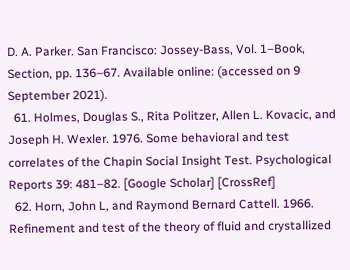D. A. Parker. San Francisco: Jossey-Bass, Vol. 1–Book, Section, pp. 136–67. Available online: (accessed on 9 September 2021).
  61. Holmes, Douglas S., Rita Politzer, Allen L. Kovacic, and Joseph H. Wexler. 1976. Some behavioral and test correlates of the Chapin Social Insight Test. Psychological Reports 39: 481–82. [Google Scholar] [CrossRef]
  62. Horn, John L, and Raymond Bernard Cattell. 1966. Refinement and test of the theory of fluid and crystallized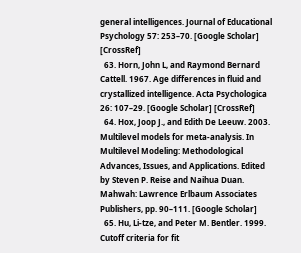general intelligences. Journal of Educational Psychology 57: 253–70. [Google Scholar] [CrossRef]
  63. Horn, John L, and Raymond Bernard Cattell. 1967. Age differences in fluid and crystallized intelligence. Acta Psychologica 26: 107–29. [Google Scholar] [CrossRef]
  64. Hox, Joop J., and Edith De Leeuw. 2003. Multilevel models for meta-analysis. In Multilevel Modeling: Methodological Advances, Issues, and Applications. Edited by Steven P. Reise and Naihua Duan. Mahwah: Lawrence Erlbaum Associates Publishers, pp. 90–111. [Google Scholar]
  65. Hu, Li-tze, and Peter M. Bentler. 1999. Cutoff criteria for fit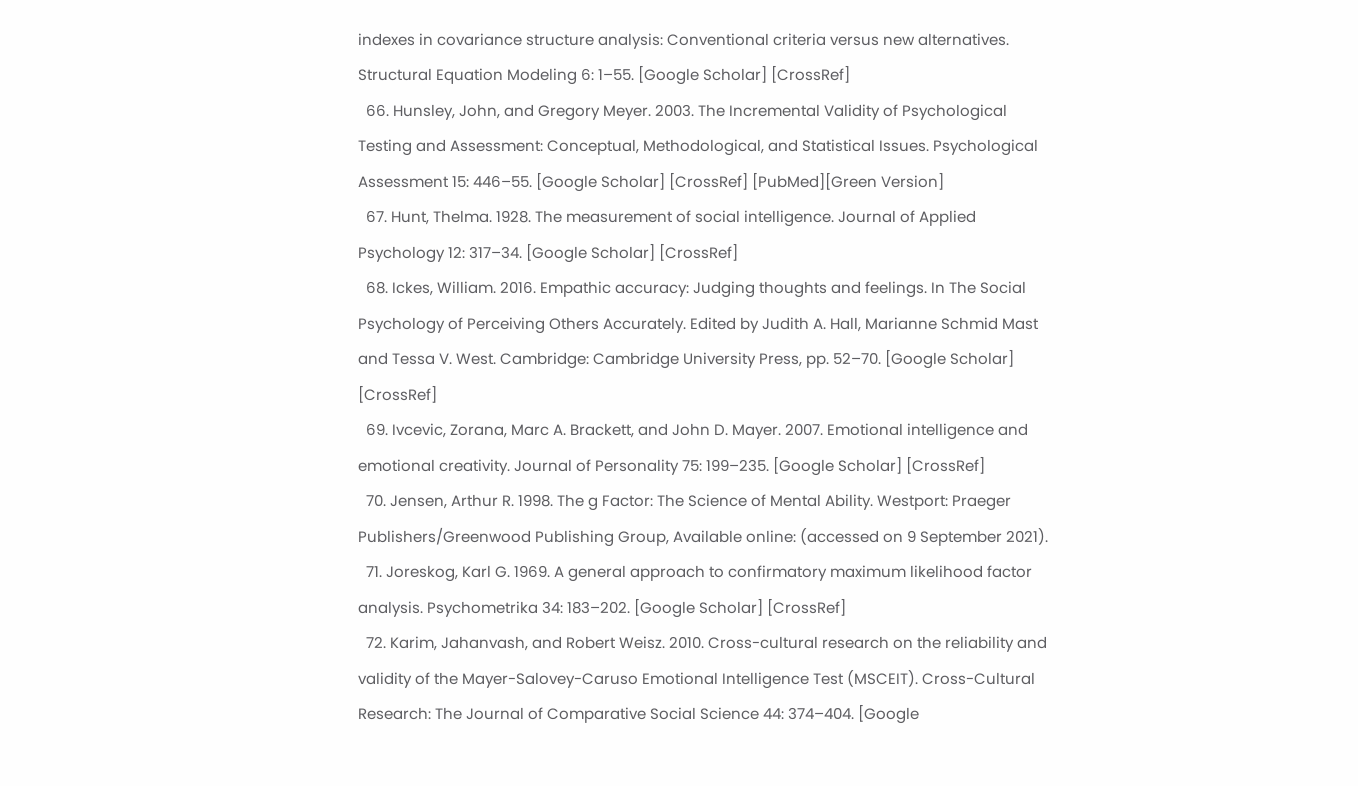indexes in covariance structure analysis: Conventional criteria versus new alternatives. Structural Equation Modeling 6: 1–55. [Google Scholar] [CrossRef]
  66. Hunsley, John, and Gregory Meyer. 2003. The Incremental Validity of Psychological Testing and Assessment: Conceptual, Methodological, and Statistical Issues. Psychological Assessment 15: 446–55. [Google Scholar] [CrossRef] [PubMed][Green Version]
  67. Hunt, Thelma. 1928. The measurement of social intelligence. Journal of Applied Psychology 12: 317–34. [Google Scholar] [CrossRef]
  68. Ickes, William. 2016. Empathic accuracy: Judging thoughts and feelings. In The Social Psychology of Perceiving Others Accurately. Edited by Judith A. Hall, Marianne Schmid Mast and Tessa V. West. Cambridge: Cambridge University Press, pp. 52–70. [Google Scholar] [CrossRef]
  69. Ivcevic, Zorana, Marc A. Brackett, and John D. Mayer. 2007. Emotional intelligence and emotional creativity. Journal of Personality 75: 199–235. [Google Scholar] [CrossRef]
  70. Jensen, Arthur R. 1998. The g Factor: The Science of Mental Ability. Westport: Praeger Publishers/Greenwood Publishing Group, Available online: (accessed on 9 September 2021).
  71. Joreskog, Karl G. 1969. A general approach to confirmatory maximum likelihood factor analysis. Psychometrika 34: 183–202. [Google Scholar] [CrossRef]
  72. Karim, Jahanvash, and Robert Weisz. 2010. Cross-cultural research on the reliability and validity of the Mayer-Salovey-Caruso Emotional Intelligence Test (MSCEIT). Cross-Cultural Research: The Journal of Comparative Social Science 44: 374–404. [Google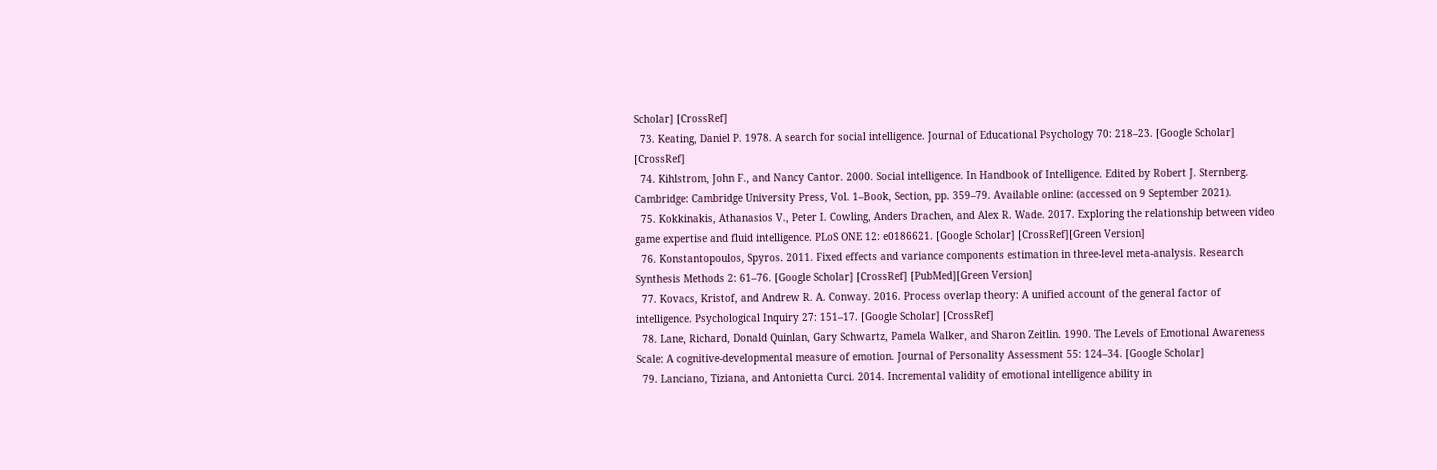Scholar] [CrossRef]
  73. Keating, Daniel P. 1978. A search for social intelligence. Journal of Educational Psychology 70: 218–23. [Google Scholar] [CrossRef]
  74. Kihlstrom, John F., and Nancy Cantor. 2000. Social intelligence. In Handbook of Intelligence. Edited by Robert J. Sternberg. Cambridge: Cambridge University Press, Vol. 1–Book, Section, pp. 359–79. Available online: (accessed on 9 September 2021).
  75. Kokkinakis, Athanasios V., Peter I. Cowling, Anders Drachen, and Alex R. Wade. 2017. Exploring the relationship between video game expertise and fluid intelligence. PLoS ONE 12: e0186621. [Google Scholar] [CrossRef][Green Version]
  76. Konstantopoulos, Spyros. 2011. Fixed effects and variance components estimation in three-level meta-analysis. Research Synthesis Methods 2: 61–76. [Google Scholar] [CrossRef] [PubMed][Green Version]
  77. Kovacs, Kristof, and Andrew R. A. Conway. 2016. Process overlap theory: A unified account of the general factor of intelligence. Psychological Inquiry 27: 151–17. [Google Scholar] [CrossRef]
  78. Lane, Richard, Donald Quinlan, Gary Schwartz, Pamela Walker, and Sharon Zeitlin. 1990. The Levels of Emotional Awareness Scale: A cognitive-developmental measure of emotion. Journal of Personality Assessment 55: 124–34. [Google Scholar]
  79. Lanciano, Tiziana, and Antonietta Curci. 2014. Incremental validity of emotional intelligence ability in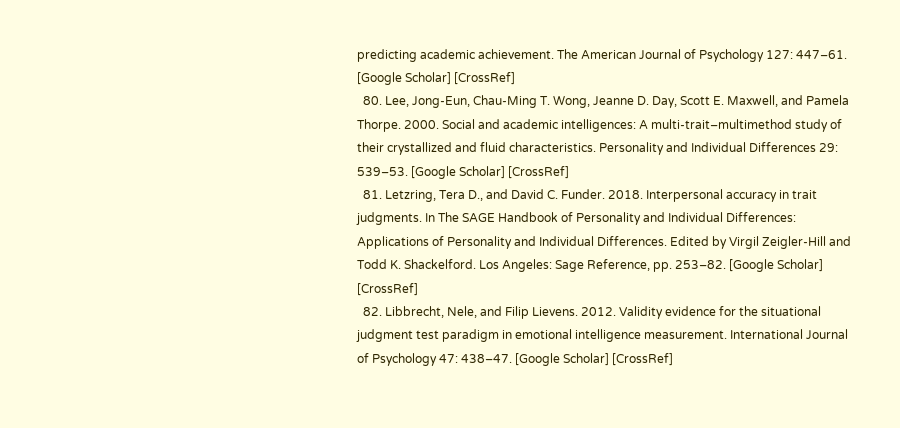predicting academic achievement. The American Journal of Psychology 127: 447–61. [Google Scholar] [CrossRef]
  80. Lee, Jong-Eun, Chau-Ming T. Wong, Jeanne D. Day, Scott E. Maxwell, and Pamela Thorpe. 2000. Social and academic intelligences: A multi-trait–multimethod study of their crystallized and fluid characteristics. Personality and Individual Differences 29: 539–53. [Google Scholar] [CrossRef]
  81. Letzring, Tera D., and David C. Funder. 2018. Interpersonal accuracy in trait judgments. In The SAGE Handbook of Personality and Individual Differences: Applications of Personality and Individual Differences. Edited by Virgil Zeigler-Hill and Todd K. Shackelford. Los Angeles: Sage Reference, pp. 253–82. [Google Scholar] [CrossRef]
  82. Libbrecht, Nele, and Filip Lievens. 2012. Validity evidence for the situational judgment test paradigm in emotional intelligence measurement. International Journal of Psychology 47: 438–47. [Google Scholar] [CrossRef]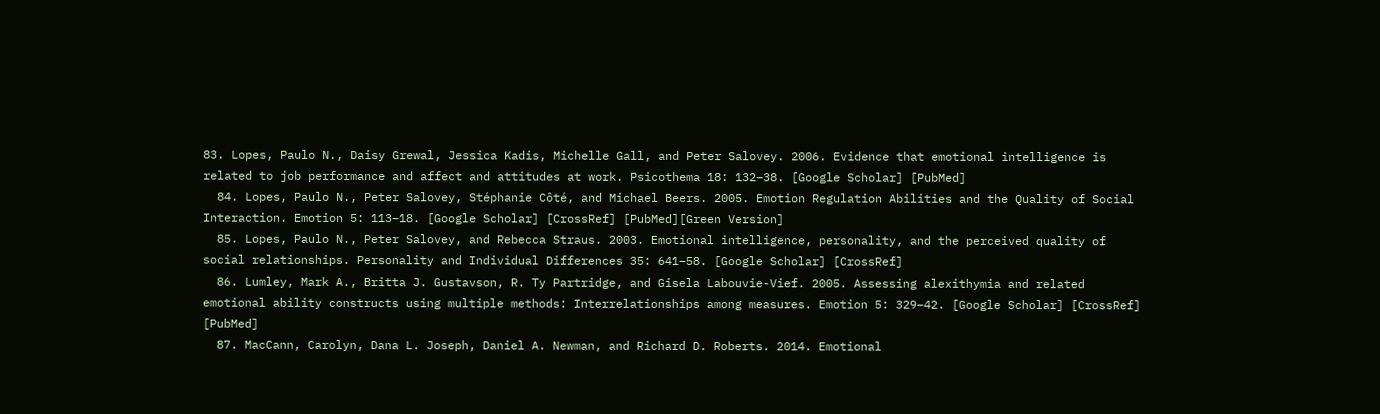83. Lopes, Paulo N., Daisy Grewal, Jessica Kadis, Michelle Gall, and Peter Salovey. 2006. Evidence that emotional intelligence is related to job performance and affect and attitudes at work. Psicothema 18: 132–38. [Google Scholar] [PubMed]
  84. Lopes, Paulo N., Peter Salovey, Stéphanie Côté, and Michael Beers. 2005. Emotion Regulation Abilities and the Quality of Social Interaction. Emotion 5: 113–18. [Google Scholar] [CrossRef] [PubMed][Green Version]
  85. Lopes, Paulo N., Peter Salovey, and Rebecca Straus. 2003. Emotional intelligence, personality, and the perceived quality of social relationships. Personality and Individual Differences 35: 641–58. [Google Scholar] [CrossRef]
  86. Lumley, Mark A., Britta J. Gustavson, R. Ty Partridge, and Gisela Labouvie-Vief. 2005. Assessing alexithymia and related emotional ability constructs using multiple methods: Interrelationships among measures. Emotion 5: 329–42. [Google Scholar] [CrossRef] [PubMed]
  87. MacCann, Carolyn, Dana L. Joseph, Daniel A. Newman, and Richard D. Roberts. 2014. Emotional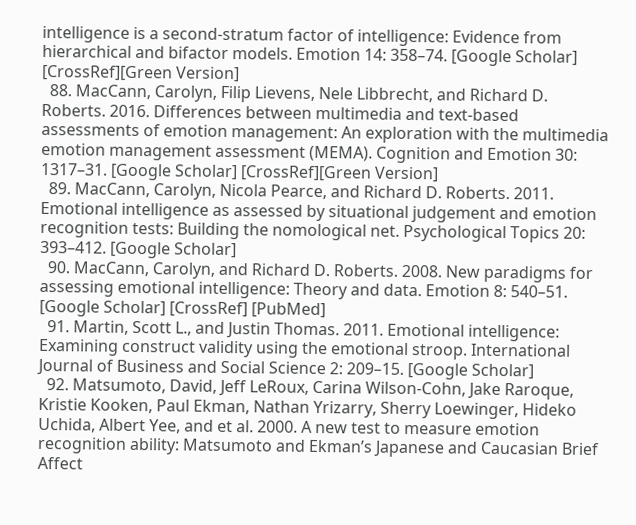intelligence is a second-stratum factor of intelligence: Evidence from hierarchical and bifactor models. Emotion 14: 358–74. [Google Scholar] [CrossRef][Green Version]
  88. MacCann, Carolyn, Filip Lievens, Nele Libbrecht, and Richard D. Roberts. 2016. Differences between multimedia and text-based assessments of emotion management: An exploration with the multimedia emotion management assessment (MEMA). Cognition and Emotion 30: 1317–31. [Google Scholar] [CrossRef][Green Version]
  89. MacCann, Carolyn, Nicola Pearce, and Richard D. Roberts. 2011. Emotional intelligence as assessed by situational judgement and emotion recognition tests: Building the nomological net. Psychological Topics 20: 393–412. [Google Scholar]
  90. MacCann, Carolyn, and Richard D. Roberts. 2008. New paradigms for assessing emotional intelligence: Theory and data. Emotion 8: 540–51. [Google Scholar] [CrossRef] [PubMed]
  91. Martin, Scott L., and Justin Thomas. 2011. Emotional intelligence: Examining construct validity using the emotional stroop. International Journal of Business and Social Science 2: 209–15. [Google Scholar]
  92. Matsumoto, David, Jeff LeRoux, Carina Wilson-Cohn, Jake Raroque, Kristie Kooken, Paul Ekman, Nathan Yrizarry, Sherry Loewinger, Hideko Uchida, Albert Yee, and et al. 2000. A new test to measure emotion recognition ability: Matsumoto and Ekman’s Japanese and Caucasian Brief Affect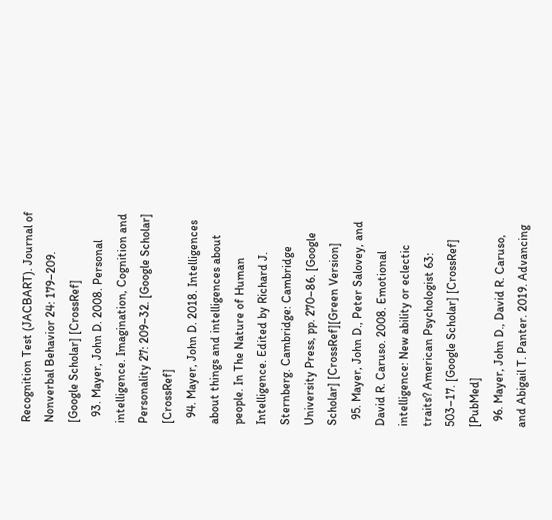Recognition Test (JACBART). Journal of Nonverbal Behavior 24: 179–209. [Google Scholar] [CrossRef]
  93. Mayer, John D. 2008. Personal intelligence. Imagination, Cognition and Personality 27: 209–32. [Google Scholar] [CrossRef]
  94. Mayer, John D. 2018. Intelligences about things and intelligences about people. In The Nature of Human Intelligence. Edited by Richard J. Sternberg. Cambridge: Cambridge University Press, pp. 270–86. [Google Scholar] [CrossRef][Green Version]
  95. Mayer, John D., Peter Salovey, and David R. Caruso. 2008. Emotional intelligence: New ability or eclectic traits? American Psychologist 63: 503–17. [Google Scholar] [CrossRef] [PubMed]
  96. Mayer, John D., David R. Caruso, and Abigail T. Panter. 2019. Advancing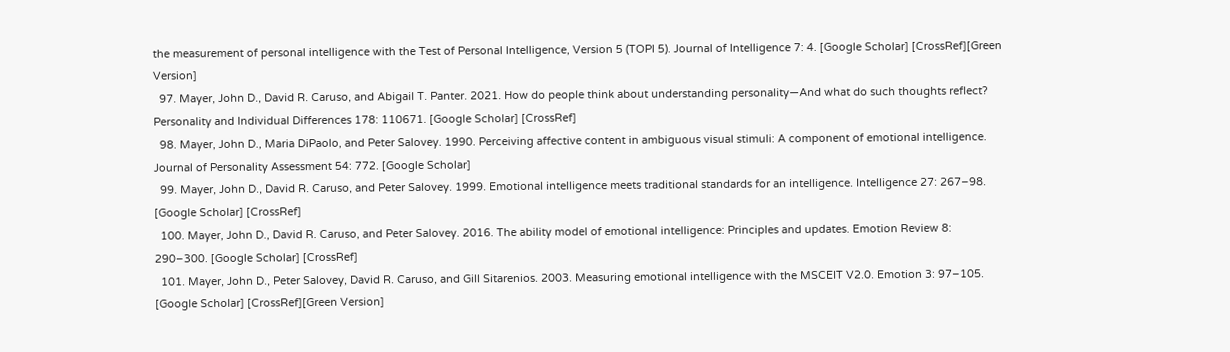the measurement of personal intelligence with the Test of Personal Intelligence, Version 5 (TOPI 5). Journal of Intelligence 7: 4. [Google Scholar] [CrossRef][Green Version]
  97. Mayer, John D., David R. Caruso, and Abigail T. Panter. 2021. How do people think about understanding personality—And what do such thoughts reflect? Personality and Individual Differences 178: 110671. [Google Scholar] [CrossRef]
  98. Mayer, John D., Maria DiPaolo, and Peter Salovey. 1990. Perceiving affective content in ambiguous visual stimuli: A component of emotional intelligence. Journal of Personality Assessment 54: 772. [Google Scholar]
  99. Mayer, John D., David R. Caruso, and Peter Salovey. 1999. Emotional intelligence meets traditional standards for an intelligence. Intelligence 27: 267–98. [Google Scholar] [CrossRef]
  100. Mayer, John D., David R. Caruso, and Peter Salovey. 2016. The ability model of emotional intelligence: Principles and updates. Emotion Review 8: 290–300. [Google Scholar] [CrossRef]
  101. Mayer, John D., Peter Salovey, David R. Caruso, and Gill Sitarenios. 2003. Measuring emotional intelligence with the MSCEIT V2.0. Emotion 3: 97–105. [Google Scholar] [CrossRef][Green Version]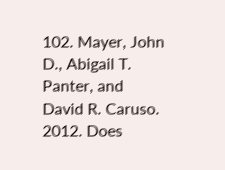102. Mayer, John D., Abigail T. Panter, and David R. Caruso. 2012. Does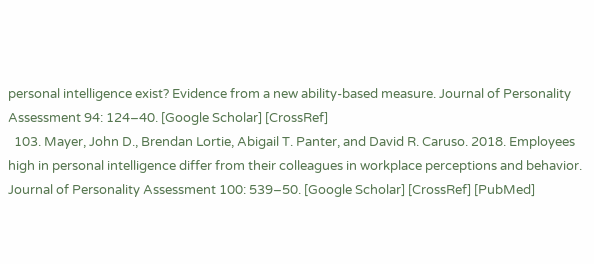personal intelligence exist? Evidence from a new ability-based measure. Journal of Personality Assessment 94: 124–40. [Google Scholar] [CrossRef]
  103. Mayer, John D., Brendan Lortie, Abigail T. Panter, and David R. Caruso. 2018. Employees high in personal intelligence differ from their colleagues in workplace perceptions and behavior. Journal of Personality Assessment 100: 539–50. [Google Scholar] [CrossRef] [PubMed]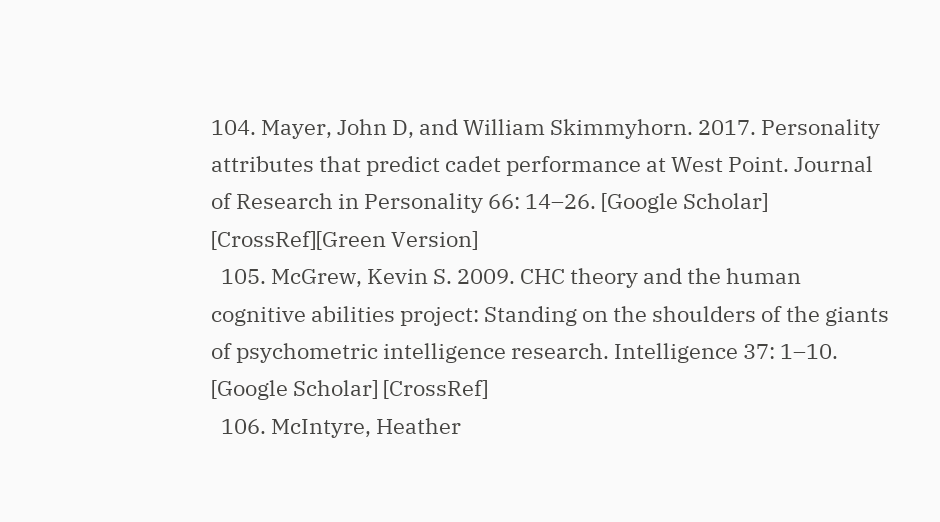104. Mayer, John D, and William Skimmyhorn. 2017. Personality attributes that predict cadet performance at West Point. Journal of Research in Personality 66: 14–26. [Google Scholar] [CrossRef][Green Version]
  105. McGrew, Kevin S. 2009. CHC theory and the human cognitive abilities project: Standing on the shoulders of the giants of psychometric intelligence research. Intelligence 37: 1–10. [Google Scholar] [CrossRef]
  106. McIntyre, Heather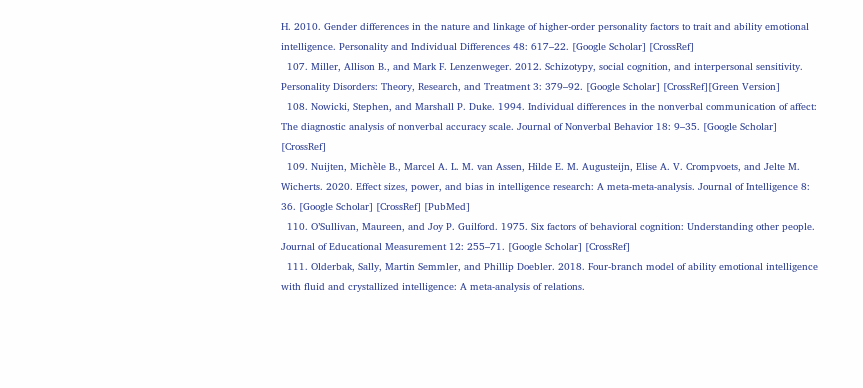H. 2010. Gender differences in the nature and linkage of higher-order personality factors to trait and ability emotional intelligence. Personality and Individual Differences 48: 617–22. [Google Scholar] [CrossRef]
  107. Miller, Allison B., and Mark F. Lenzenweger. 2012. Schizotypy, social cognition, and interpersonal sensitivity. Personality Disorders: Theory, Research, and Treatment 3: 379–92. [Google Scholar] [CrossRef][Green Version]
  108. Nowicki, Stephen, and Marshall P. Duke. 1994. Individual differences in the nonverbal communication of affect: The diagnostic analysis of nonverbal accuracy scale. Journal of Nonverbal Behavior 18: 9–35. [Google Scholar] [CrossRef]
  109. Nuijten, Michèle B., Marcel A. L. M. van Assen, Hilde E. M. Augusteijn, Elise A. V. Crompvoets, and Jelte M. Wicherts. 2020. Effect sizes, power, and bias in intelligence research: A meta-meta-analysis. Journal of Intelligence 8: 36. [Google Scholar] [CrossRef] [PubMed]
  110. O’Sullivan, Maureen, and Joy P. Guilford. 1975. Six factors of behavioral cognition: Understanding other people. Journal of Educational Measurement 12: 255–71. [Google Scholar] [CrossRef]
  111. Olderbak, Sally, Martin Semmler, and Phillip Doebler. 2018. Four-branch model of ability emotional intelligence with fluid and crystallized intelligence: A meta-analysis of relations.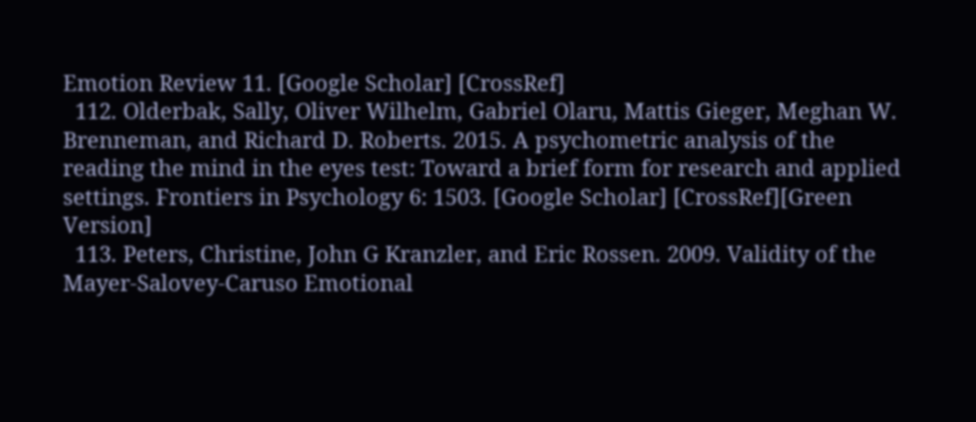Emotion Review 11. [Google Scholar] [CrossRef]
  112. Olderbak, Sally, Oliver Wilhelm, Gabriel Olaru, Mattis Gieger, Meghan W. Brenneman, and Richard D. Roberts. 2015. A psychometric analysis of the reading the mind in the eyes test: Toward a brief form for research and applied settings. Frontiers in Psychology 6: 1503. [Google Scholar] [CrossRef][Green Version]
  113. Peters, Christine, John G Kranzler, and Eric Rossen. 2009. Validity of the Mayer-Salovey-Caruso Emotional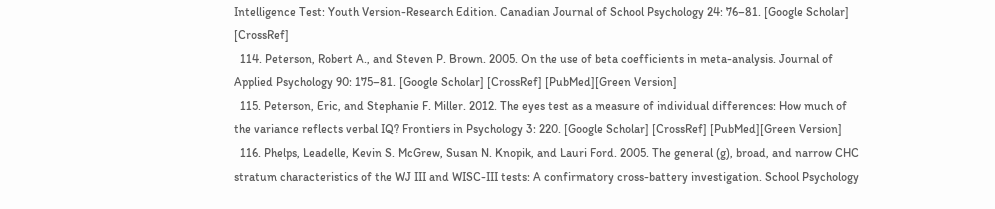Intelligence Test: Youth Version-Research Edition. Canadian Journal of School Psychology 24: 76–81. [Google Scholar] [CrossRef]
  114. Peterson, Robert A., and Steven P. Brown. 2005. On the use of beta coefficients in meta-analysis. Journal of Applied Psychology 90: 175–81. [Google Scholar] [CrossRef] [PubMed][Green Version]
  115. Peterson, Eric, and Stephanie F. Miller. 2012. The eyes test as a measure of individual differences: How much of the variance reflects verbal IQ? Frontiers in Psychology 3: 220. [Google Scholar] [CrossRef] [PubMed][Green Version]
  116. Phelps, Leadelle, Kevin S. McGrew, Susan N. Knopik, and Lauri Ford. 2005. The general (g), broad, and narrow CHC stratum characteristics of the WJ III and WISC-III tests: A confirmatory cross-battery investigation. School Psychology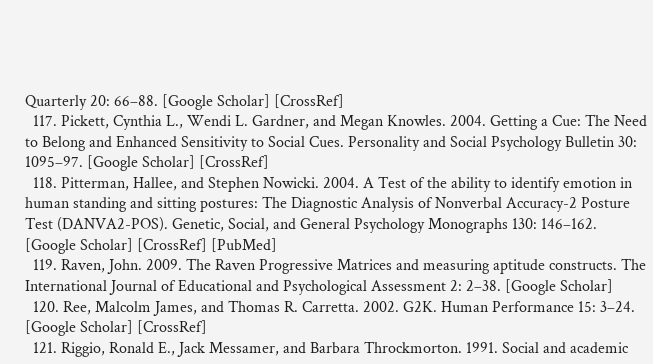Quarterly 20: 66–88. [Google Scholar] [CrossRef]
  117. Pickett, Cynthia L., Wendi L. Gardner, and Megan Knowles. 2004. Getting a Cue: The Need to Belong and Enhanced Sensitivity to Social Cues. Personality and Social Psychology Bulletin 30: 1095–97. [Google Scholar] [CrossRef]
  118. Pitterman, Hallee, and Stephen Nowicki. 2004. A Test of the ability to identify emotion in human standing and sitting postures: The Diagnostic Analysis of Nonverbal Accuracy-2 Posture Test (DANVA2-POS). Genetic, Social, and General Psychology Monographs 130: 146–162. [Google Scholar] [CrossRef] [PubMed]
  119. Raven, John. 2009. The Raven Progressive Matrices and measuring aptitude constructs. The International Journal of Educational and Psychological Assessment 2: 2–38. [Google Scholar]
  120. Ree, Malcolm James, and Thomas R. Carretta. 2002. G2K. Human Performance 15: 3–24. [Google Scholar] [CrossRef]
  121. Riggio, Ronald E., Jack Messamer, and Barbara Throckmorton. 1991. Social and academic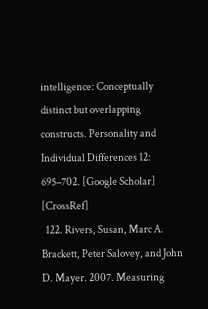intelligence: Conceptually distinct but overlapping constructs. Personality and Individual Differences 12: 695–702. [Google Scholar] [CrossRef]
  122. Rivers, Susan, Marc A. Brackett, Peter Salovey, and John D. Mayer. 2007. Measuring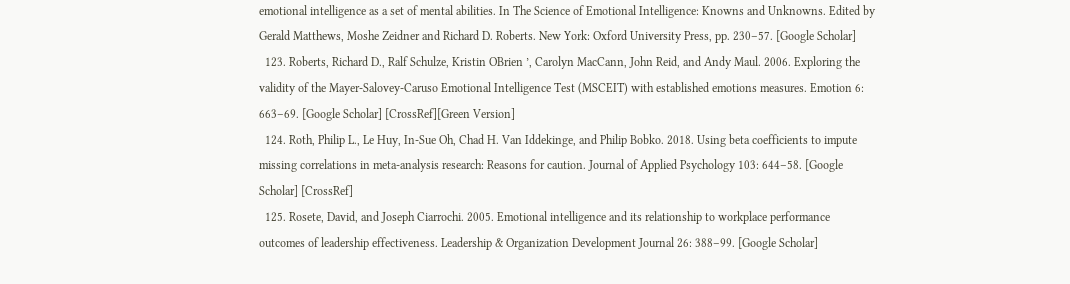emotional intelligence as a set of mental abilities. In The Science of Emotional Intelligence: Knowns and Unknowns. Edited by Gerald Matthews, Moshe Zeidner and Richard D. Roberts. New York: Oxford University Press, pp. 230–57. [Google Scholar]
  123. Roberts, Richard D., Ralf Schulze, Kristin OBrien ’, Carolyn MacCann, John Reid, and Andy Maul. 2006. Exploring the validity of the Mayer-Salovey-Caruso Emotional Intelligence Test (MSCEIT) with established emotions measures. Emotion 6: 663–69. [Google Scholar] [CrossRef][Green Version]
  124. Roth, Philip L., Le Huy, In-Sue Oh, Chad H. Van Iddekinge, and Philip Bobko. 2018. Using beta coefficients to impute missing correlations in meta-analysis research: Reasons for caution. Journal of Applied Psychology 103: 644–58. [Google Scholar] [CrossRef]
  125. Rosete, David, and Joseph Ciarrochi. 2005. Emotional intelligence and its relationship to workplace performance outcomes of leadership effectiveness. Leadership & Organization Development Journal 26: 388–99. [Google Scholar]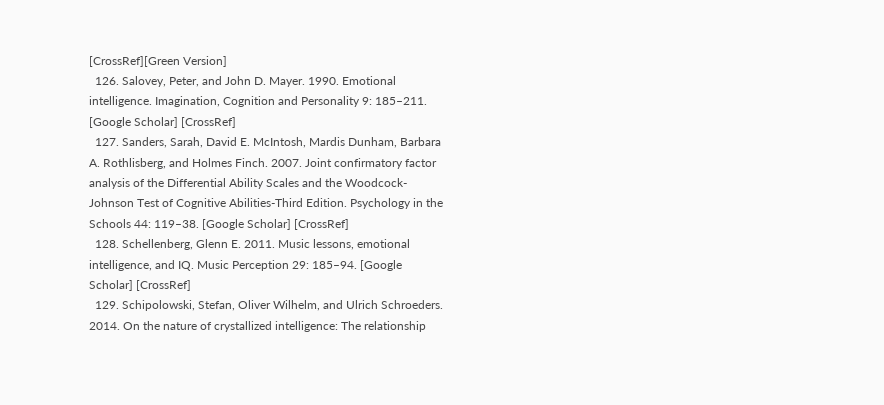[CrossRef][Green Version]
  126. Salovey, Peter, and John D. Mayer. 1990. Emotional intelligence. Imagination, Cognition and Personality 9: 185–211. [Google Scholar] [CrossRef]
  127. Sanders, Sarah, David E. McIntosh, Mardis Dunham, Barbara A. Rothlisberg, and Holmes Finch. 2007. Joint confirmatory factor analysis of the Differential Ability Scales and the Woodcock- Johnson Test of Cognitive Abilities-Third Edition. Psychology in the Schools 44: 119–38. [Google Scholar] [CrossRef]
  128. Schellenberg, Glenn E. 2011. Music lessons, emotional intelligence, and IQ. Music Perception 29: 185–94. [Google Scholar] [CrossRef]
  129. Schipolowski, Stefan, Oliver Wilhelm, and Ulrich Schroeders. 2014. On the nature of crystallized intelligence: The relationship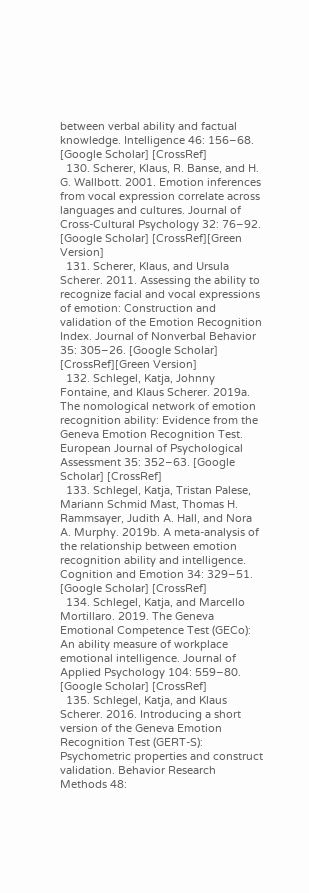between verbal ability and factual knowledge. Intelligence 46: 156–68. [Google Scholar] [CrossRef]
  130. Scherer, Klaus, R. Banse, and H. G. Wallbott. 2001. Emotion inferences from vocal expression correlate across languages and cultures. Journal of Cross-Cultural Psychology 32: 76–92. [Google Scholar] [CrossRef][Green Version]
  131. Scherer, Klaus, and Ursula Scherer. 2011. Assessing the ability to recognize facial and vocal expressions of emotion: Construction and validation of the Emotion Recognition Index. Journal of Nonverbal Behavior 35: 305–26. [Google Scholar] [CrossRef][Green Version]
  132. Schlegel, Katja, Johnny Fontaine, and Klaus Scherer. 2019a. The nomological network of emotion recognition ability: Evidence from the Geneva Emotion Recognition Test. European Journal of Psychological Assessment 35: 352–63. [Google Scholar] [CrossRef]
  133. Schlegel, Katja, Tristan Palese, Mariann Schmid Mast, Thomas H. Rammsayer, Judith A. Hall, and Nora A. Murphy. 2019b. A meta-analysis of the relationship between emotion recognition ability and intelligence. Cognition and Emotion 34: 329–51. [Google Scholar] [CrossRef]
  134. Schlegel, Katja, and Marcello Mortillaro. 2019. The Geneva Emotional Competence Test (GECo): An ability measure of workplace emotional intelligence. Journal of Applied Psychology 104: 559–80. [Google Scholar] [CrossRef]
  135. Schlegel, Katja, and Klaus Scherer. 2016. Introducing a short version of the Geneva Emotion Recognition Test (GERT-S): Psychometric properties and construct validation. Behavior Research Methods 48: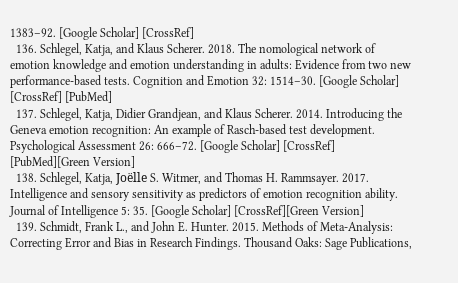1383–92. [Google Scholar] [CrossRef]
  136. Schlegel, Katja, and Klaus Scherer. 2018. The nomological network of emotion knowledge and emotion understanding in adults: Evidence from two new performance-based tests. Cognition and Emotion 32: 1514–30. [Google Scholar] [CrossRef] [PubMed]
  137. Schlegel, Katja, Didier Grandjean, and Klaus Scherer. 2014. Introducing the Geneva emotion recognition: An example of Rasch-based test development. Psychological Assessment 26: 666–72. [Google Scholar] [CrossRef] [PubMed][Green Version]
  138. Schlegel, Katja, Joëlle S. Witmer, and Thomas H. Rammsayer. 2017. Intelligence and sensory sensitivity as predictors of emotion recognition ability. Journal of Intelligence 5: 35. [Google Scholar] [CrossRef][Green Version]
  139. Schmidt, Frank L., and John E. Hunter. 2015. Methods of Meta-Analysis: Correcting Error and Bias in Research Findings. Thousand Oaks: Sage Publications,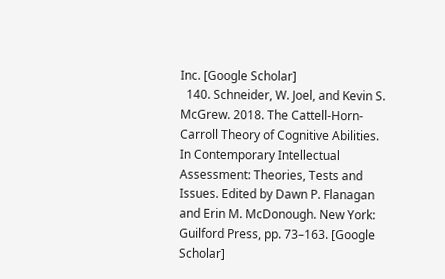Inc. [Google Scholar]
  140. Schneider, W. Joel, and Kevin S. McGrew. 2018. The Cattell-Horn-Carroll Theory of Cognitive Abilities. In Contemporary Intellectual Assessment: Theories, Tests and Issues. Edited by Dawn P. Flanagan and Erin M. McDonough. New York: Guilford Press, pp. 73–163. [Google Scholar]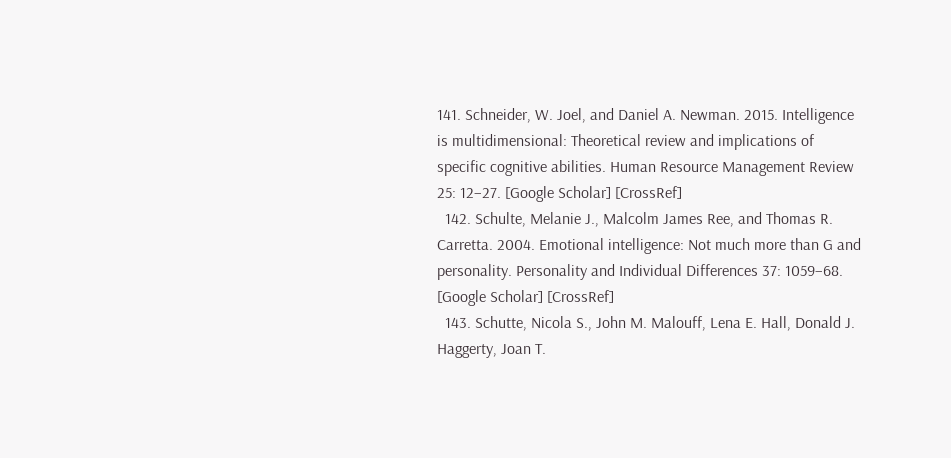141. Schneider, W. Joel, and Daniel A. Newman. 2015. Intelligence is multidimensional: Theoretical review and implications of specific cognitive abilities. Human Resource Management Review 25: 12–27. [Google Scholar] [CrossRef]
  142. Schulte, Melanie J., Malcolm James Ree, and Thomas R. Carretta. 2004. Emotional intelligence: Not much more than G and personality. Personality and Individual Differences 37: 1059–68. [Google Scholar] [CrossRef]
  143. Schutte, Nicola S., John M. Malouff, Lena E. Hall, Donald J. Haggerty, Joan T.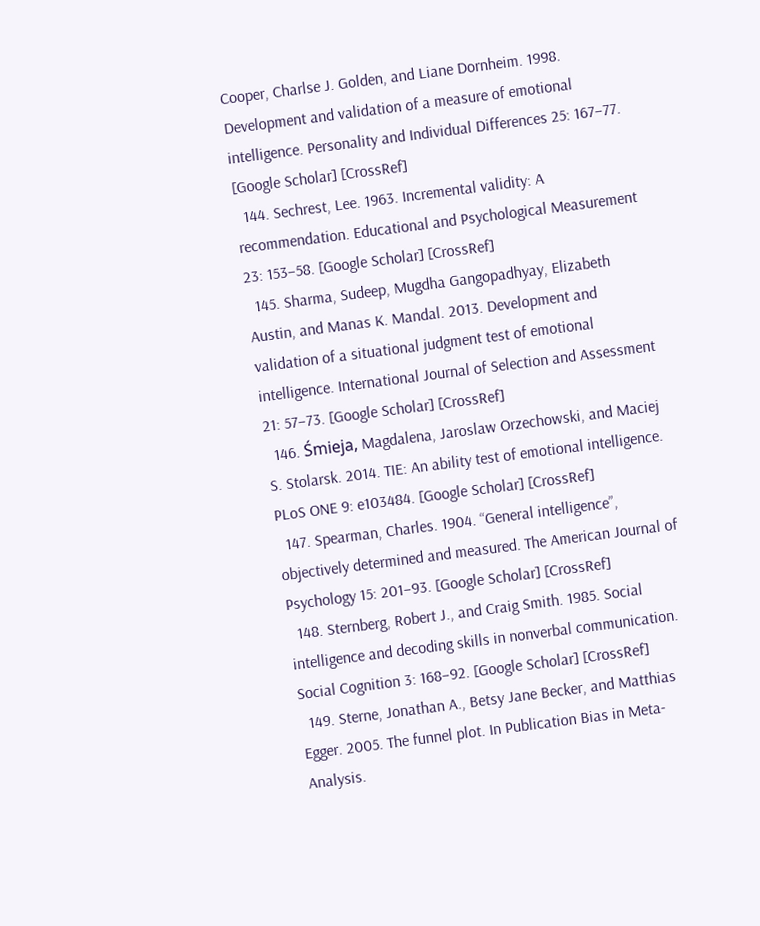Cooper, Charlse J. Golden, and Liane Dornheim. 1998. Development and validation of a measure of emotional intelligence. Personality and Individual Differences 25: 167–77. [Google Scholar] [CrossRef]
  144. Sechrest, Lee. 1963. Incremental validity: A recommendation. Educational and Psychological Measurement 23: 153–58. [Google Scholar] [CrossRef]
  145. Sharma, Sudeep, Mugdha Gangopadhyay, Elizabeth Austin, and Manas K. Mandal. 2013. Development and validation of a situational judgment test of emotional intelligence. International Journal of Selection and Assessment 21: 57–73. [Google Scholar] [CrossRef]
  146. Śmieja, Magdalena, Jaroslaw Orzechowski, and Maciej S. Stolarsk. 2014. TIE: An ability test of emotional intelligence. PLoS ONE 9: e103484. [Google Scholar] [CrossRef]
  147. Spearman, Charles. 1904. “General intelligence”, objectively determined and measured. The American Journal of Psychology 15: 201–93. [Google Scholar] [CrossRef]
  148. Sternberg, Robert J., and Craig Smith. 1985. Social intelligence and decoding skills in nonverbal communication. Social Cognition 3: 168–92. [Google Scholar] [CrossRef]
  149. Sterne, Jonathan A., Betsy Jane Becker, and Matthias Egger. 2005. The funnel plot. In Publication Bias in Meta-Analysis.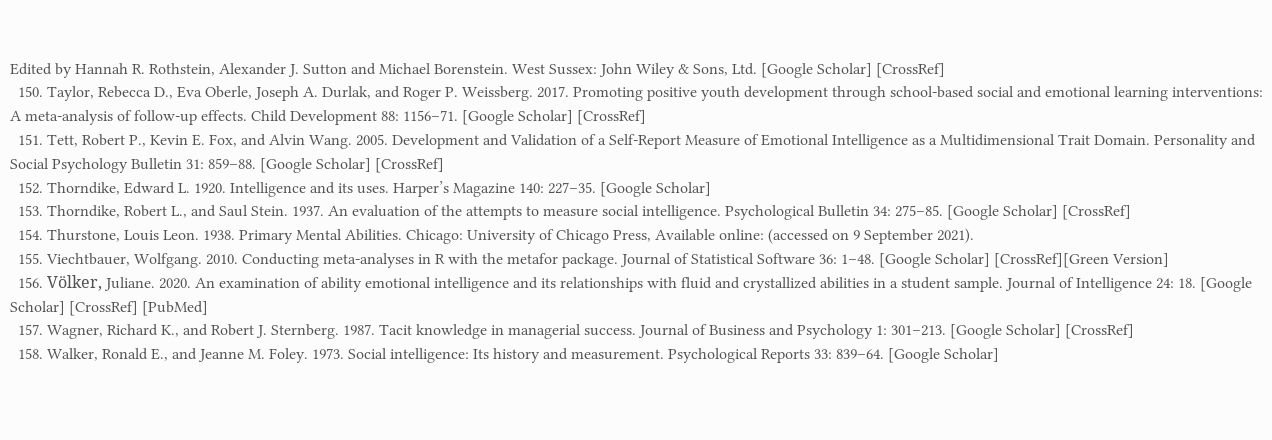Edited by Hannah R. Rothstein, Alexander J. Sutton and Michael Borenstein. West Sussex: John Wiley & Sons, Ltd. [Google Scholar] [CrossRef]
  150. Taylor, Rebecca D., Eva Oberle, Joseph A. Durlak, and Roger P. Weissberg. 2017. Promoting positive youth development through school-based social and emotional learning interventions: A meta-analysis of follow-up effects. Child Development 88: 1156–71. [Google Scholar] [CrossRef]
  151. Tett, Robert P., Kevin E. Fox, and Alvin Wang. 2005. Development and Validation of a Self-Report Measure of Emotional Intelligence as a Multidimensional Trait Domain. Personality and Social Psychology Bulletin 31: 859–88. [Google Scholar] [CrossRef]
  152. Thorndike, Edward L. 1920. Intelligence and its uses. Harper’s Magazine 140: 227–35. [Google Scholar]
  153. Thorndike, Robert L., and Saul Stein. 1937. An evaluation of the attempts to measure social intelligence. Psychological Bulletin 34: 275–85. [Google Scholar] [CrossRef]
  154. Thurstone, Louis Leon. 1938. Primary Mental Abilities. Chicago: University of Chicago Press, Available online: (accessed on 9 September 2021).
  155. Viechtbauer, Wolfgang. 2010. Conducting meta-analyses in R with the metafor package. Journal of Statistical Software 36: 1–48. [Google Scholar] [CrossRef][Green Version]
  156. Völker, Juliane. 2020. An examination of ability emotional intelligence and its relationships with fluid and crystallized abilities in a student sample. Journal of Intelligence 24: 18. [Google Scholar] [CrossRef] [PubMed]
  157. Wagner, Richard K., and Robert J. Sternberg. 1987. Tacit knowledge in managerial success. Journal of Business and Psychology 1: 301–213. [Google Scholar] [CrossRef]
  158. Walker, Ronald E., and Jeanne M. Foley. 1973. Social intelligence: Its history and measurement. Psychological Reports 33: 839–64. [Google Scholar]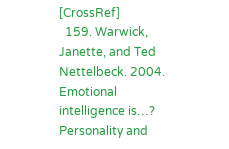[CrossRef]
  159. Warwick, Janette, and Ted Nettelbeck. 2004. Emotional intelligence is…? Personality and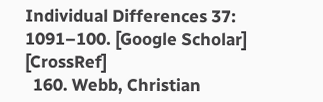Individual Differences 37: 1091–100. [Google Scholar] [CrossRef]
  160. Webb, Christian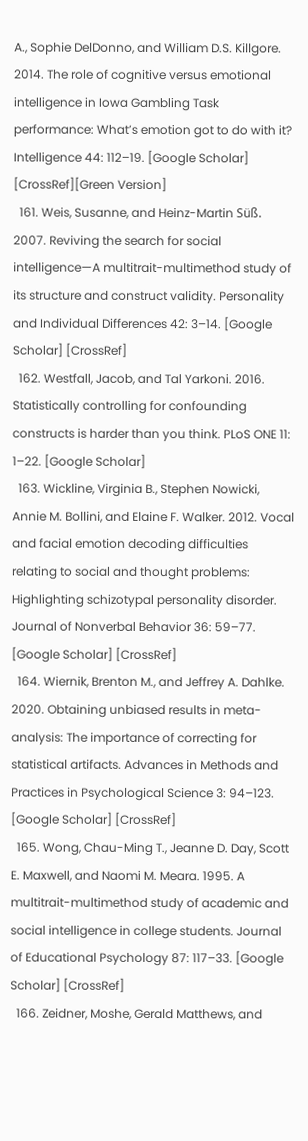A., Sophie DelDonno, and William D.S. Killgore. 2014. The role of cognitive versus emotional intelligence in Iowa Gambling Task performance: What’s emotion got to do with it? Intelligence 44: 112–19. [Google Scholar] [CrossRef][Green Version]
  161. Weis, Susanne, and Heinz-Martin Süß. 2007. Reviving the search for social intelligence—A multitrait-multimethod study of its structure and construct validity. Personality and Individual Differences 42: 3–14. [Google Scholar] [CrossRef]
  162. Westfall, Jacob, and Tal Yarkoni. 2016. Statistically controlling for confounding constructs is harder than you think. PLoS ONE 11: 1–22. [Google Scholar]
  163. Wickline, Virginia B., Stephen Nowicki, Annie M. Bollini, and Elaine F. Walker. 2012. Vocal and facial emotion decoding difficulties relating to social and thought problems: Highlighting schizotypal personality disorder. Journal of Nonverbal Behavior 36: 59–77. [Google Scholar] [CrossRef]
  164. Wiernik, Brenton M., and Jeffrey A. Dahlke. 2020. Obtaining unbiased results in meta-analysis: The importance of correcting for statistical artifacts. Advances in Methods and Practices in Psychological Science 3: 94–123. [Google Scholar] [CrossRef]
  165. Wong, Chau-Ming T., Jeanne D. Day, Scott E. Maxwell, and Naomi M. Meara. 1995. A multitrait-multimethod study of academic and social intelligence in college students. Journal of Educational Psychology 87: 117–33. [Google Scholar] [CrossRef]
  166. Zeidner, Moshe, Gerald Matthews, and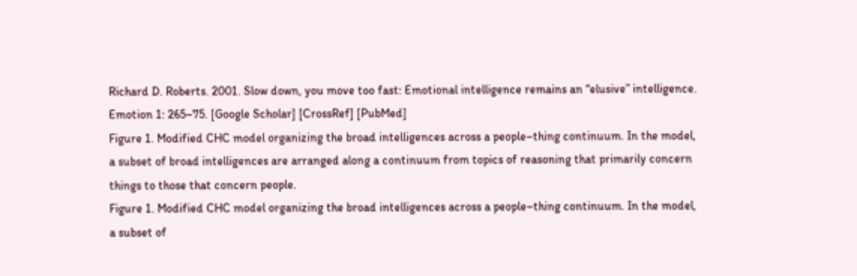Richard D. Roberts. 2001. Slow down, you move too fast: Emotional intelligence remains an “elusive” intelligence. Emotion 1: 265–75. [Google Scholar] [CrossRef] [PubMed]
Figure 1. Modified CHC model organizing the broad intelligences across a people–thing continuum. In the model, a subset of broad intelligences are arranged along a continuum from topics of reasoning that primarily concern things to those that concern people.
Figure 1. Modified CHC model organizing the broad intelligences across a people–thing continuum. In the model, a subset of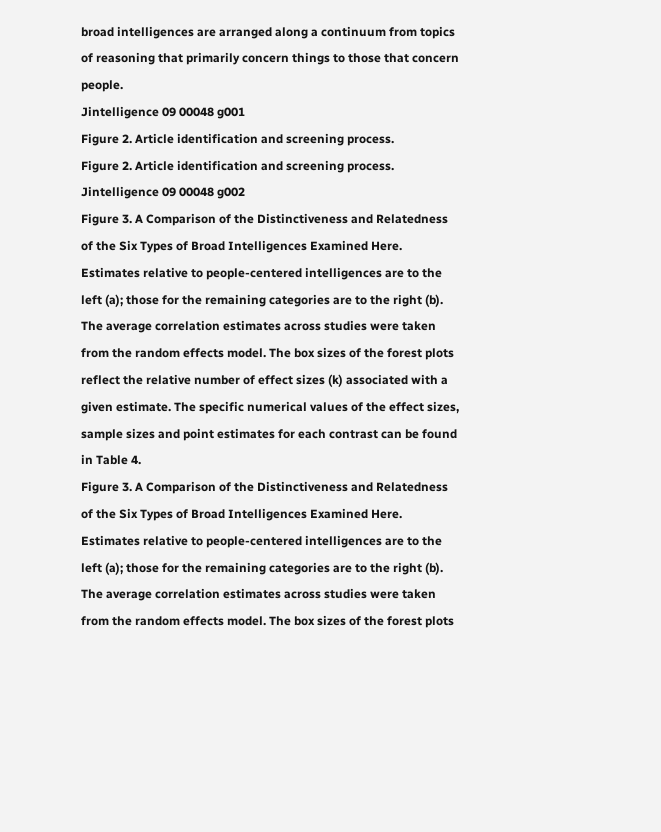broad intelligences are arranged along a continuum from topics of reasoning that primarily concern things to those that concern people.
Jintelligence 09 00048 g001
Figure 2. Article identification and screening process.
Figure 2. Article identification and screening process.
Jintelligence 09 00048 g002
Figure 3. A Comparison of the Distinctiveness and Relatedness of the Six Types of Broad Intelligences Examined Here. Estimates relative to people-centered intelligences are to the left (a); those for the remaining categories are to the right (b). The average correlation estimates across studies were taken from the random effects model. The box sizes of the forest plots reflect the relative number of effect sizes (k) associated with a given estimate. The specific numerical values of the effect sizes, sample sizes and point estimates for each contrast can be found in Table 4.
Figure 3. A Comparison of the Distinctiveness and Relatedness of the Six Types of Broad Intelligences Examined Here. Estimates relative to people-centered intelligences are to the left (a); those for the remaining categories are to the right (b). The average correlation estimates across studies were taken from the random effects model. The box sizes of the forest plots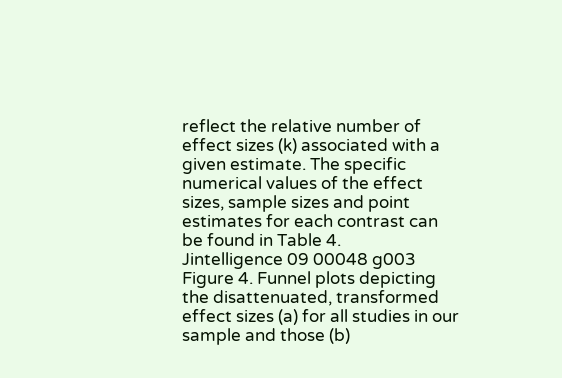reflect the relative number of effect sizes (k) associated with a given estimate. The specific numerical values of the effect sizes, sample sizes and point estimates for each contrast can be found in Table 4.
Jintelligence 09 00048 g003
Figure 4. Funnel plots depicting the disattenuated, transformed effect sizes (a) for all studies in our sample and those (b)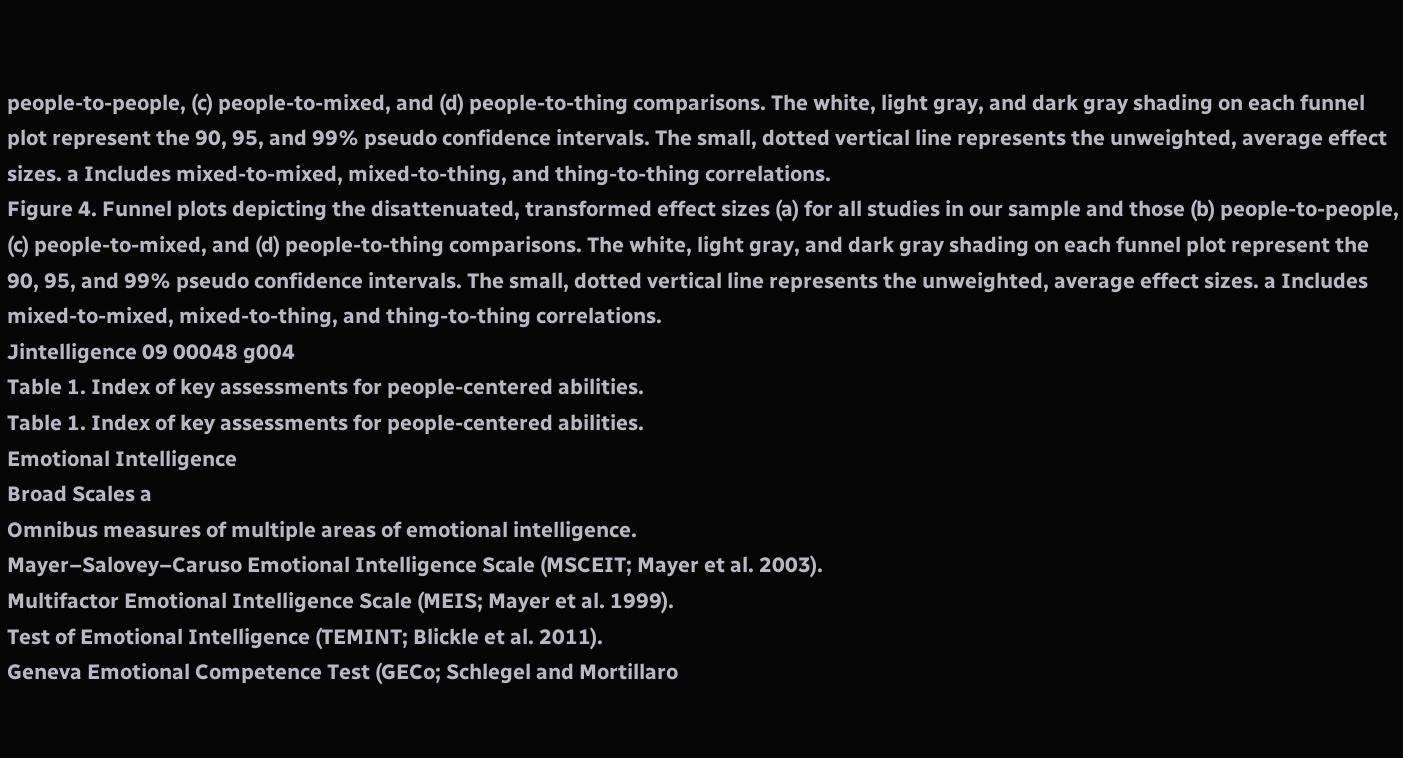people-to-people, (c) people-to-mixed, and (d) people-to-thing comparisons. The white, light gray, and dark gray shading on each funnel plot represent the 90, 95, and 99% pseudo confidence intervals. The small, dotted vertical line represents the unweighted, average effect sizes. a Includes mixed-to-mixed, mixed-to-thing, and thing-to-thing correlations.
Figure 4. Funnel plots depicting the disattenuated, transformed effect sizes (a) for all studies in our sample and those (b) people-to-people, (c) people-to-mixed, and (d) people-to-thing comparisons. The white, light gray, and dark gray shading on each funnel plot represent the 90, 95, and 99% pseudo confidence intervals. The small, dotted vertical line represents the unweighted, average effect sizes. a Includes mixed-to-mixed, mixed-to-thing, and thing-to-thing correlations.
Jintelligence 09 00048 g004
Table 1. Index of key assessments for people-centered abilities.
Table 1. Index of key assessments for people-centered abilities.
Emotional Intelligence
Broad Scales a
Omnibus measures of multiple areas of emotional intelligence.
Mayer–Salovey–Caruso Emotional Intelligence Scale (MSCEIT; Mayer et al. 2003).
Multifactor Emotional Intelligence Scale (MEIS; Mayer et al. 1999).
Test of Emotional Intelligence (TEMINT; Blickle et al. 2011).
Geneva Emotional Competence Test (GECo; Schlegel and Mortillaro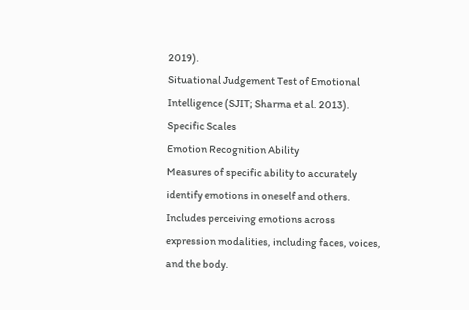2019).
Situational Judgement Test of Emotional Intelligence (SJIT; Sharma et al. 2013).
Specific Scales
Emotion Recognition Ability
Measures of specific ability to accurately identify emotions in oneself and others. Includes perceiving emotions across expression modalities, including faces, voices, and the body.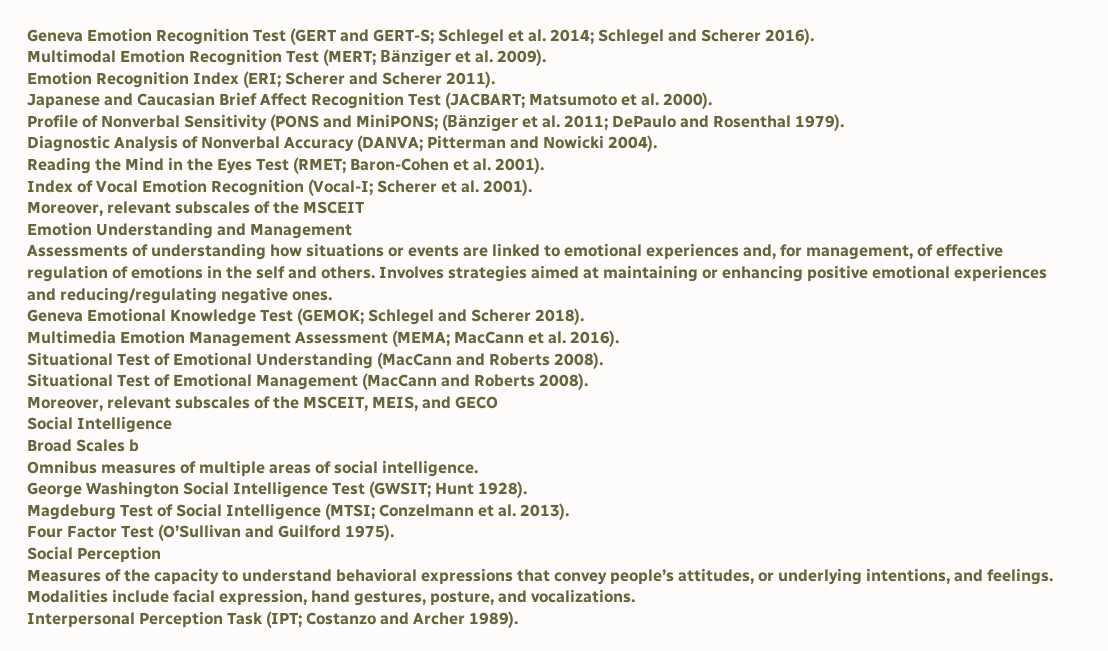Geneva Emotion Recognition Test (GERT and GERT-S; Schlegel et al. 2014; Schlegel and Scherer 2016).
Multimodal Emotion Recognition Test (MERT; Bänziger et al. 2009).
Emotion Recognition Index (ERI; Scherer and Scherer 2011).
Japanese and Caucasian Brief Affect Recognition Test (JACBART; Matsumoto et al. 2000).
Profile of Nonverbal Sensitivity (PONS and MiniPONS; (Bänziger et al. 2011; DePaulo and Rosenthal 1979).
Diagnostic Analysis of Nonverbal Accuracy (DANVA; Pitterman and Nowicki 2004).
Reading the Mind in the Eyes Test (RMET; Baron-Cohen et al. 2001).
Index of Vocal Emotion Recognition (Vocal-I; Scherer et al. 2001).
Moreover, relevant subscales of the MSCEIT
Emotion Understanding and Management
Assessments of understanding how situations or events are linked to emotional experiences and, for management, of effective regulation of emotions in the self and others. Involves strategies aimed at maintaining or enhancing positive emotional experiences and reducing/regulating negative ones.
Geneva Emotional Knowledge Test (GEMOK; Schlegel and Scherer 2018).
Multimedia Emotion Management Assessment (MEMA; MacCann et al. 2016).
Situational Test of Emotional Understanding (MacCann and Roberts 2008).
Situational Test of Emotional Management (MacCann and Roberts 2008).
Moreover, relevant subscales of the MSCEIT, MEIS, and GECO
Social Intelligence
Broad Scales b
Omnibus measures of multiple areas of social intelligence.
George Washington Social Intelligence Test (GWSIT; Hunt 1928).
Magdeburg Test of Social Intelligence (MTSI; Conzelmann et al. 2013).
Four Factor Test (O’Sullivan and Guilford 1975).
Social Perception
Measures of the capacity to understand behavioral expressions that convey people’s attitudes, or underlying intentions, and feelings. Modalities include facial expression, hand gestures, posture, and vocalizations.
Interpersonal Perception Task (IPT; Costanzo and Archer 1989).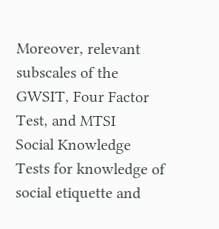Moreover, relevant subscales of the GWSIT, Four Factor Test, and MTSI
Social Knowledge
Tests for knowledge of social etiquette and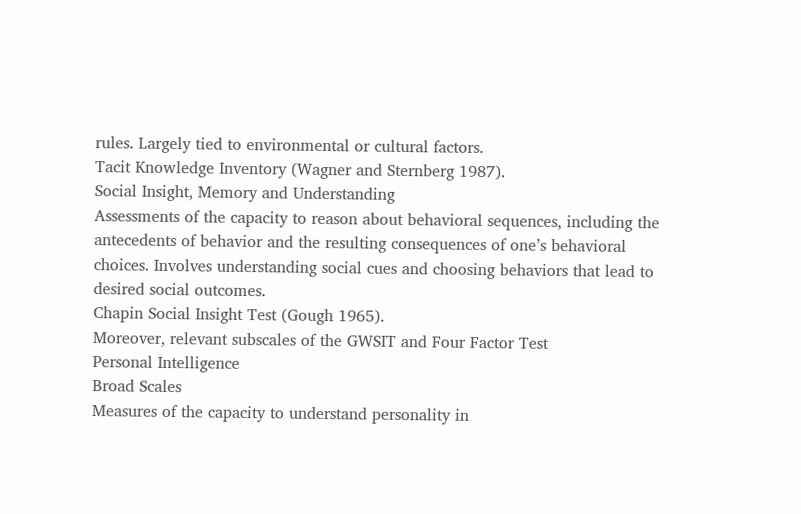rules. Largely tied to environmental or cultural factors.
Tacit Knowledge Inventory (Wagner and Sternberg 1987).
Social Insight, Memory and Understanding
Assessments of the capacity to reason about behavioral sequences, including the antecedents of behavior and the resulting consequences of one’s behavioral choices. Involves understanding social cues and choosing behaviors that lead to desired social outcomes.
Chapin Social Insight Test (Gough 1965).
Moreover, relevant subscales of the GWSIT and Four Factor Test
Personal Intelligence
Broad Scales
Measures of the capacity to understand personality in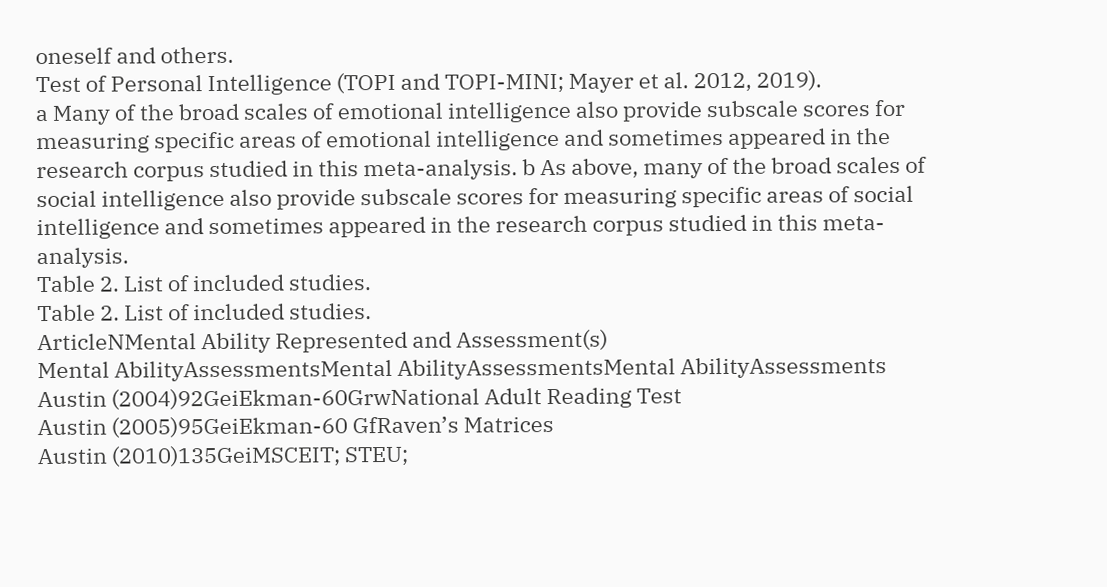oneself and others.
Test of Personal Intelligence (TOPI and TOPI-MINI; Mayer et al. 2012, 2019).
a Many of the broad scales of emotional intelligence also provide subscale scores for measuring specific areas of emotional intelligence and sometimes appeared in the research corpus studied in this meta-analysis. b As above, many of the broad scales of social intelligence also provide subscale scores for measuring specific areas of social intelligence and sometimes appeared in the research corpus studied in this meta-analysis.
Table 2. List of included studies.
Table 2. List of included studies.
ArticleNMental Ability Represented and Assessment(s)
Mental AbilityAssessmentsMental AbilityAssessmentsMental AbilityAssessments
Austin (2004)92GeiEkman-60GrwNational Adult Reading Test
Austin (2005)95GeiEkman-60 GfRaven’s Matrices
Austin (2010)135GeiMSCEIT; STEU;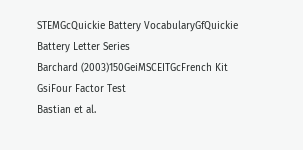STEMGcQuickie Battery VocabularyGfQuickie Battery Letter Series
Barchard (2003)150GeiMSCEITGcFrench Kit
GsiFour Factor Test
Bastian et al.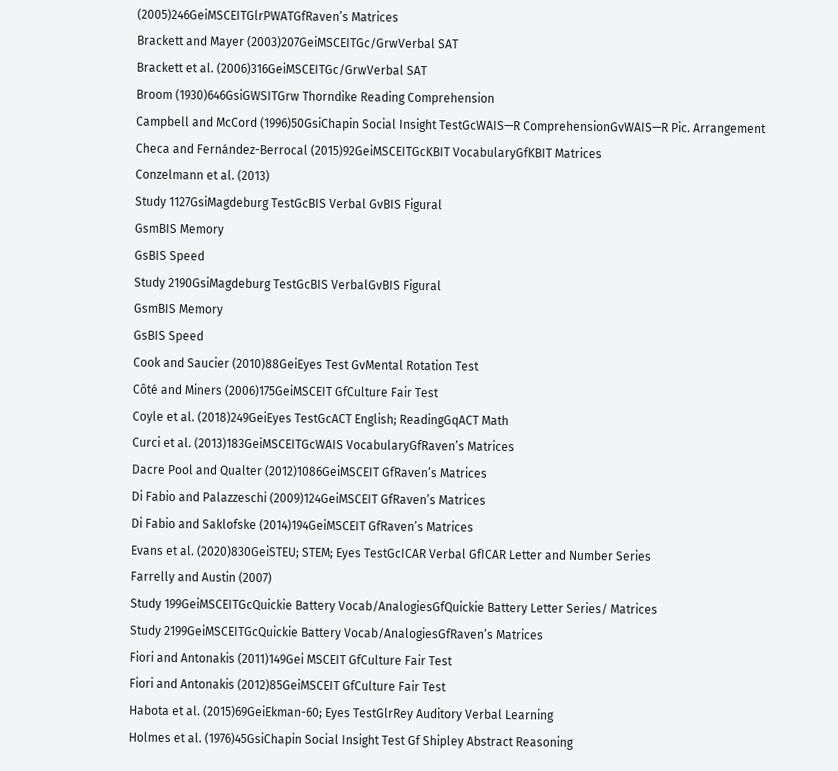(2005)246GeiMSCEITGlrPWATGfRaven’s Matrices
Brackett and Mayer (2003)207GeiMSCEITGc/GrwVerbal SAT
Brackett et al. (2006)316GeiMSCEITGc/GrwVerbal SAT
Broom (1930)646GsiGWSITGrw Thorndike Reading Comprehension
Campbell and McCord (1996)50GsiChapin Social Insight TestGcWAIS—R ComprehensionGvWAIS—R Pic. Arrangement
Checa and Fernández-Berrocal (2015)92GeiMSCEITGcKBIT VocabularyGfKBIT Matrices
Conzelmann et al. (2013)
Study 1127GsiMagdeburg TestGcBIS Verbal GvBIS Figural
GsmBIS Memory
GsBIS Speed
Study 2190GsiMagdeburg TestGcBIS VerbalGvBIS Figural
GsmBIS Memory
GsBIS Speed
Cook and Saucier (2010)88GeiEyes Test GvMental Rotation Test
Côté and Miners (2006)175GeiMSCEIT GfCulture Fair Test
Coyle et al. (2018)249GeiEyes TestGcACT English; ReadingGqACT Math
Curci et al. (2013)183GeiMSCEITGcWAIS VocabularyGfRaven’s Matrices
Dacre Pool and Qualter (2012)1086GeiMSCEIT GfRaven’s Matrices
Di Fabio and Palazzeschi (2009)124GeiMSCEIT GfRaven’s Matrices
Di Fabio and Saklofske (2014)194GeiMSCEIT GfRaven’s Matrices
Evans et al. (2020)830GeiSTEU; STEM; Eyes TestGcICAR Verbal GfICAR Letter and Number Series
Farrelly and Austin (2007)
Study 199GeiMSCEITGcQuickie Battery Vocab/AnalogiesGfQuickie Battery Letter Series/ Matrices
Study 2199GeiMSCEITGcQuickie Battery Vocab/AnalogiesGfRaven’s Matrices
Fiori and Antonakis (2011)149Gei MSCEIT GfCulture Fair Test
Fiori and Antonakis (2012)85GeiMSCEIT GfCulture Fair Test
Habota et al. (2015)69GeiEkman-60; Eyes TestGlrRey Auditory Verbal Learning
Holmes et al. (1976)45GsiChapin Social Insight Test Gf Shipley Abstract Reasoning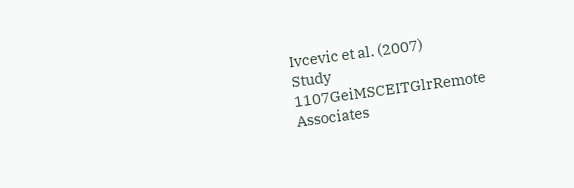Ivcevic et al. (2007)
Study 1107GeiMSCEITGlrRemote Associates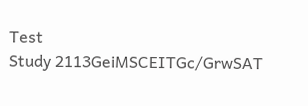Test
Study 2113GeiMSCEITGc/GrwSAT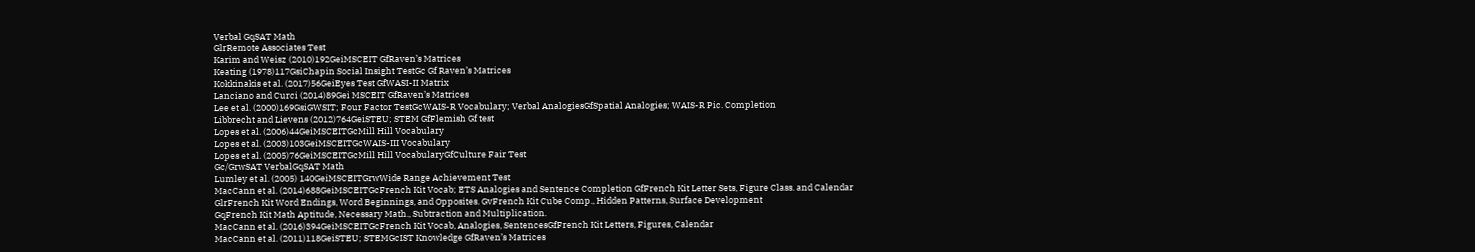Verbal GqSAT Math
GlrRemote Associates Test
Karim and Weisz (2010)192GeiMSCEIT GfRaven’s Matrices
Keating (1978)117GsiChapin Social Insight TestGc Gf Raven’s Matrices
Kokkinakis et al. (2017)56GeiEyes Test GfWASI-II Matrix
Lanciano and Curci (2014)89Gei MSCEIT GfRaven’s Matrices
Lee et al. (2000)169GsiGWSIT; Four Factor TestGcWAIS-R Vocabulary; Verbal AnalogiesGfSpatial Analogies; WAIS-R Pic. Completion
Libbrecht and Lievens (2012)764GeiSTEU; STEM GfFlemish Gf test
Lopes et al. (2006)44GeiMSCEITGcMill Hill Vocabulary
Lopes et al. (2003)103GeiMSCEITGcWAIS-III Vocabulary
Lopes et al. (2005)76GeiMSCEITGcMill Hill VocabularyGfCulture Fair Test
Gc/GrwSAT VerbalGqSAT Math
Lumley et al. (2005) 140GeiMSCEITGrwWide Range Achievement Test
MacCann et al. (2014)688GeiMSCEITGcFrench Kit Vocab; ETS Analogies and Sentence Completion GfFrench Kit Letter Sets, Figure Class. and Calendar
GlrFrench Kit Word Endings, Word Beginnings, and Opposites. GvFrench Kit Cube Comp., Hidden Patterns, Surface Development
GqFrench Kit Math Aptitude, Necessary Math., Subtraction and Multiplication.
MacCann et al. (2016)394GeiMSCEITGcFrench Kit Vocab, Analogies, SentencesGfFrench Kit Letters, Figures, Calendar
MacCann et al. (2011)118GeiSTEU; STEMGcIST Knowledge GfRaven’s Matrices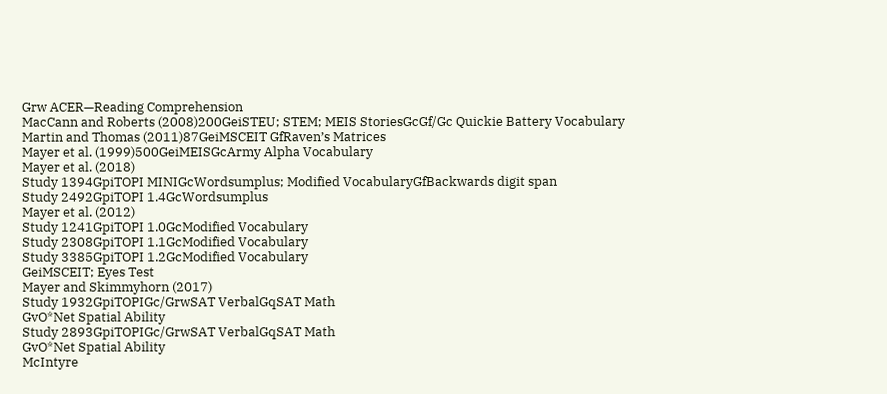Grw ACER—Reading Comprehension
MacCann and Roberts (2008)200GeiSTEU; STEM; MEIS StoriesGcGf/Gc Quickie Battery Vocabulary
Martin and Thomas (2011)87GeiMSCEIT GfRaven’s Matrices
Mayer et al. (1999)500GeiMEISGcArmy Alpha Vocabulary
Mayer et al. (2018)
Study 1394GpiTOPI MINIGcWordsumplus; Modified VocabularyGfBackwards digit span
Study 2492GpiTOPI 1.4GcWordsumplus
Mayer et al. (2012)
Study 1241GpiTOPI 1.0GcModified Vocabulary
Study 2308GpiTOPI 1.1GcModified Vocabulary
Study 3385GpiTOPI 1.2GcModified Vocabulary
GeiMSCEIT; Eyes Test
Mayer and Skimmyhorn (2017)
Study 1932GpiTOPIGc/GrwSAT VerbalGqSAT Math
GvO*Net Spatial Ability
Study 2893GpiTOPIGc/GrwSAT VerbalGqSAT Math
GvO*Net Spatial Ability
McIntyre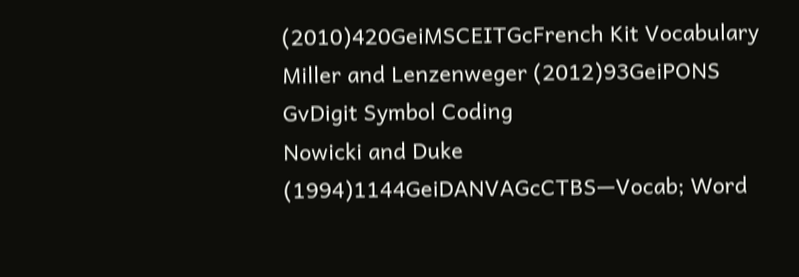(2010)420GeiMSCEITGcFrench Kit Vocabulary
Miller and Lenzenweger (2012)93GeiPONS GvDigit Symbol Coding
Nowicki and Duke (1994)1144GeiDANVAGcCTBS—Vocab; Word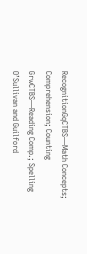RecognitionGqCTBS—Math Concepts; Comprehension; Counting
GrwCTBS—Reading Comp.; Spelling
O’Sullivan and Guilford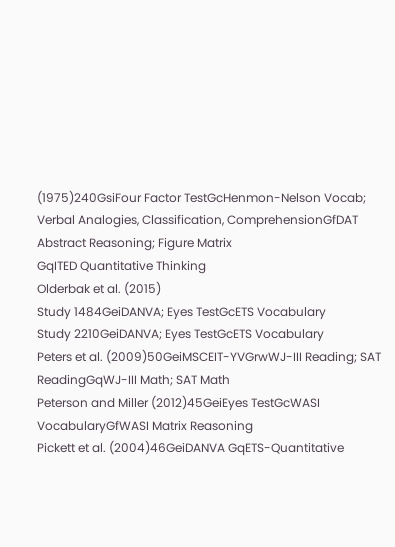(1975)240GsiFour Factor TestGcHenmon-Nelson Vocab; Verbal Analogies, Classification, ComprehensionGfDAT Abstract Reasoning; Figure Matrix
GqITED Quantitative Thinking
Olderbak et al. (2015)
Study 1484GeiDANVA; Eyes TestGcETS Vocabulary
Study 2210GeiDANVA; Eyes TestGcETS Vocabulary
Peters et al. (2009)50GeiMSCEIT-YVGrwWJ-III Reading; SAT ReadingGqWJ-III Math; SAT Math
Peterson and Miller (2012)45GeiEyes TestGcWASI VocabularyGfWASI Matrix Reasoning
Pickett et al. (2004)46GeiDANVA GqETS-Quantitative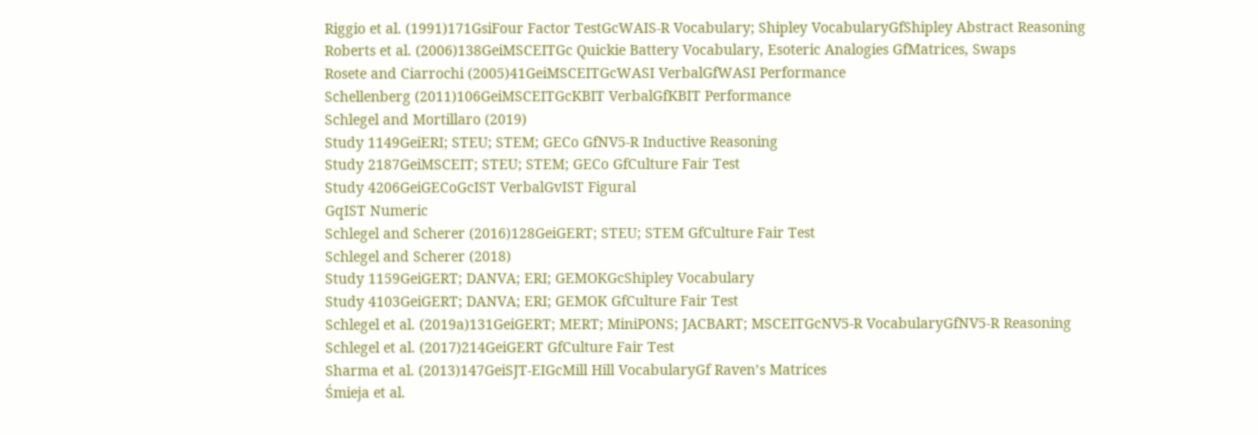Riggio et al. (1991)171GsiFour Factor TestGcWAIS-R Vocabulary; Shipley VocabularyGfShipley Abstract Reasoning
Roberts et al. (2006)138GeiMSCEITGc Quickie Battery Vocabulary, Esoteric Analogies GfMatrices, Swaps
Rosete and Ciarrochi (2005)41GeiMSCEITGcWASI VerbalGfWASI Performance
Schellenberg (2011)106GeiMSCEITGcKBIT VerbalGfKBIT Performance
Schlegel and Mortillaro (2019)
Study 1149GeiERI; STEU; STEM; GECo GfNV5-R Inductive Reasoning
Study 2187GeiMSCEIT; STEU; STEM; GECo GfCulture Fair Test
Study 4206GeiGECoGcIST VerbalGvIST Figural
GqIST Numeric
Schlegel and Scherer (2016)128GeiGERT; STEU; STEM GfCulture Fair Test
Schlegel and Scherer (2018)
Study 1159GeiGERT; DANVA; ERI; GEMOKGcShipley Vocabulary
Study 4103GeiGERT; DANVA; ERI; GEMOK GfCulture Fair Test
Schlegel et al. (2019a)131GeiGERT; MERT; MiniPONS; JACBART; MSCEITGcNV5-R VocabularyGfNV5-R Reasoning
Schlegel et al. (2017)214GeiGERT GfCulture Fair Test
Sharma et al. (2013)147GeiSJT-EIGcMill Hill VocabularyGf Raven’s Matrices
Śmieja et al.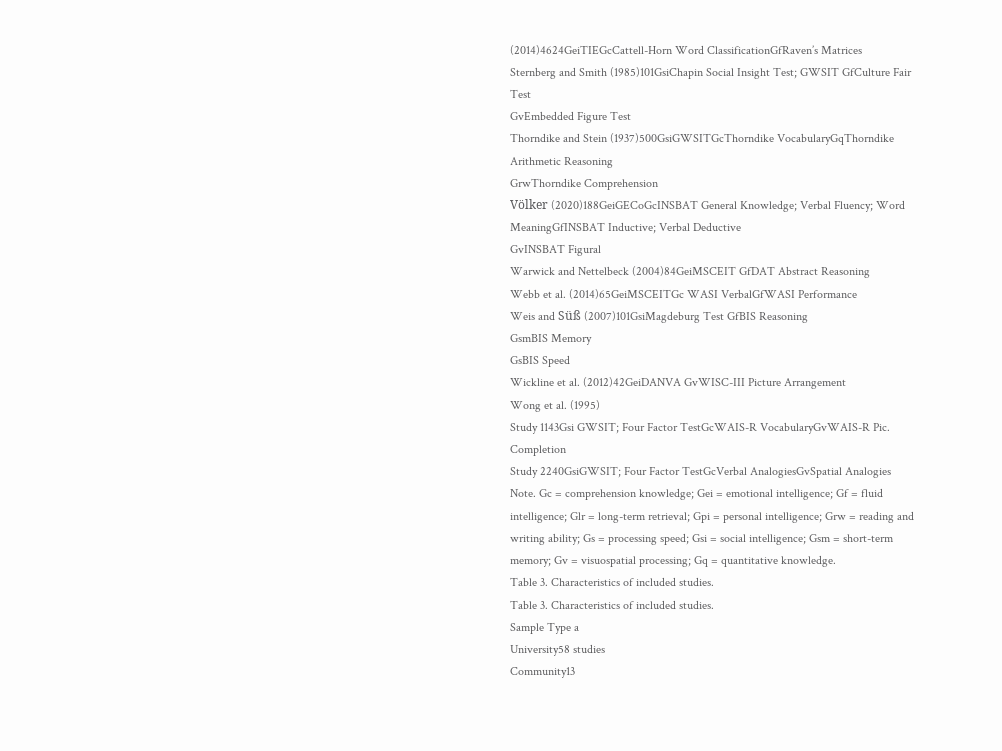(2014)4624GeiTIEGcCattell-Horn Word ClassificationGfRaven’s Matrices
Sternberg and Smith (1985)101GsiChapin Social Insight Test; GWSIT GfCulture Fair Test
GvEmbedded Figure Test
Thorndike and Stein (1937)500GsiGWSITGcThorndike VocabularyGqThorndike Arithmetic Reasoning
GrwThorndike Comprehension
Völker (2020)188GeiGECoGcINSBAT General Knowledge; Verbal Fluency; Word MeaningGfINSBAT Inductive; Verbal Deductive
GvINSBAT Figural
Warwick and Nettelbeck (2004)84GeiMSCEIT GfDAT Abstract Reasoning
Webb et al. (2014)65GeiMSCEITGc WASI VerbalGfWASI Performance
Weis and Süß (2007)101GsiMagdeburg Test GfBIS Reasoning
GsmBIS Memory
GsBIS Speed
Wickline et al. (2012)42GeiDANVA GvWISC-III Picture Arrangement
Wong et al. (1995)
Study 1143Gsi GWSIT; Four Factor TestGcWAIS-R VocabularyGvWAIS-R Pic. Completion
Study 2240GsiGWSIT; Four Factor TestGcVerbal AnalogiesGvSpatial Analogies
Note. Gc = comprehension knowledge; Gei = emotional intelligence; Gf = fluid intelligence; Glr = long-term retrieval; Gpi = personal intelligence; Grw = reading and writing ability; Gs = processing speed; Gsi = social intelligence; Gsm = short-term memory; Gv = visuospatial processing; Gq = quantitative knowledge.
Table 3. Characteristics of included studies.
Table 3. Characteristics of included studies.
Sample Type a
University58 studies
Community13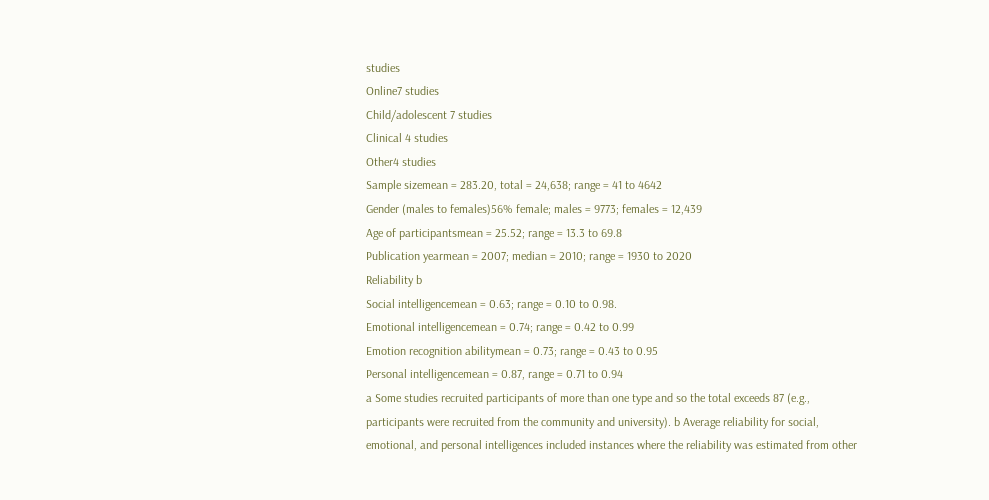studies
Online7 studies
Child/adolescent 7 studies
Clinical 4 studies
Other4 studies
Sample sizemean = 283.20, total = 24,638; range = 41 to 4642
Gender (males to females)56% female; males = 9773; females = 12,439
Age of participantsmean = 25.52; range = 13.3 to 69.8
Publication yearmean = 2007; median = 2010; range = 1930 to 2020
Reliability b
Social intelligencemean = 0.63; range = 0.10 to 0.98.
Emotional intelligencemean = 0.74; range = 0.42 to 0.99
Emotion recognition abilitymean = 0.73; range = 0.43 to 0.95
Personal intelligencemean = 0.87, range = 0.71 to 0.94
a Some studies recruited participants of more than one type and so the total exceeds 87 (e.g., participants were recruited from the community and university). b Average reliability for social, emotional, and personal intelligences included instances where the reliability was estimated from other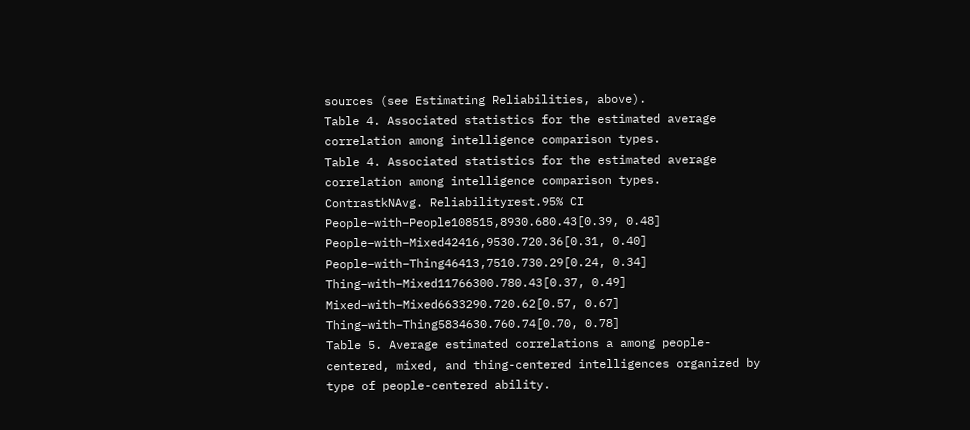sources (see Estimating Reliabilities, above).
Table 4. Associated statistics for the estimated average correlation among intelligence comparison types.
Table 4. Associated statistics for the estimated average correlation among intelligence comparison types.
ContrastkNAvg. Reliabilityrest.95% CI
People–with–People108515,8930.680.43[0.39, 0.48]
People–with–Mixed42416,9530.720.36[0.31, 0.40]
People–with–Thing46413,7510.730.29[0.24, 0.34]
Thing–with–Mixed11766300.780.43[0.37, 0.49]
Mixed–with–Mixed6633290.720.62[0.57, 0.67]
Thing–with–Thing5834630.760.74[0.70, 0.78]
Table 5. Average estimated correlations a among people-centered, mixed, and thing-centered intelligences organized by type of people-centered ability.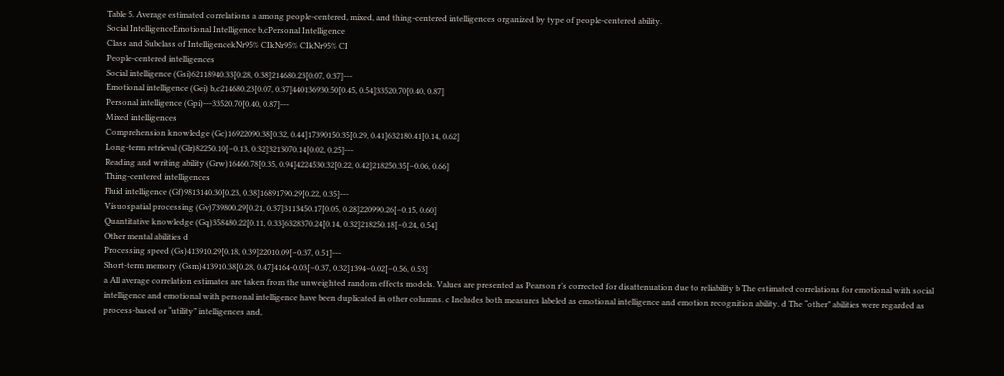Table 5. Average estimated correlations a among people-centered, mixed, and thing-centered intelligences organized by type of people-centered ability.
Social IntelligenceEmotional Intelligence b,cPersonal Intelligence
Class and Subclass of IntelligencekNr95% CIkNr95% CIkNr95% CI
People-centered intelligences
Social intelligence (Gsi)62118940.33[0.28, 0.38]214680.23[0.07, 0.37]---
Emotional intelligence (Gei) b,c214680.23[0.07, 0.37]440136930.50[0.45, 0.54]33520.70[0.40, 0.87]
Personal intelligence (Gpi)---33520.70[0.40, 0.87]---
Mixed intelligences
Comprehension knowledge (Gc)16922090.38[0.32, 0.44]17390150.35[0.29, 0.41]632180.41[0.14, 0.62]
Long-term retrieval (Glr)82250.10[−0.13, 0.32]3213070.14[0.02, 0.25]---
Reading and writing ability (Grw)16460.78[0.35, 0.94]4224530.32[0.22, 0.42]218250.35[−0.06, 0.66]
Thing-centered intelligences
Fluid intelligence (Gf)9813140.30[0.23, 0.38]16891790.29[0.22, 0.35]---
Visuospatial processing (Gv)739800.29[0.21, 0.37]3113450.17[0.05, 0.28]220990.26[−0.15, 0.60]
Quantitative knowledge (Gq)358480.22[0.11, 0.33]6328370.24[0.14, 0.32]218250.18[−0.24, 0.54]
Other mental abilities d
Processing speed (Gs)413910.29[0.18, 0.39]22010.09[−0.37, 0.51]---
Short-term memory (Gsm)413910.38[0.28, 0.47]4164-0.03[−0.37, 0.32]1394−0.02[−0.56, 0.53]
a All average correlation estimates are taken from the unweighted random effects models. Values are presented as Pearson r’s corrected for disattenuation due to reliability b The estimated correlations for emotional with social intelligence and emotional with personal intelligence have been duplicated in other columns. c Includes both measures labeled as emotional intelligence and emotion recognition ability. d The “other” abilities were regarded as process-based or “utility” intelligences and,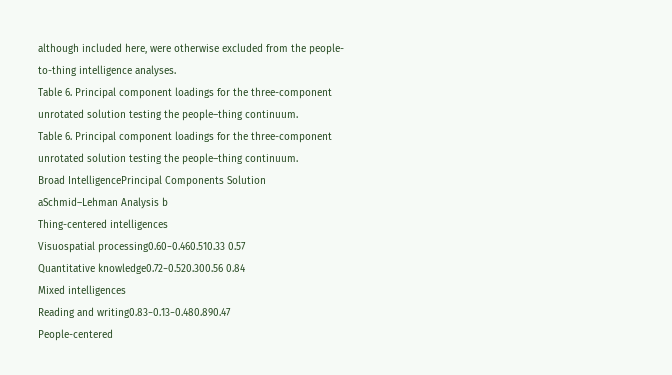although included here, were otherwise excluded from the people-to-thing intelligence analyses.
Table 6. Principal component loadings for the three-component unrotated solution testing the people–thing continuum.
Table 6. Principal component loadings for the three-component unrotated solution testing the people–thing continuum.
Broad IntelligencePrincipal Components Solution aSchmid–Lehman Analysis b
Thing-centered intelligences
Visuospatial processing0.60−0.460.510.33 0.57
Quantitative knowledge0.72−0.520.300.56 0.84
Mixed intelligences
Reading and writing0.83−0.13−0.480.890.47
People-centered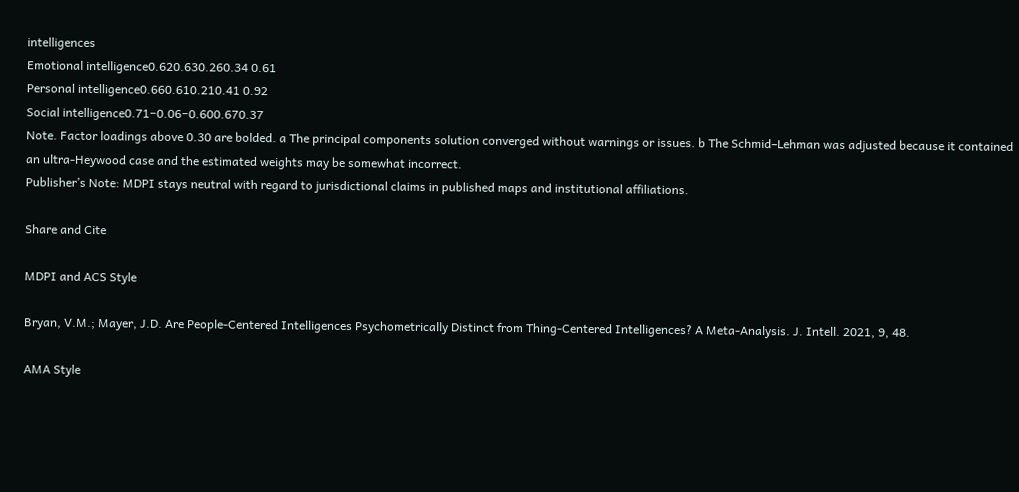intelligences
Emotional intelligence0.620.630.260.34 0.61
Personal intelligence0.660.610.210.41 0.92
Social intelligence0.71−0.06−0.600.670.37
Note. Factor loadings above 0.30 are bolded. a The principal components solution converged without warnings or issues. b The Schmid–Lehman was adjusted because it contained an ultra-Heywood case and the estimated weights may be somewhat incorrect.
Publisher’s Note: MDPI stays neutral with regard to jurisdictional claims in published maps and institutional affiliations.

Share and Cite

MDPI and ACS Style

Bryan, V.M.; Mayer, J.D. Are People-Centered Intelligences Psychometrically Distinct from Thing-Centered Intelligences? A Meta-Analysis. J. Intell. 2021, 9, 48.

AMA Style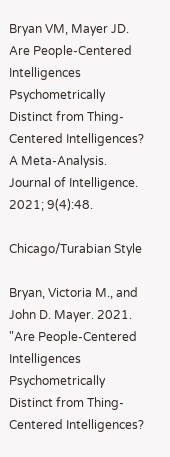Bryan VM, Mayer JD. Are People-Centered Intelligences Psychometrically Distinct from Thing-Centered Intelligences? A Meta-Analysis. Journal of Intelligence. 2021; 9(4):48.

Chicago/Turabian Style

Bryan, Victoria M., and John D. Mayer. 2021. "Are People-Centered Intelligences Psychometrically Distinct from Thing-Centered Intelligences?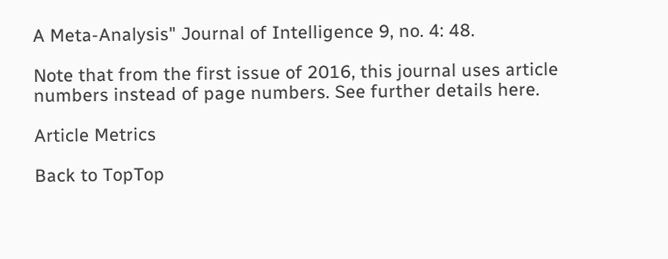A Meta-Analysis" Journal of Intelligence 9, no. 4: 48.

Note that from the first issue of 2016, this journal uses article numbers instead of page numbers. See further details here.

Article Metrics

Back to TopTop